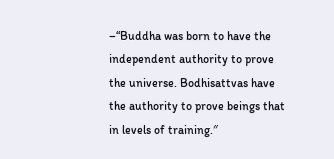–“Buddha was born to have the independent authority to prove the universe. Bodhisattvas have the authority to prove beings that in levels of training.″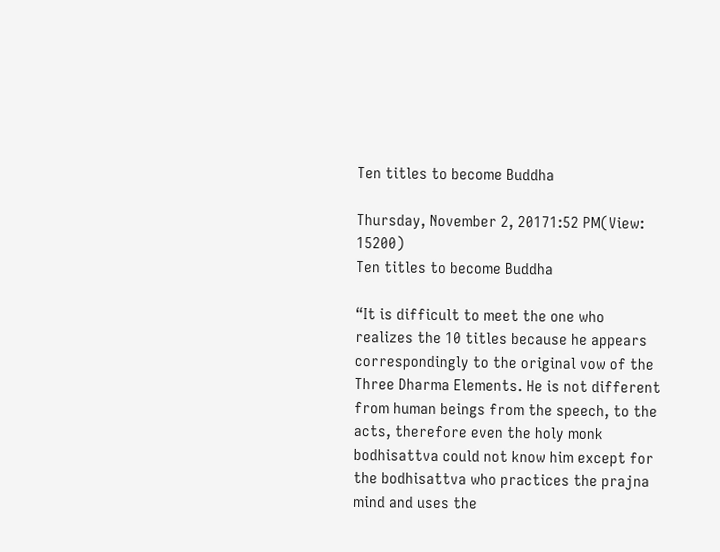Ten titles to become Buddha

Thursday, November 2, 20171:52 PM(View: 15200)
Ten titles to become Buddha

“It is difficult to meet the one who realizes the 10 titles because he appears correspondingly to the original vow of the Three Dharma Elements. He is not different from human beings from the speech, to the acts, therefore even the holy monk bodhisattva could not know him except for the bodhisattva who practices the prajna mind and uses the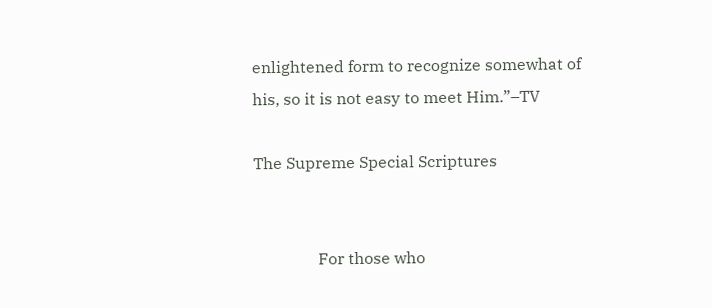enlightened form to recognize somewhat of his, so it is not easy to meet Him.”–TV

The Supreme Special Scriptures


                For those who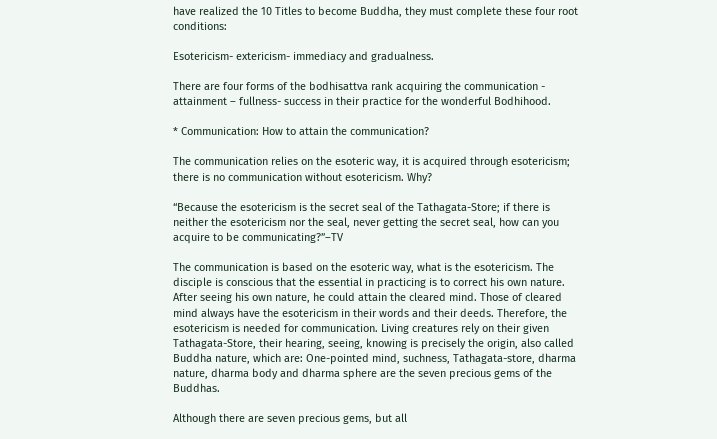have realized the 10 Titles to become Buddha, they must complete these four root conditions:

Esotericism- extericism- immediacy and gradualness.

There are four forms of the bodhisattva rank acquiring the communication - attainment – fullness- success in their practice for the wonderful Bodhihood.

* Communication: How to attain the communication?

The communication relies on the esoteric way, it is acquired through esotericism; there is no communication without esotericism. Why?

“Because the esotericism is the secret seal of the Tathagata-Store; if there is neither the esotericism nor the seal, never getting the secret seal, how can you acquire to be communicating?”–TV

The communication is based on the esoteric way, what is the esotericism. The disciple is conscious that the essential in practicing is to correct his own nature. After seeing his own nature, he could attain the cleared mind. Those of cleared mind always have the esotericism in their words and their deeds. Therefore, the esotericism is needed for communication. Living creatures rely on their given Tathagata-Store, their hearing, seeing, knowing is precisely the origin, also called Buddha nature, which are: One-pointed mind, suchness, Tathagata-store, dharma nature, dharma body and dharma sphere are the seven precious gems of the Buddhas.

Although there are seven precious gems, but all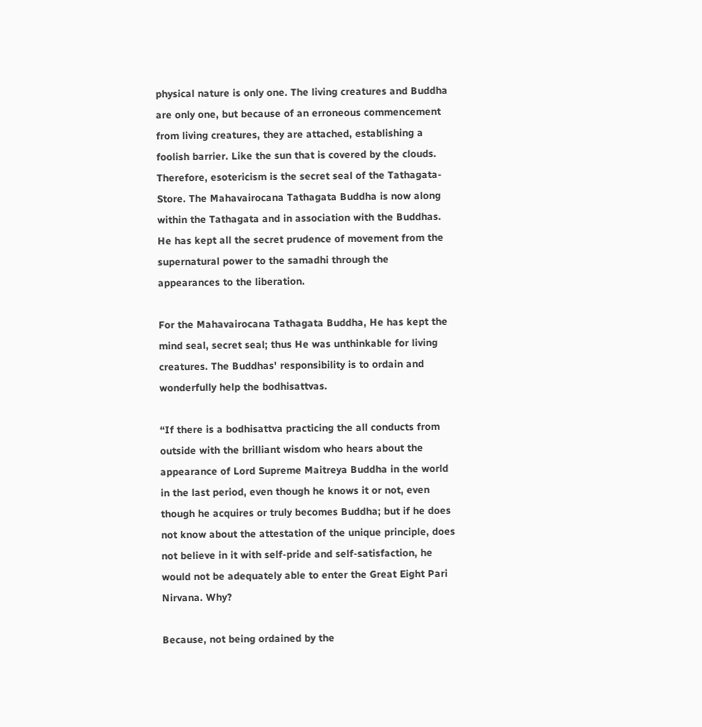physical nature is only one. The living creatures and Buddha are only one, but because of an erroneous commencement from living creatures, they are attached, establishing a foolish barrier. Like the sun that is covered by the clouds. Therefore, esotericism is the secret seal of the Tathagata-Store. The Mahavairocana Tathagata Buddha is now along within the Tathagata and in association with the Buddhas. He has kept all the secret prudence of movement from the supernatural power to the samadhi through the appearances to the liberation.

For the Mahavairocana Tathagata Buddha, He has kept the mind seal, secret seal; thus He was unthinkable for living creatures. The Buddhas' responsibility is to ordain and wonderfully help the bodhisattvas.

“If there is a bodhisattva practicing the all conducts from outside with the brilliant wisdom who hears about the appearance of Lord Supreme Maitreya Buddha in the world in the last period, even though he knows it or not, even though he acquires or truly becomes Buddha; but if he does not know about the attestation of the unique principle, does not believe in it with self-pride and self-satisfaction, he would not be adequately able to enter the Great Eight Pari Nirvana. Why?

Because, not being ordained by the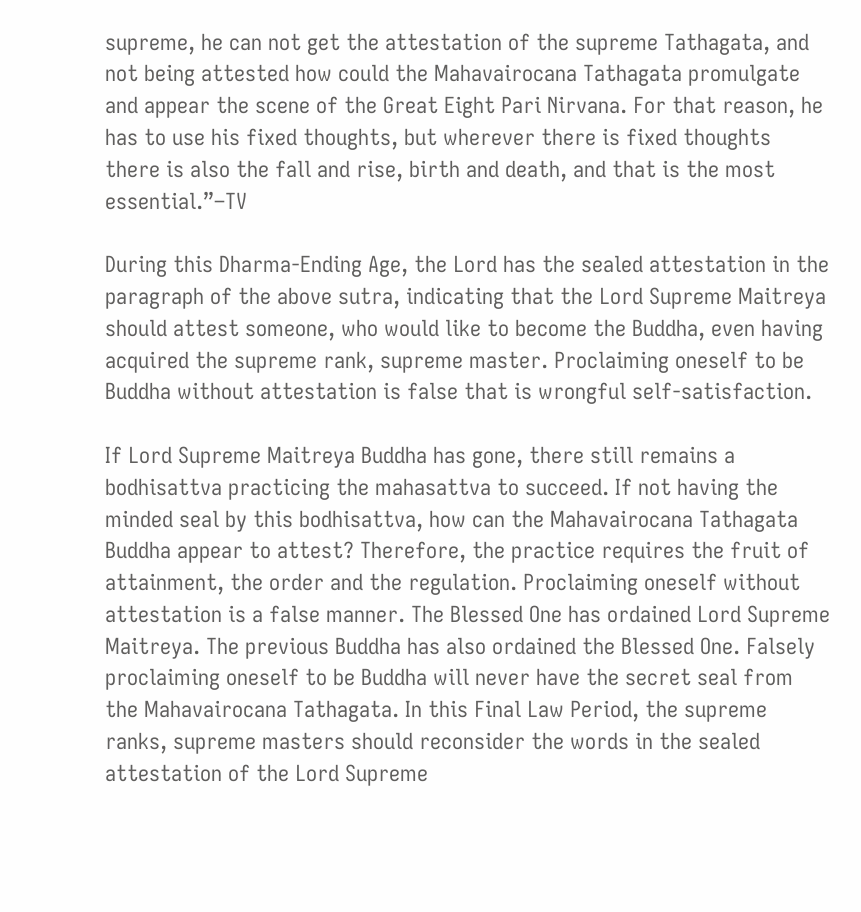supreme, he can not get the attestation of the supreme Tathagata, and not being attested how could the Mahavairocana Tathagata promulgate and appear the scene of the Great Eight Pari Nirvana. For that reason, he has to use his fixed thoughts, but wherever there is fixed thoughts there is also the fall and rise, birth and death, and that is the most essential.”–TV

During this Dharma-Ending Age, the Lord has the sealed attestation in the paragraph of the above sutra, indicating that the Lord Supreme Maitreya should attest someone, who would like to become the Buddha, even having acquired the supreme rank, supreme master. Proclaiming oneself to be Buddha without attestation is false that is wrongful self-satisfaction.

If Lord Supreme Maitreya Buddha has gone, there still remains a bodhisattva practicing the mahasattva to succeed. If not having the minded seal by this bodhisattva, how can the Mahavairocana Tathagata Buddha appear to attest? Therefore, the practice requires the fruit of attainment, the order and the regulation. Proclaiming oneself without attestation is a false manner. The Blessed One has ordained Lord Supreme Maitreya. The previous Buddha has also ordained the Blessed One. Falsely proclaiming oneself to be Buddha will never have the secret seal from the Mahavairocana Tathagata. In this Final Law Period, the supreme ranks, supreme masters should reconsider the words in the sealed attestation of the Lord Supreme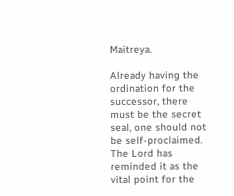Maitreya.

Already having the ordination for the successor, there must be the secret seal, one should not be self-proclaimed. The Lord has reminded it as the vital point for the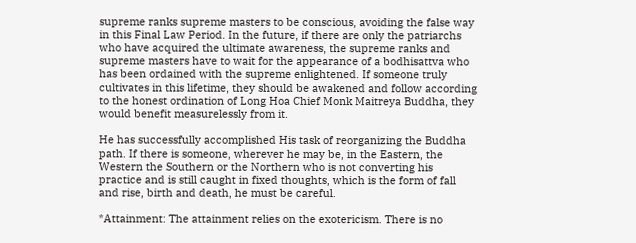supreme ranks supreme masters to be conscious, avoiding the false way in this Final Law Period. In the future, if there are only the patriarchs who have acquired the ultimate awareness, the supreme ranks and supreme masters have to wait for the appearance of a bodhisattva who has been ordained with the supreme enlightened. If someone truly cultivates in this lifetime, they should be awakened and follow according to the honest ordination of Long Hoa Chief Monk Maitreya Buddha, they would benefit measurelessly from it.

He has successfully accomplished His task of reorganizing the Buddha path. If there is someone, wherever he may be, in the Eastern, the Western the Southern or the Northern who is not converting his practice and is still caught in fixed thoughts, which is the form of fall and rise, birth and death, he must be careful.

*Attainment: The attainment relies on the exotericism. There is no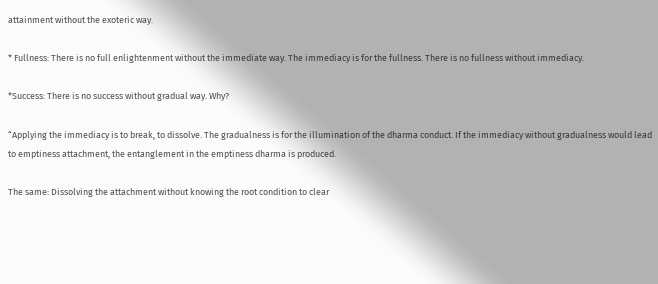attainment without the exoteric way.

* Fullness: There is no full enlightenment without the immediate way. The immediacy is for the fullness. There is no fullness without immediacy.

*Success: There is no success without gradual way. Why?

“Applying the immediacy is to break, to dissolve. The gradualness is for the illumination of the dharma conduct. If the immediacy without gradualness would lead to emptiness attachment, the entanglement in the emptiness dharma is produced.

The same: Dissolving the attachment without knowing the root condition to clear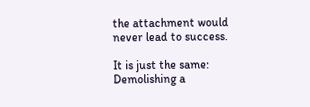the attachment would never lead to success.

It is just the same: Demolishing a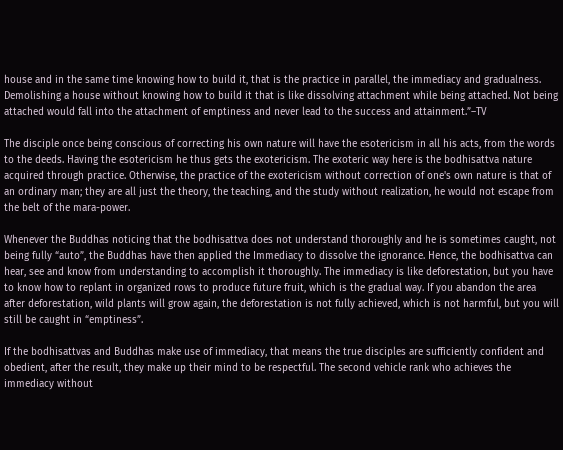house and in the same time knowing how to build it, that is the practice in parallel, the immediacy and gradualness. Demolishing a house without knowing how to build it that is like dissolving attachment while being attached. Not being attached would fall into the attachment of emptiness and never lead to the success and attainment.”–TV

The disciple once being conscious of correcting his own nature will have the esotericism in all his acts, from the words to the deeds. Having the esotericism he thus gets the exotericism. The exoteric way here is the bodhisattva nature acquired through practice. Otherwise, the practice of the exotericism without correction of one's own nature is that of an ordinary man; they are all just the theory, the teaching, and the study without realization, he would not escape from the belt of the mara-power.

Whenever the Buddhas noticing that the bodhisattva does not understand thoroughly and he is sometimes caught, not being fully “auto”, the Buddhas have then applied the Immediacy to dissolve the ignorance. Hence, the bodhisattva can hear, see and know from understanding to accomplish it thoroughly. The immediacy is like deforestation, but you have to know how to replant in organized rows to produce future fruit, which is the gradual way. If you abandon the area after deforestation, wild plants will grow again, the deforestation is not fully achieved, which is not harmful, but you will still be caught in “emptiness”.

If the bodhisattvas and Buddhas make use of immediacy, that means the true disciples are sufficiently confident and obedient, after the result, they make up their mind to be respectful. The second vehicle rank who achieves the immediacy without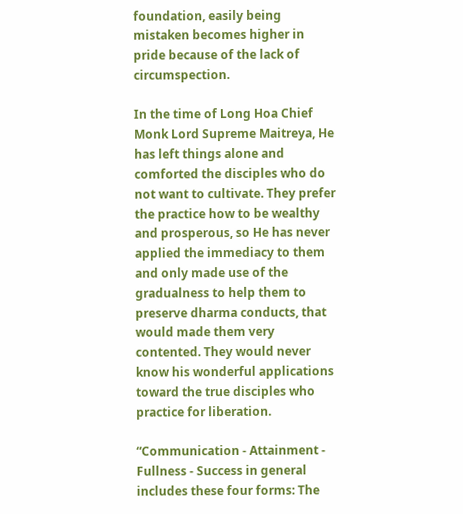foundation, easily being mistaken becomes higher in pride because of the lack of circumspection.

In the time of Long Hoa Chief Monk Lord Supreme Maitreya, He has left things alone and comforted the disciples who do not want to cultivate. They prefer the practice how to be wealthy and prosperous, so He has never applied the immediacy to them and only made use of the gradualness to help them to preserve dharma conducts, that would made them very contented. They would never know his wonderful applications toward the true disciples who practice for liberation.

“Communication - Attainment - Fullness - Success in general includes these four forms: The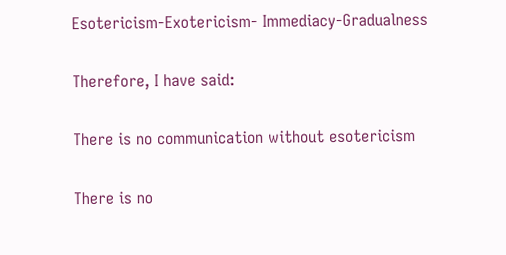Esotericism-Exotericism- Immediacy-Gradualness

Therefore, I have said:

There is no communication without esotericism

There is no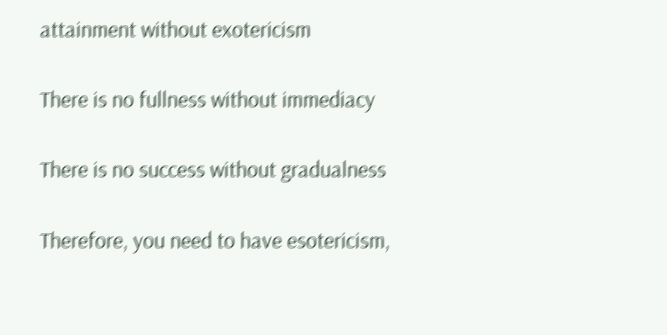attainment without exotericism

There is no fullness without immediacy

There is no success without gradualness

Therefore, you need to have esotericism,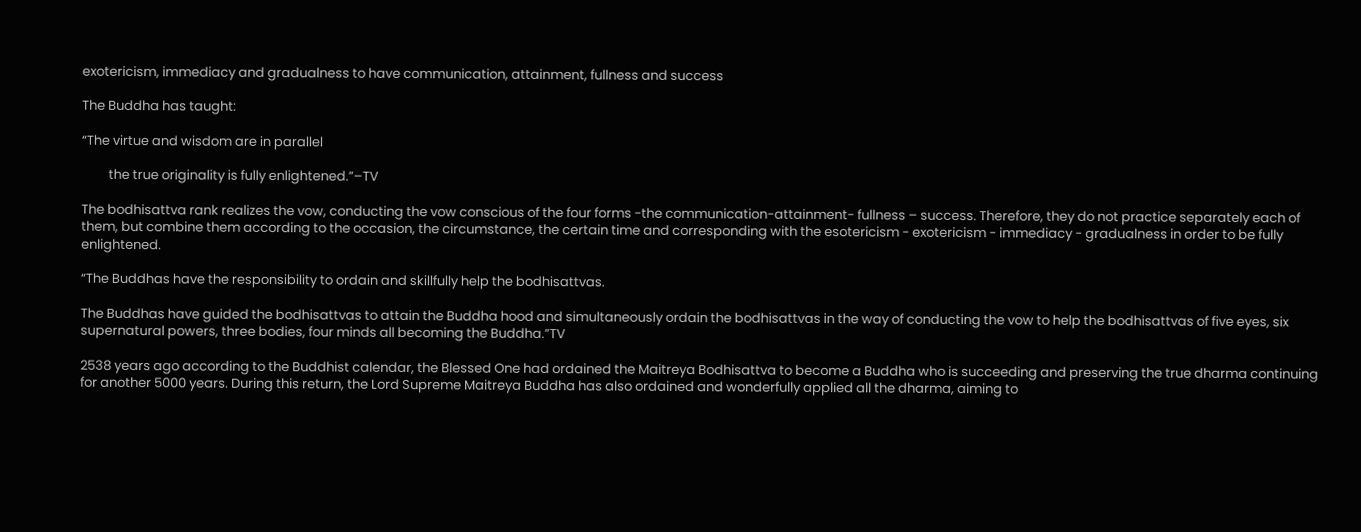exotericism, immediacy and gradualness to have communication, attainment, fullness and success

The Buddha has taught:

“The virtue and wisdom are in parallel

         the true originality is fully enlightened.”–TV

The bodhisattva rank realizes the vow, conducting the vow conscious of the four forms -the communication-attainment- fullness – success. Therefore, they do not practice separately each of them, but combine them according to the occasion, the circumstance, the certain time and corresponding with the esotericism - exotericism - immediacy - gradualness in order to be fully enlightened.

“The Buddhas have the responsibility to ordain and skillfully help the bodhisattvas.

The Buddhas have guided the bodhisattvas to attain the Buddha hood and simultaneously ordain the bodhisattvas in the way of conducting the vow to help the bodhisattvas of five eyes, six supernatural powers, three bodies, four minds all becoming the Buddha.”TV

2538 years ago according to the Buddhist calendar, the Blessed One had ordained the Maitreya Bodhisattva to become a Buddha who is succeeding and preserving the true dharma continuing for another 5000 years. During this return, the Lord Supreme Maitreya Buddha has also ordained and wonderfully applied all the dharma, aiming to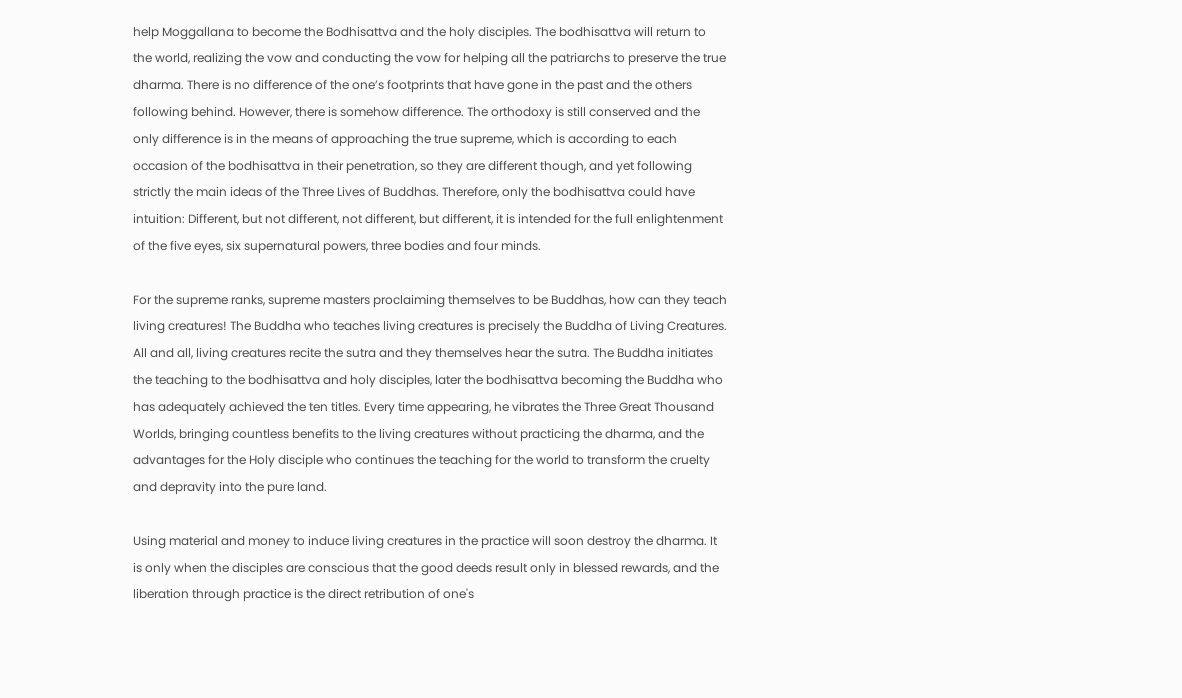help Moggallana to become the Bodhisattva and the holy disciples. The bodhisattva will return to the world, realizing the vow and conducting the vow for helping all the patriarchs to preserve the true dharma. There is no difference of the one’s footprints that have gone in the past and the others following behind. However, there is somehow difference. The orthodoxy is still conserved and the only difference is in the means of approaching the true supreme, which is according to each occasion of the bodhisattva in their penetration, so they are different though, and yet following strictly the main ideas of the Three Lives of Buddhas. Therefore, only the bodhisattva could have intuition: Different, but not different, not different, but different, it is intended for the full enlightenment of the five eyes, six supernatural powers, three bodies and four minds.

For the supreme ranks, supreme masters proclaiming themselves to be Buddhas, how can they teach living creatures! The Buddha who teaches living creatures is precisely the Buddha of Living Creatures. All and all, living creatures recite the sutra and they themselves hear the sutra. The Buddha initiates the teaching to the bodhisattva and holy disciples, later the bodhisattva becoming the Buddha who has adequately achieved the ten titles. Every time appearing, he vibrates the Three Great Thousand Worlds, bringing countless benefits to the living creatures without practicing the dharma, and the advantages for the Holy disciple who continues the teaching for the world to transform the cruelty and depravity into the pure land.

Using material and money to induce living creatures in the practice will soon destroy the dharma. It is only when the disciples are conscious that the good deeds result only in blessed rewards, and the liberation through practice is the direct retribution of one's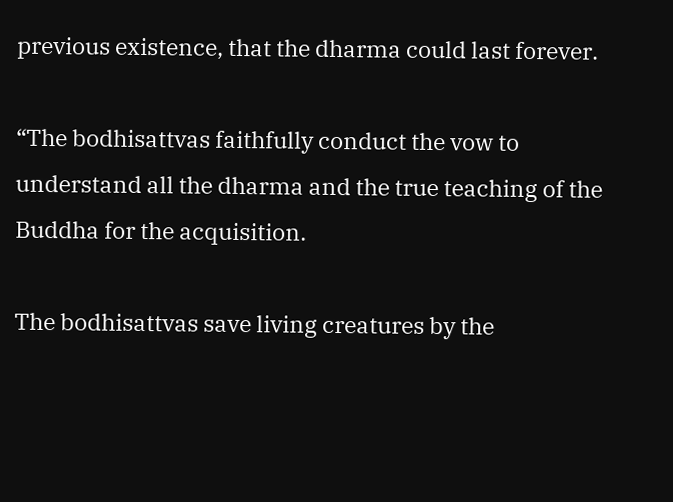previous existence, that the dharma could last forever.

“The bodhisattvas faithfully conduct the vow to understand all the dharma and the true teaching of the Buddha for the acquisition.

The bodhisattvas save living creatures by the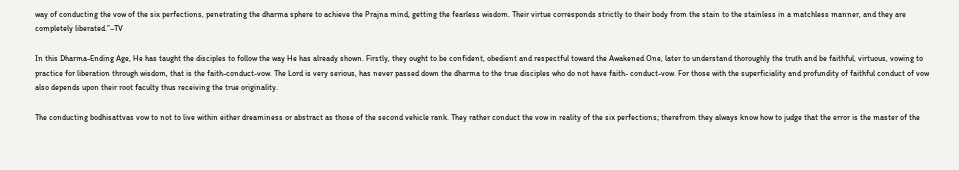way of conducting the vow of the six perfections, penetrating the dharma sphere to achieve the Prajna mind, getting the fearless wisdom. Their virtue corresponds strictly to their body from the stain to the stainless in a matchless manner, and they are completely liberated.”–TV

In this Dharma-Ending Age, He has taught the disciples to follow the way He has already shown. Firstly, they ought to be confident, obedient and respectful toward the Awakened One, later to understand thoroughly the truth and be faithful, virtuous, vowing to practice for liberation through wisdom, that is the faith-conduct-vow. The Lord is very serious, has never passed down the dharma to the true disciples who do not have faith- conduct-vow. For those with the superficiality and profundity of faithful conduct of vow also depends upon their root faculty thus receiving the true originality.

The conducting bodhisattvas vow to not to live within either dreaminess or abstract as those of the second vehicle rank. They rather conduct the vow in reality of the six perfections; therefrom they always know how to judge that the error is the master of the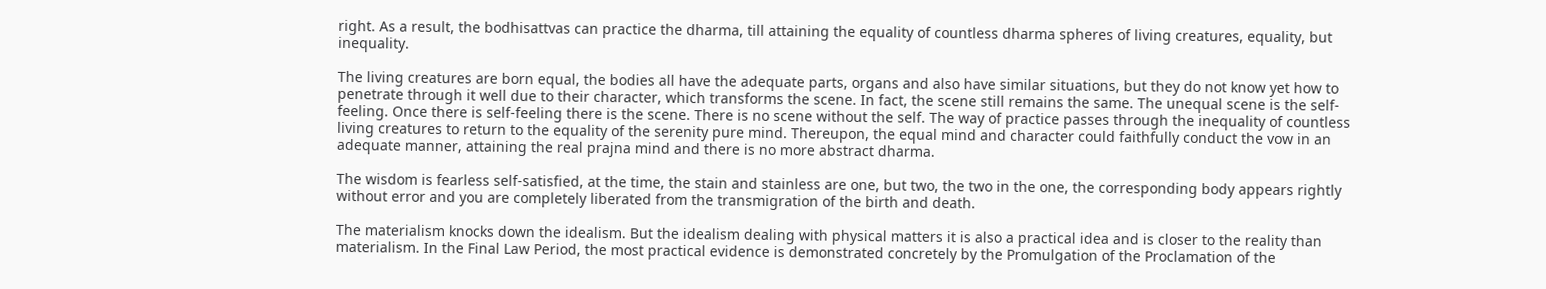right. As a result, the bodhisattvas can practice the dharma, till attaining the equality of countless dharma spheres of living creatures, equality, but inequality.

The living creatures are born equal, the bodies all have the adequate parts, organs and also have similar situations, but they do not know yet how to penetrate through it well due to their character, which transforms the scene. In fact, the scene still remains the same. The unequal scene is the self-feeling. Once there is self-feeling there is the scene. There is no scene without the self. The way of practice passes through the inequality of countless living creatures to return to the equality of the serenity pure mind. Thereupon, the equal mind and character could faithfully conduct the vow in an adequate manner, attaining the real prajna mind and there is no more abstract dharma.

The wisdom is fearless self-satisfied, at the time, the stain and stainless are one, but two, the two in the one, the corresponding body appears rightly without error and you are completely liberated from the transmigration of the birth and death.

The materialism knocks down the idealism. But the idealism dealing with physical matters it is also a practical idea and is closer to the reality than materialism. In the Final Law Period, the most practical evidence is demonstrated concretely by the Promulgation of the Proclamation of the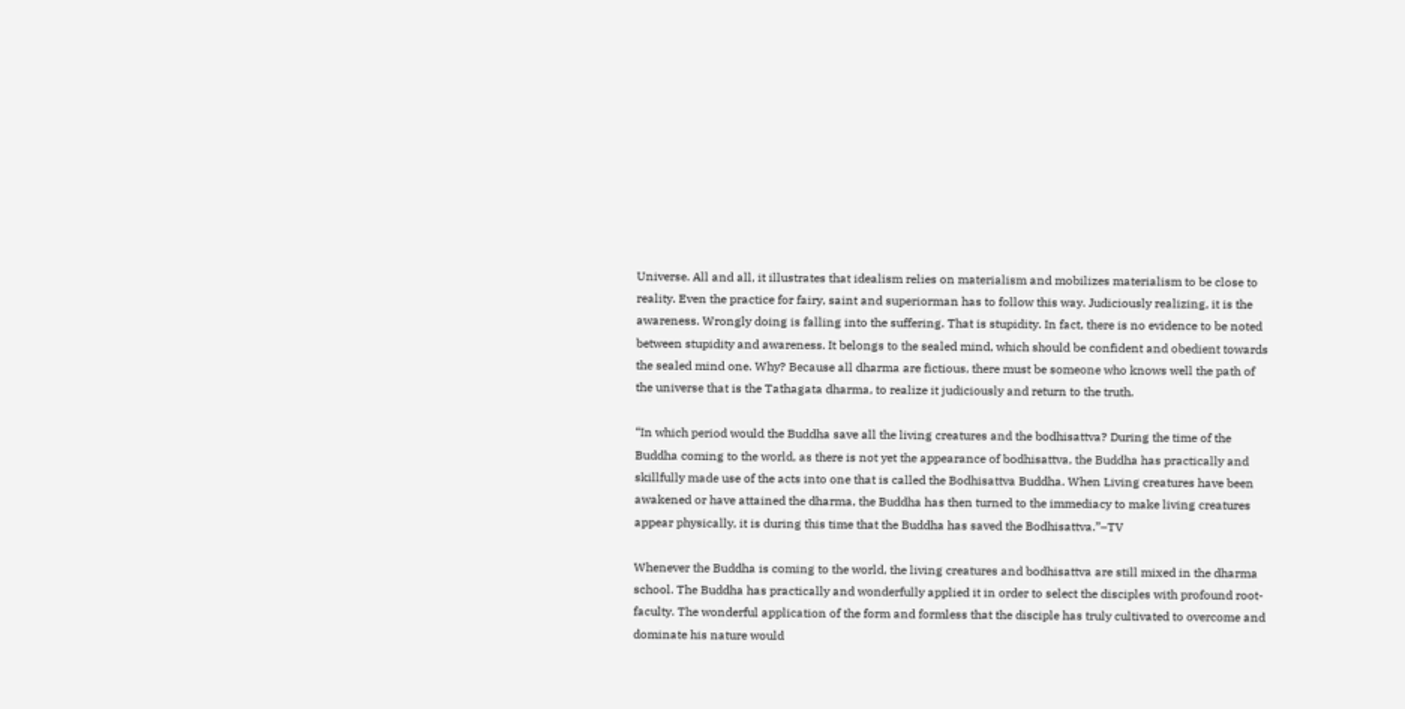Universe. All and all, it illustrates that idealism relies on materialism and mobilizes materialism to be close to reality. Even the practice for fairy, saint and superiorman has to follow this way. Judiciously realizing, it is the awareness. Wrongly doing is falling into the suffering. That is stupidity. In fact, there is no evidence to be noted between stupidity and awareness. It belongs to the sealed mind, which should be confident and obedient towards the sealed mind one. Why? Because all dharma are fictious, there must be someone who knows well the path of the universe that is the Tathagata dharma, to realize it judiciously and return to the truth.

“In which period would the Buddha save all the living creatures and the bodhisattva? During the time of the Buddha coming to the world, as there is not yet the appearance of bodhisattva, the Buddha has practically and skillfully made use of the acts into one that is called the Bodhisattva Buddha. When Living creatures have been awakened or have attained the dharma, the Buddha has then turned to the immediacy to make living creatures appear physically, it is during this time that the Buddha has saved the Bodhisattva.”–TV

Whenever the Buddha is coming to the world, the living creatures and bodhisattva are still mixed in the dharma school. The Buddha has practically and wonderfully applied it in order to select the disciples with profound root-faculty. The wonderful application of the form and formless that the disciple has truly cultivated to overcome and dominate his nature would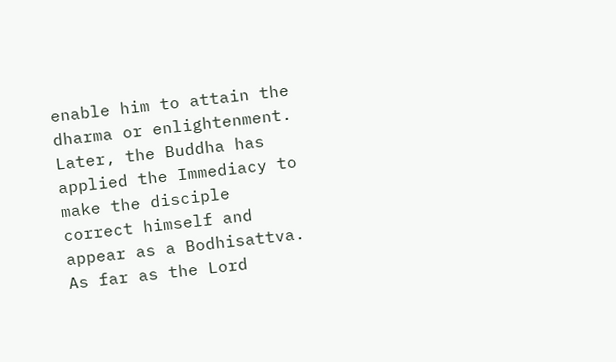enable him to attain the dharma or enlightenment. Later, the Buddha has applied the Immediacy to make the disciple correct himself and appear as a Bodhisattva. As far as the Lord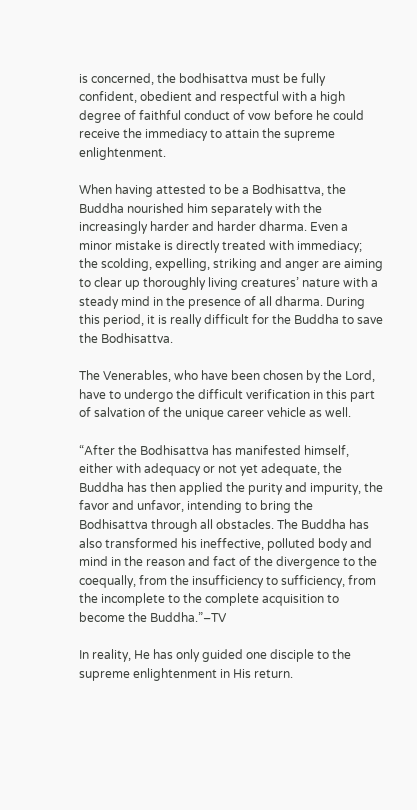is concerned, the bodhisattva must be fully confident, obedient and respectful with a high degree of faithful conduct of vow before he could receive the immediacy to attain the supreme enlightenment.

When having attested to be a Bodhisattva, the Buddha nourished him separately with the increasingly harder and harder dharma. Even a minor mistake is directly treated with immediacy; the scolding, expelling, striking and anger are aiming to clear up thoroughly living creatures’ nature with a steady mind in the presence of all dharma. During this period, it is really difficult for the Buddha to save the Bodhisattva.

The Venerables, who have been chosen by the Lord, have to undergo the difficult verification in this part of salvation of the unique career vehicle as well.

“After the Bodhisattva has manifested himself, either with adequacy or not yet adequate, the Buddha has then applied the purity and impurity, the favor and unfavor, intending to bring the Bodhisattva through all obstacles. The Buddha has also transformed his ineffective, polluted body and mind in the reason and fact of the divergence to the coequally, from the insufficiency to sufficiency, from the incomplete to the complete acquisition to become the Buddha.”–TV

In reality, He has only guided one disciple to the supreme enlightenment in His return.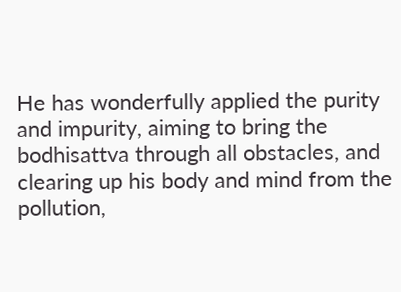He has wonderfully applied the purity and impurity, aiming to bring the bodhisattva through all obstacles, and clearing up his body and mind from the pollution,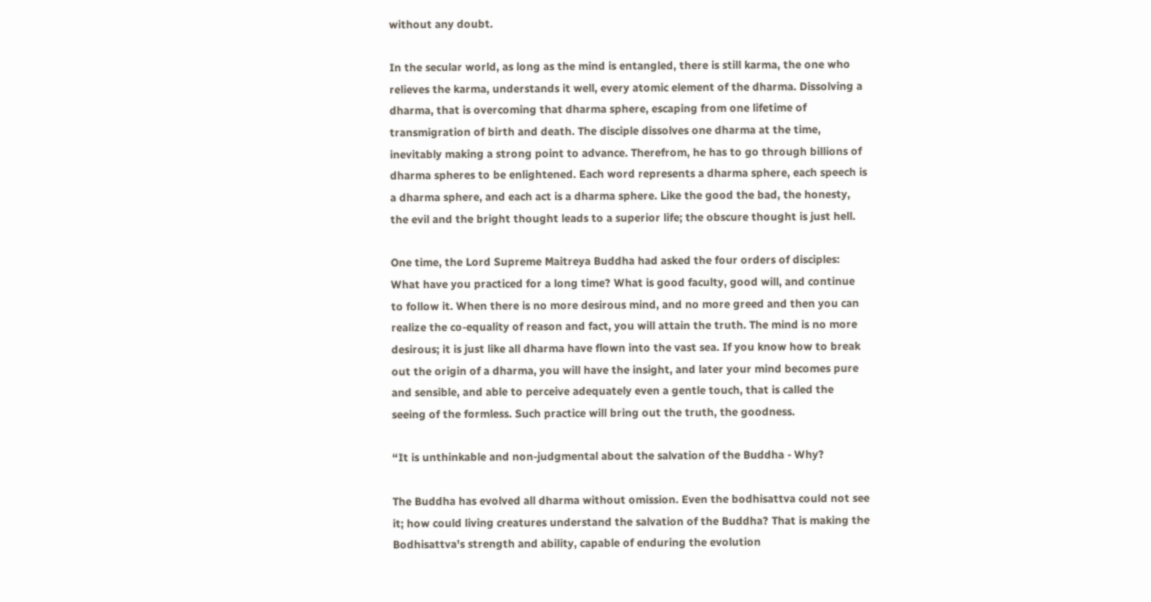without any doubt.

In the secular world, as long as the mind is entangled, there is still karma, the one who relieves the karma, understands it well, every atomic element of the dharma. Dissolving a dharma, that is overcoming that dharma sphere, escaping from one lifetime of transmigration of birth and death. The disciple dissolves one dharma at the time, inevitably making a strong point to advance. Therefrom, he has to go through billions of dharma spheres to be enlightened. Each word represents a dharma sphere, each speech is a dharma sphere, and each act is a dharma sphere. Like the good the bad, the honesty, the evil and the bright thought leads to a superior life; the obscure thought is just hell.

One time, the Lord Supreme Maitreya Buddha had asked the four orders of disciples: What have you practiced for a long time? What is good faculty, good will, and continue to follow it. When there is no more desirous mind, and no more greed and then you can realize the co-equality of reason and fact, you will attain the truth. The mind is no more desirous; it is just like all dharma have flown into the vast sea. If you know how to break out the origin of a dharma, you will have the insight, and later your mind becomes pure and sensible, and able to perceive adequately even a gentle touch, that is called the seeing of the formless. Such practice will bring out the truth, the goodness.

“It is unthinkable and non-judgmental about the salvation of the Buddha - Why?

The Buddha has evolved all dharma without omission. Even the bodhisattva could not see it; how could living creatures understand the salvation of the Buddha? That is making the Bodhisattva's strength and ability, capable of enduring the evolution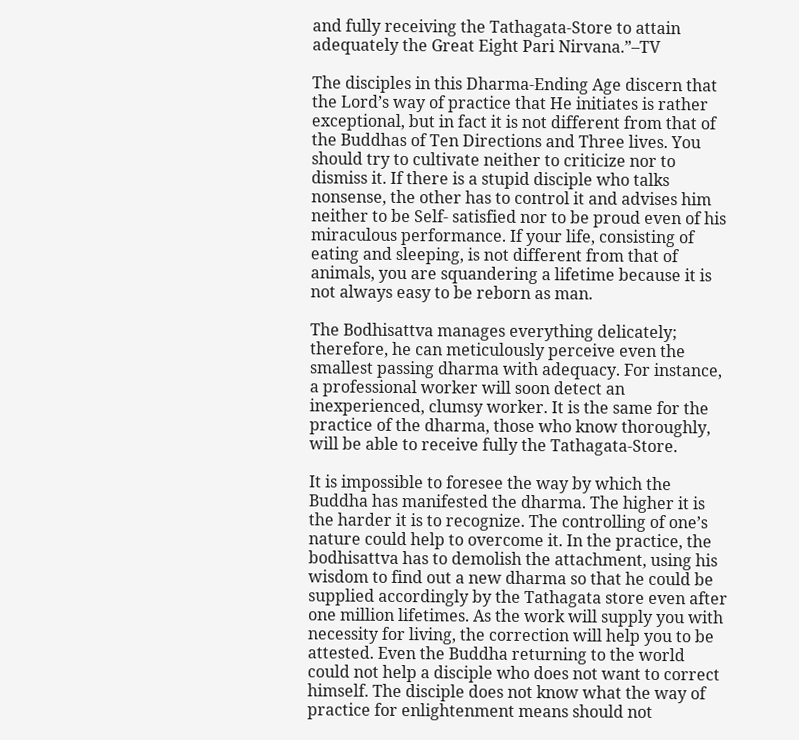and fully receiving the Tathagata-Store to attain adequately the Great Eight Pari Nirvana.”–TV

The disciples in this Dharma-Ending Age discern that the Lord’s way of practice that He initiates is rather exceptional, but in fact it is not different from that of the Buddhas of Ten Directions and Three lives. You should try to cultivate neither to criticize nor to dismiss it. If there is a stupid disciple who talks nonsense, the other has to control it and advises him neither to be Self- satisfied nor to be proud even of his miraculous performance. If your life, consisting of eating and sleeping, is not different from that of animals, you are squandering a lifetime because it is not always easy to be reborn as man.

The Bodhisattva manages everything delicately; therefore, he can meticulously perceive even the smallest passing dharma with adequacy. For instance, a professional worker will soon detect an inexperienced, clumsy worker. It is the same for the practice of the dharma, those who know thoroughly, will be able to receive fully the Tathagata-Store.

It is impossible to foresee the way by which the Buddha has manifested the dharma. The higher it is the harder it is to recognize. The controlling of one’s nature could help to overcome it. In the practice, the bodhisattva has to demolish the attachment, using his wisdom to find out a new dharma so that he could be supplied accordingly by the Tathagata store even after one million lifetimes. As the work will supply you with necessity for living, the correction will help you to be attested. Even the Buddha returning to the world could not help a disciple who does not want to correct himself. The disciple does not know what the way of practice for enlightenment means should not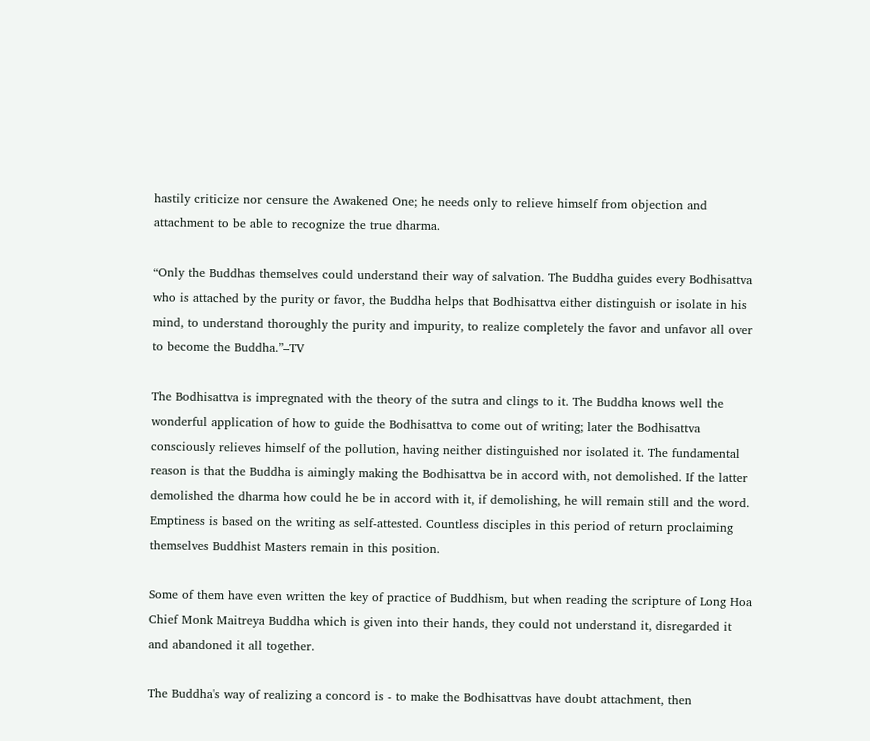hastily criticize nor censure the Awakened One; he needs only to relieve himself from objection and attachment to be able to recognize the true dharma.

“Only the Buddhas themselves could understand their way of salvation. The Buddha guides every Bodhisattva who is attached by the purity or favor, the Buddha helps that Bodhisattva either distinguish or isolate in his mind, to understand thoroughly the purity and impurity, to realize completely the favor and unfavor all over to become the Buddha.”–TV

The Bodhisattva is impregnated with the theory of the sutra and clings to it. The Buddha knows well the wonderful application of how to guide the Bodhisattva to come out of writing; later the Bodhisattva consciously relieves himself of the pollution, having neither distinguished nor isolated it. The fundamental reason is that the Buddha is aimingly making the Bodhisattva be in accord with, not demolished. If the latter demolished the dharma how could he be in accord with it, if demolishing, he will remain still and the word. Emptiness is based on the writing as self-attested. Countless disciples in this period of return proclaiming themselves Buddhist Masters remain in this position.

Some of them have even written the key of practice of Buddhism, but when reading the scripture of Long Hoa Chief Monk Maitreya Buddha which is given into their hands, they could not understand it, disregarded it and abandoned it all together.

The Buddha's way of realizing a concord is - to make the Bodhisattvas have doubt attachment, then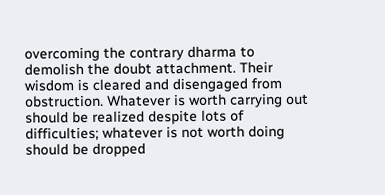overcoming the contrary dharma to demolish the doubt attachment. Their wisdom is cleared and disengaged from obstruction. Whatever is worth carrying out should be realized despite lots of difficulties; whatever is not worth doing should be dropped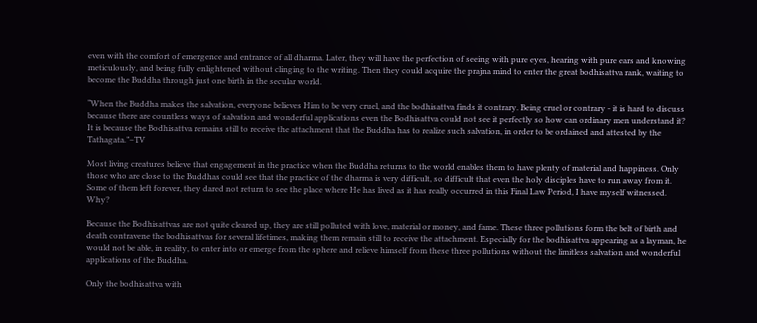even with the comfort of emergence and entrance of all dharma. Later, they will have the perfection of seeing with pure eyes, hearing with pure ears and knowing meticulously, and being fully enlightened without clinging to the writing. Then they could acquire the prajna mind to enter the great bodhisattva rank, waiting to become the Buddha through just one birth in the secular world.

“When the Buddha makes the salvation, everyone believes Him to be very cruel, and the bodhisattva finds it contrary. Being cruel or contrary - it is hard to discuss because there are countless ways of salvation and wonderful applications even the Bodhisattva could not see it perfectly so how can ordinary men understand it? It is because the Bodhisattva remains still to receive the attachment that the Buddha has to realize such salvation, in order to be ordained and attested by the Tathagata.”–TV

Most living creatures believe that engagement in the practice when the Buddha returns to the world enables them to have plenty of material and happiness. Only those who are close to the Buddhas could see that the practice of the dharma is very difficult, so difficult that even the holy disciples have to run away from it. Some of them left forever, they dared not return to see the place where He has lived as it has really occurred in this Final Law Period, I have myself witnessed. Why?

Because the Bodhisattvas are not quite cleared up, they are still polluted with love, material or money, and fame. These three pollutions form the belt of birth and death contravene the bodhisattvas for several lifetimes, making them remain still to receive the attachment. Especially for the bodhisattva appearing as a layman, he would not be able, in reality, to enter into or emerge from the sphere and relieve himself from these three pollutions without the limitless salvation and wonderful applications of the Buddha.

Only the bodhisattva with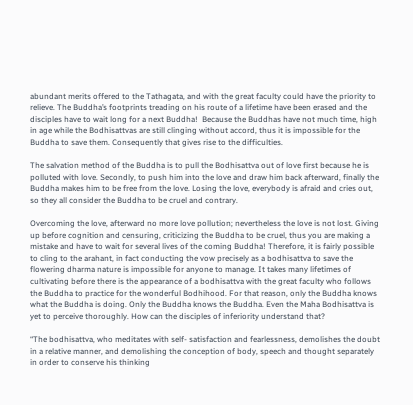abundant merits offered to the Tathagata, and with the great faculty could have the priority to relieve. The Buddha’s footprints treading on his route of a lifetime have been erased and the disciples have to wait long for a next Buddha!  Because the Buddhas have not much time, high in age while the Bodhisattvas are still clinging without accord, thus it is impossible for the Buddha to save them. Consequently that gives rise to the difficulties.

The salvation method of the Buddha is to pull the Bodhisattva out of love first because he is polluted with love. Secondly, to push him into the love and draw him back afterward, finally the Buddha makes him to be free from the love. Losing the love, everybody is afraid and cries out, so they all consider the Buddha to be cruel and contrary.

Overcoming the love, afterward no more love pollution; nevertheless the love is not lost. Giving up before cognition and censuring, criticizing the Buddha to be cruel, thus you are making a mistake and have to wait for several lives of the coming Buddha! Therefore, it is fairly possible to cling to the arahant, in fact conducting the vow precisely as a bodhisattva to save the flowering dharma nature is impossible for anyone to manage. It takes many lifetimes of cultivating before there is the appearance of a bodhisattva with the great faculty who follows the Buddha to practice for the wonderful Bodhihood. For that reason, only the Buddha knows what the Buddha is doing. Only the Buddha knows the Buddha. Even the Maha Bodhisattva is yet to perceive thoroughly. How can the disciples of inferiority understand that?

“The bodhisattva, who meditates with self- satisfaction and fearlessness, demolishes the doubt in a relative manner, and demolishing the conception of body, speech and thought separately in order to conserve his thinking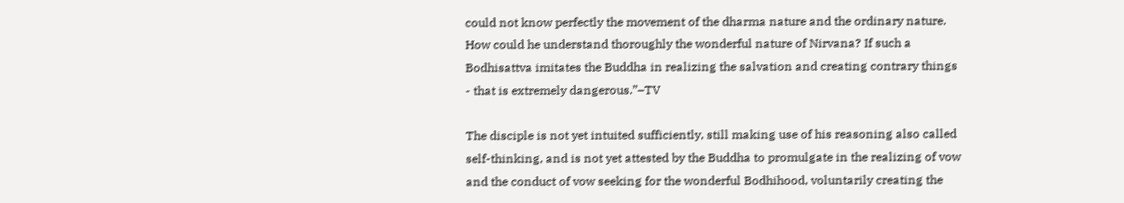could not know perfectly the movement of the dharma nature and the ordinary nature. How could he understand thoroughly the wonderful nature of Nirvana? If such a Bodhisattva imitates the Buddha in realizing the salvation and creating contrary things - that is extremely dangerous.”–TV

The disciple is not yet intuited sufficiently, still making use of his reasoning also called self-thinking, and is not yet attested by the Buddha to promulgate in the realizing of vow and the conduct of vow seeking for the wonderful Bodhihood, voluntarily creating the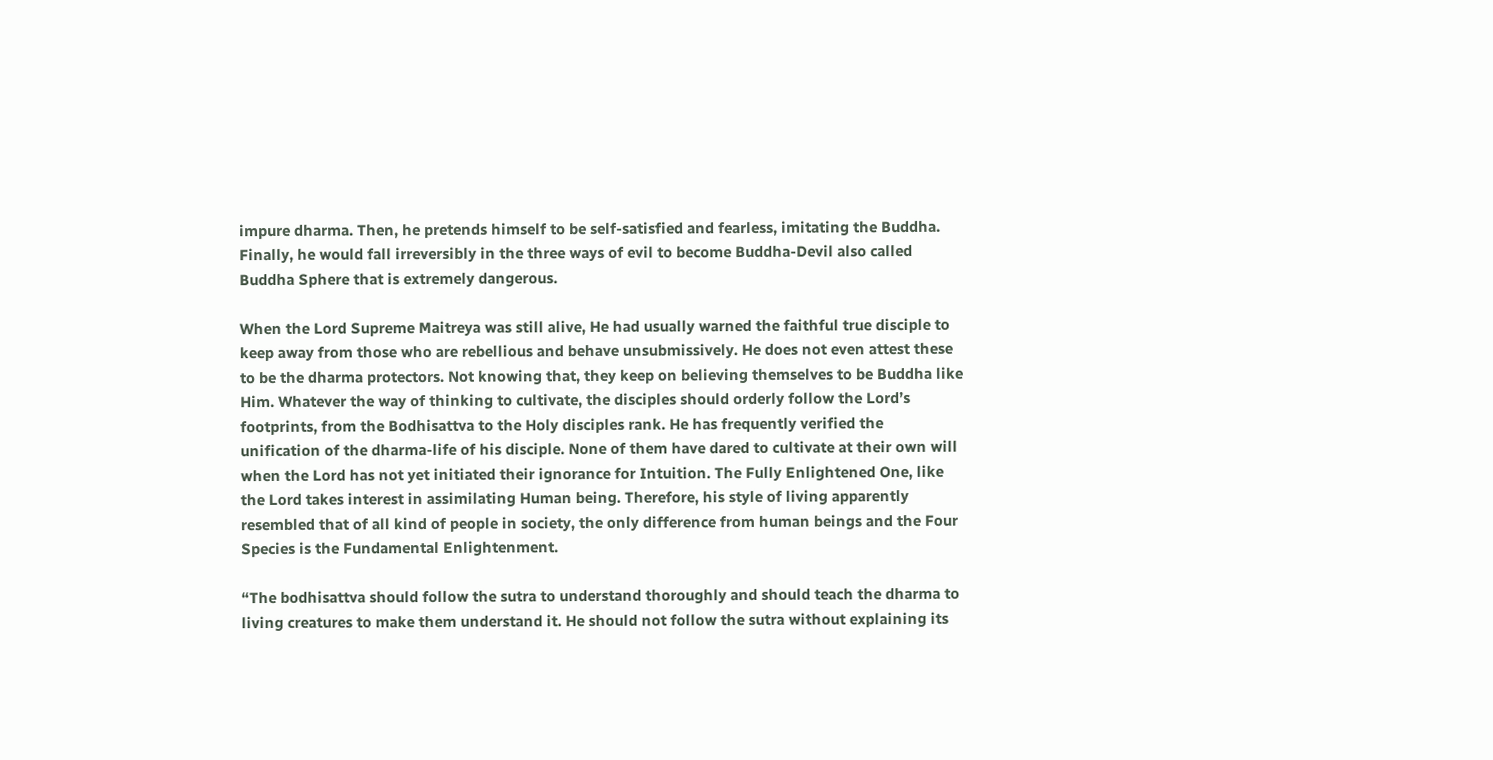impure dharma. Then, he pretends himself to be self-satisfied and fearless, imitating the Buddha. Finally, he would fall irreversibly in the three ways of evil to become Buddha-Devil also called Buddha Sphere that is extremely dangerous.

When the Lord Supreme Maitreya was still alive, He had usually warned the faithful true disciple to keep away from those who are rebellious and behave unsubmissively. He does not even attest these to be the dharma protectors. Not knowing that, they keep on believing themselves to be Buddha like Him. Whatever the way of thinking to cultivate, the disciples should orderly follow the Lord’s footprints, from the Bodhisattva to the Holy disciples rank. He has frequently verified the unification of the dharma-life of his disciple. None of them have dared to cultivate at their own will when the Lord has not yet initiated their ignorance for Intuition. The Fully Enlightened One, like the Lord takes interest in assimilating Human being. Therefore, his style of living apparently resembled that of all kind of people in society, the only difference from human beings and the Four Species is the Fundamental Enlightenment.

“The bodhisattva should follow the sutra to understand thoroughly and should teach the dharma to living creatures to make them understand it. He should not follow the sutra without explaining its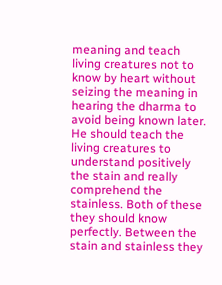meaning and teach living creatures not to know by heart without seizing the meaning in hearing the dharma to avoid being known later. He should teach the living creatures to understand positively the stain and really comprehend the stainless. Both of these they should know perfectly. Between the stain and stainless they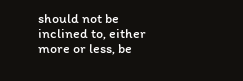should not be inclined to, either more or less, be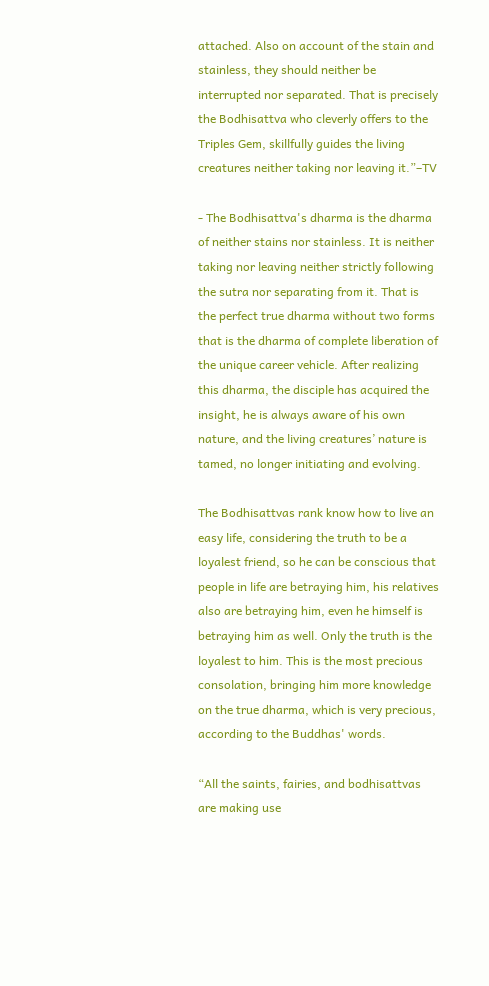attached. Also on account of the stain and stainless, they should neither be interrupted nor separated. That is precisely the Bodhisattva who cleverly offers to the Triples Gem, skillfully guides the living creatures neither taking nor leaving it.”–TV

- The Bodhisattva's dharma is the dharma of neither stains nor stainless. It is neither taking nor leaving neither strictly following the sutra nor separating from it. That is the perfect true dharma without two forms that is the dharma of complete liberation of the unique career vehicle. After realizing this dharma, the disciple has acquired the insight, he is always aware of his own nature, and the living creatures’ nature is tamed, no longer initiating and evolving.

The Bodhisattvas rank know how to live an easy life, considering the truth to be a loyalest friend, so he can be conscious that people in life are betraying him, his relatives also are betraying him, even he himself is betraying him as well. Only the truth is the loyalest to him. This is the most precious consolation, bringing him more knowledge on the true dharma, which is very precious, according to the Buddhas' words.

“All the saints, fairies, and bodhisattvas are making use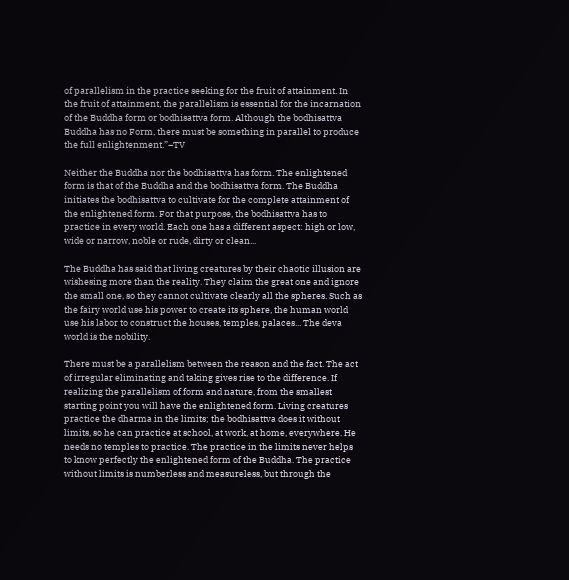of parallelism in the practice seeking for the fruit of attainment. In the fruit of attainment, the parallelism is essential for the incarnation of the Buddha form or bodhisattva form. Although the bodhisattva Buddha has no Form, there must be something in parallel to produce the full enlightenment.”–TV

Neither the Buddha nor the bodhisattva has form. The enlightened form is that of the Buddha and the bodhisattva form. The Buddha initiates the bodhisattva to cultivate for the complete attainment of the enlightened form. For that purpose, the bodhisattva has to practice in every world. Each one has a different aspect: high or low, wide or narrow, noble or rude, dirty or clean...

The Buddha has said that living creatures by their chaotic illusion are wishesing more than the reality. They claim the great one and ignore the small one, so they cannot cultivate clearly all the spheres. Such as the fairy world use his power to create its sphere, the human world use his labor to construct the houses, temples, palaces... The deva world is the nobility.

There must be a parallelism between the reason and the fact. The act of irregular eliminating and taking gives rise to the difference. If realizing the parallelism of form and nature, from the smallest starting point you will have the enlightened form. Living creatures practice the dharma in the limits; the bodhisattva does it without limits, so he can practice at school, at work, at home, everywhere. He needs no temples to practice. The practice in the limits never helps to know perfectly the enlightened form of the Buddha. The practice without limits is numberless and measureless, but through the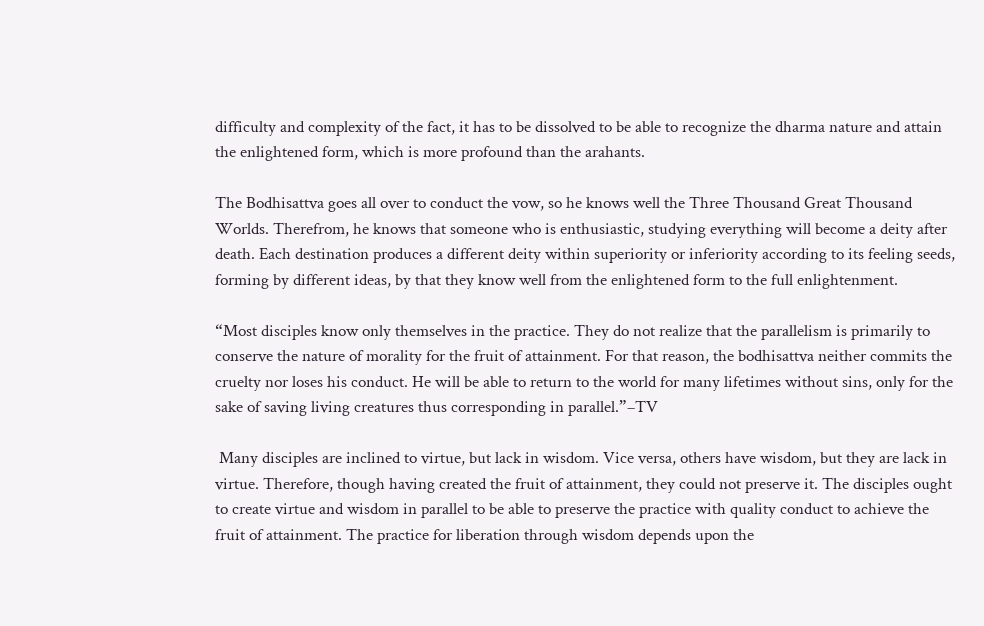difficulty and complexity of the fact, it has to be dissolved to be able to recognize the dharma nature and attain the enlightened form, which is more profound than the arahants.

The Bodhisattva goes all over to conduct the vow, so he knows well the Three Thousand Great Thousand Worlds. Therefrom, he knows that someone who is enthusiastic, studying everything will become a deity after death. Each destination produces a different deity within superiority or inferiority according to its feeling seeds, forming by different ideas, by that they know well from the enlightened form to the full enlightenment.

“Most disciples know only themselves in the practice. They do not realize that the parallelism is primarily to conserve the nature of morality for the fruit of attainment. For that reason, the bodhisattva neither commits the cruelty nor loses his conduct. He will be able to return to the world for many lifetimes without sins, only for the sake of saving living creatures thus corresponding in parallel.”–TV

 Many disciples are inclined to virtue, but lack in wisdom. Vice versa, others have wisdom, but they are lack in virtue. Therefore, though having created the fruit of attainment, they could not preserve it. The disciples ought to create virtue and wisdom in parallel to be able to preserve the practice with quality conduct to achieve the fruit of attainment. The practice for liberation through wisdom depends upon the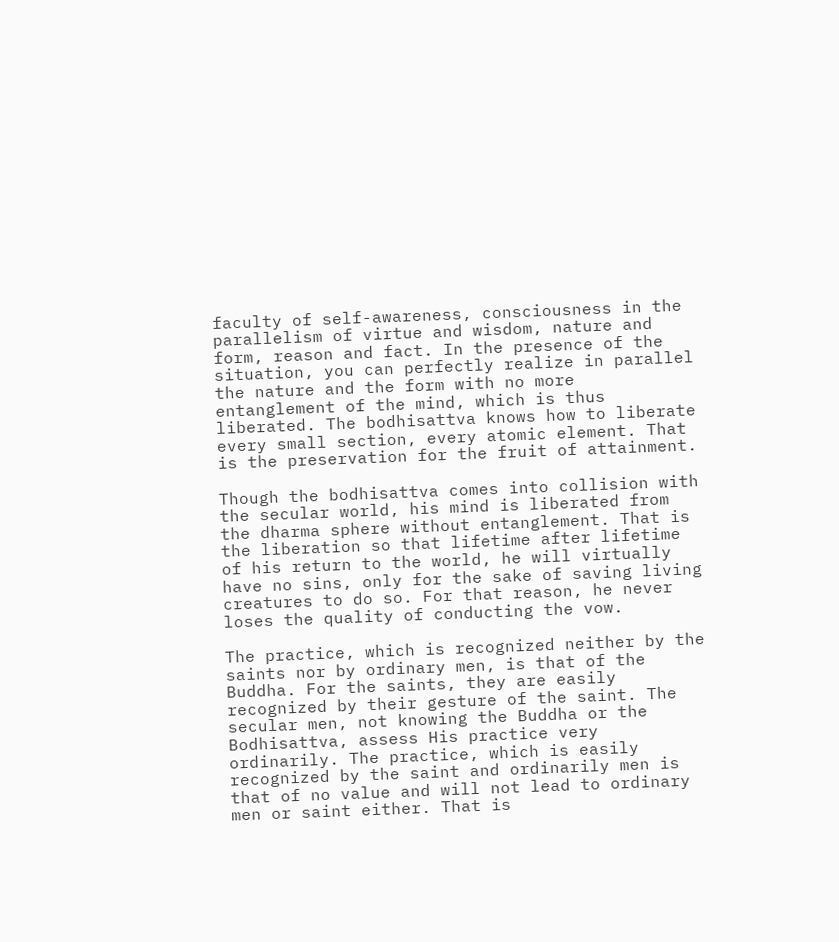faculty of self-awareness, consciousness in the parallelism of virtue and wisdom, nature and form, reason and fact. In the presence of the situation, you can perfectly realize in parallel the nature and the form with no more entanglement of the mind, which is thus liberated. The bodhisattva knows how to liberate every small section, every atomic element. That is the preservation for the fruit of attainment.

Though the bodhisattva comes into collision with the secular world, his mind is liberated from the dharma sphere without entanglement. That is the liberation so that lifetime after lifetime of his return to the world, he will virtually have no sins, only for the sake of saving living creatures to do so. For that reason, he never loses the quality of conducting the vow.

The practice, which is recognized neither by the saints nor by ordinary men, is that of the Buddha. For the saints, they are easily recognized by their gesture of the saint. The secular men, not knowing the Buddha or the Bodhisattva, assess His practice very ordinarily. The practice, which is easily recognized by the saint and ordinarily men is that of no value and will not lead to ordinary men or saint either. That is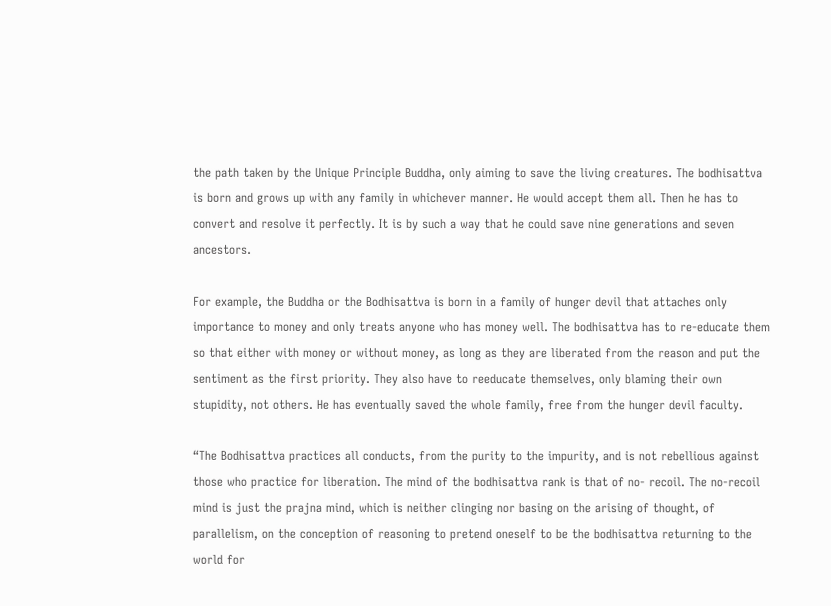the path taken by the Unique Principle Buddha, only aiming to save the living creatures. The bodhisattva is born and grows up with any family in whichever manner. He would accept them all. Then he has to convert and resolve it perfectly. It is by such a way that he could save nine generations and seven ancestors.

For example, the Buddha or the Bodhisattva is born in a family of hunger devil that attaches only importance to money and only treats anyone who has money well. The bodhisattva has to re-educate them so that either with money or without money, as long as they are liberated from the reason and put the sentiment as the first priority. They also have to reeducate themselves, only blaming their own stupidity, not others. He has eventually saved the whole family, free from the hunger devil faculty.

“The Bodhisattva practices all conducts, from the purity to the impurity, and is not rebellious against those who practice for liberation. The mind of the bodhisattva rank is that of no- recoil. The no-recoil mind is just the prajna mind, which is neither clinging nor basing on the arising of thought, of parallelism, on the conception of reasoning to pretend oneself to be the bodhisattva returning to the world for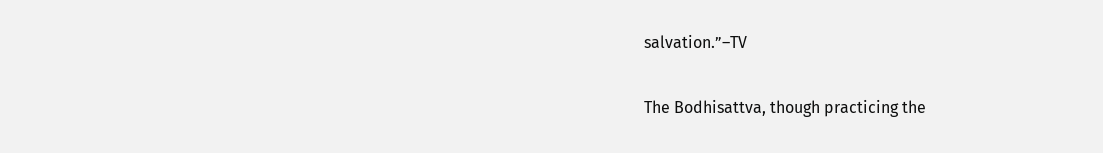salvation.”–TV

The Bodhisattva, though practicing the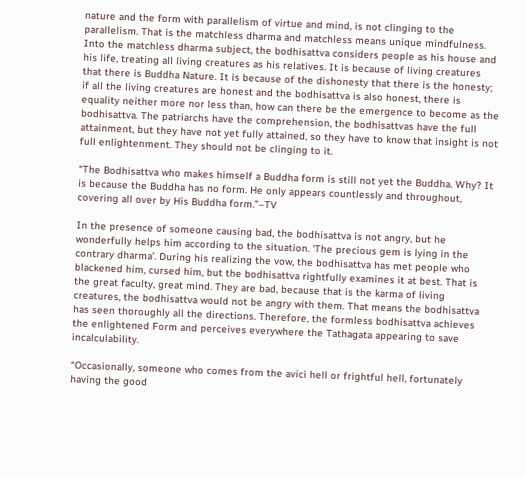nature and the form with parallelism of virtue and mind, is not clinging to the parallelism. That is the matchless dharma and matchless means unique mindfulness. Into the matchless dharma subject, the bodhisattva considers people as his house and his life, treating all living creatures as his relatives. It is because of living creatures that there is Buddha Nature. It is because of the dishonesty that there is the honesty; if all the living creatures are honest and the bodhisattva is also honest, there is equality neither more nor less than, how can there be the emergence to become as the bodhisattva. The patriarchs have the comprehension, the bodhisattvas have the full attainment, but they have not yet fully attained, so they have to know that insight is not full enlightenment. They should not be clinging to it.

“The Bodhisattva who makes himself a Buddha form is still not yet the Buddha. Why? It is because the Buddha has no form. He only appears countlessly and throughout, covering all over by His Buddha form.”–TV

In the presence of someone causing bad, the bodhisattva is not angry, but he wonderfully helps him according to the situation. ‘The precious gem is lying in the contrary dharma’. During his realizing the vow, the bodhisattva has met people who blackened him, cursed him, but the bodhisattva rightfully examines it at best. That is the great faculty, great mind. They are bad, because that is the karma of living creatures, the bodhisattva would not be angry with them. That means the bodhisattva has seen thoroughly all the directions. Therefore, the formless bodhisattva achieves the enlightened Form and perceives everywhere the Tathagata appearing to save incalculability.

“Occasionally, someone who comes from the avici hell or frightful hell, fortunately having the good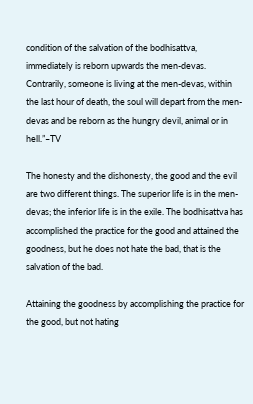condition of the salvation of the bodhisattva, immediately is reborn upwards the men-devas. Contrarily, someone is living at the men-devas, within the last hour of death, the soul will depart from the men-devas and be reborn as the hungry devil, animal or in hell.”–TV

The honesty and the dishonesty, the good and the evil are two different things. The superior life is in the men-devas; the inferior life is in the exile. The bodhisattva has accomplished the practice for the good and attained the goodness, but he does not hate the bad, that is the salvation of the bad.

Attaining the goodness by accomplishing the practice for the good, but not hating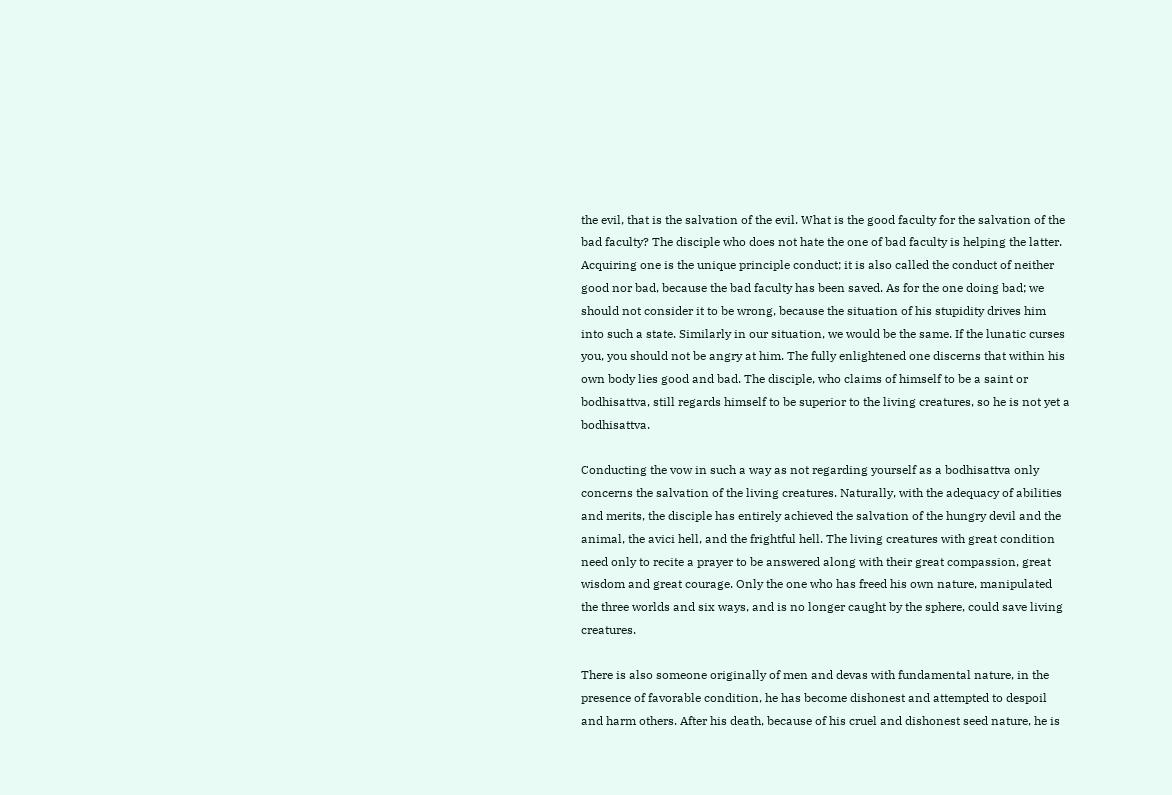the evil, that is the salvation of the evil. What is the good faculty for the salvation of the bad faculty? The disciple who does not hate the one of bad faculty is helping the latter. Acquiring one is the unique principle conduct; it is also called the conduct of neither good nor bad, because the bad faculty has been saved. As for the one doing bad; we should not consider it to be wrong, because the situation of his stupidity drives him into such a state. Similarly in our situation, we would be the same. If the lunatic curses you, you should not be angry at him. The fully enlightened one discerns that within his own body lies good and bad. The disciple, who claims of himself to be a saint or bodhisattva, still regards himself to be superior to the living creatures, so he is not yet a bodhisattva.

Conducting the vow in such a way as not regarding yourself as a bodhisattva only concerns the salvation of the living creatures. Naturally, with the adequacy of abilities and merits, the disciple has entirely achieved the salvation of the hungry devil and the animal, the avici hell, and the frightful hell. The living creatures with great condition need only to recite a prayer to be answered along with their great compassion, great wisdom and great courage. Only the one who has freed his own nature, manipulated the three worlds and six ways, and is no longer caught by the sphere, could save living creatures.

There is also someone originally of men and devas with fundamental nature, in the presence of favorable condition, he has become dishonest and attempted to despoil and harm others. After his death, because of his cruel and dishonest seed nature, he is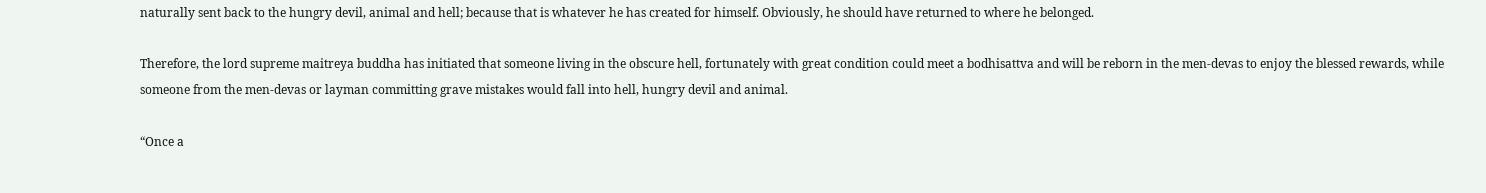naturally sent back to the hungry devil, animal and hell; because that is whatever he has created for himself. Obviously, he should have returned to where he belonged.

Therefore, the lord supreme maitreya buddha has initiated that someone living in the obscure hell, fortunately with great condition could meet a bodhisattva and will be reborn in the men-devas to enjoy the blessed rewards, while someone from the men-devas or layman committing grave mistakes would fall into hell, hungry devil and animal.

“Once a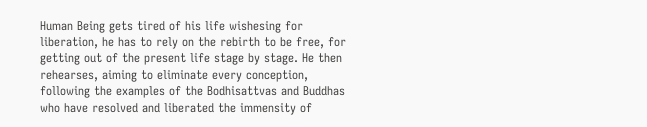Human Being gets tired of his life wishesing for liberation, he has to rely on the rebirth to be free, for getting out of the present life stage by stage. He then rehearses, aiming to eliminate every conception, following the examples of the Bodhisattvas and Buddhas who have resolved and liberated the immensity of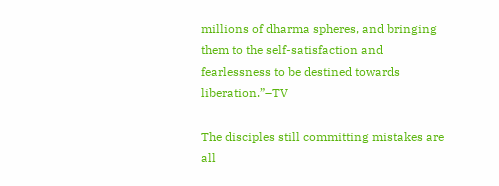millions of dharma spheres, and bringing them to the self-satisfaction and fearlessness to be destined towards liberation.”–TV

The disciples still committing mistakes are all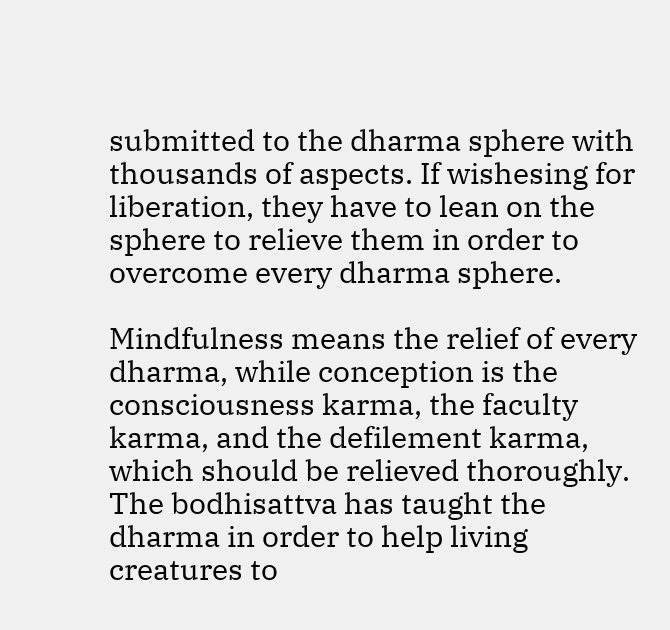submitted to the dharma sphere with thousands of aspects. If wishesing for liberation, they have to lean on the sphere to relieve them in order to overcome every dharma sphere.

Mindfulness means the relief of every dharma, while conception is the consciousness karma, the faculty karma, and the defilement karma, which should be relieved thoroughly. The bodhisattva has taught the dharma in order to help living creatures to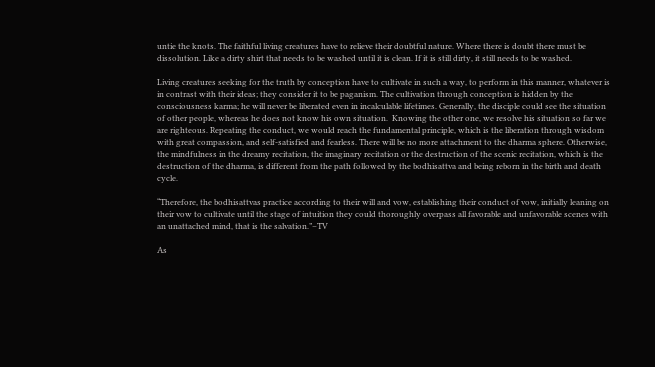untie the knots. The faithful living creatures have to relieve their doubtful nature. Where there is doubt there must be dissolution. Like a dirty shirt that needs to be washed until it is clean. If it is still dirty, it still needs to be washed.

Living creatures seeking for the truth by conception have to cultivate in such a way, to perform in this manner, whatever is in contrast with their ideas; they consider it to be paganism. The cultivation through conception is hidden by the consciousness karma; he will never be liberated even in incalculable lifetimes. Generally, the disciple could see the situation of other people, whereas he does not know his own situation.  Knowing the other one, we resolve his situation so far we are righteous. Repeating the conduct, we would reach the fundamental principle, which is the liberation through wisdom with great compassion, and self-satisfied and fearless. There will be no more attachment to the dharma sphere. Otherwise, the mindfulness in the dreamy recitation, the imaginary recitation or the destruction of the scenic recitation, which is the destruction of the dharma, is different from the path followed by the bodhisattva and being reborn in the birth and death cycle.

“Therefore, the bodhisattvas practice according to their will and vow, establishing their conduct of vow, initially leaning on their vow to cultivate until the stage of intuition they could thoroughly overpass all favorable and unfavorable scenes with an unattached mind, that is the salvation.”–TV

As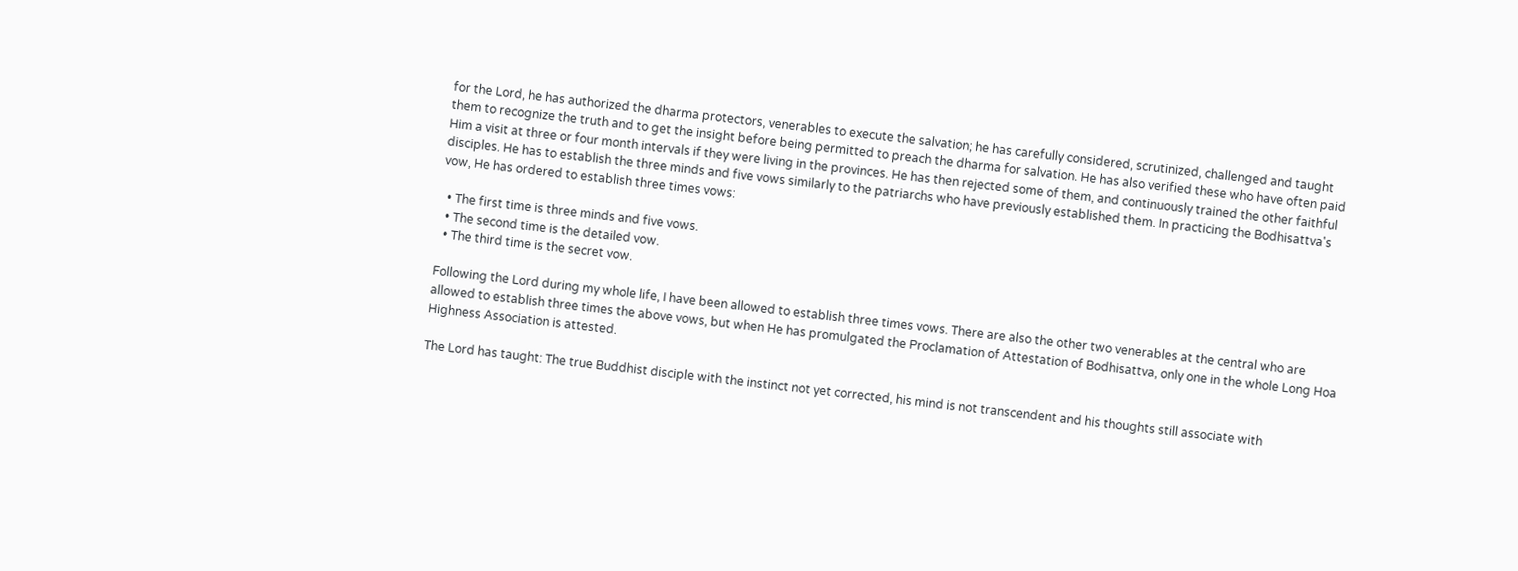for the Lord, he has authorized the dharma protectors, venerables to execute the salvation; he has carefully considered, scrutinized, challenged and taught them to recognize the truth and to get the insight before being permitted to preach the dharma for salvation. He has also verified these who have often paid Him a visit at three or four month intervals if they were living in the provinces. He has then rejected some of them, and continuously trained the other faithful disciples. He has to establish the three minds and five vows similarly to the patriarchs who have previously established them. In practicing the Bodhisattva's vow, He has ordered to establish three times vows:

  • The first time is three minds and five vows.
  • The second time is the detailed vow.
  • The third time is the secret vow.

Following the Lord during my whole life, I have been allowed to establish three times vows. There are also the other two venerables at the central who are allowed to establish three times the above vows, but when He has promulgated the Proclamation of Attestation of Bodhisattva, only one in the whole Long Hoa Highness Association is attested.

The Lord has taught: The true Buddhist disciple with the instinct not yet corrected, his mind is not transcendent and his thoughts still associate with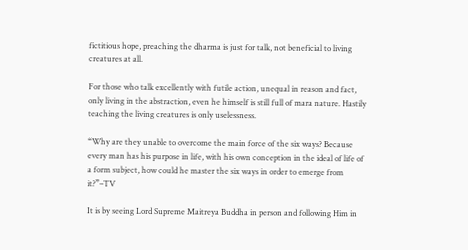fictitious hope, preaching the dharma is just for talk, not beneficial to living creatures at all.

For those who talk excellently with futile action, unequal in reason and fact, only living in the abstraction, even he himself is still full of mara nature. Hastily teaching the living creatures is only uselessness.

“Why are they unable to overcome the main force of the six ways? Because every man has his purpose in life, with his own conception in the ideal of life of a form subject, how could he master the six ways in order to emerge from it?”–TV

It is by seeing Lord Supreme Maitreya Buddha in person and following Him in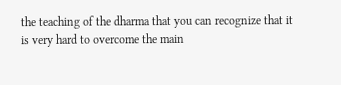the teaching of the dharma that you can recognize that it is very hard to overcome the main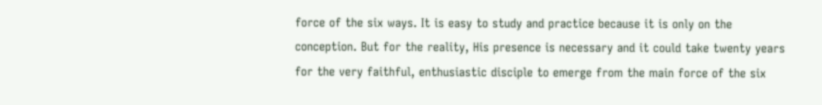force of the six ways. It is easy to study and practice because it is only on the conception. But for the reality, His presence is necessary and it could take twenty years for the very faithful, enthusiastic disciple to emerge from the main force of the six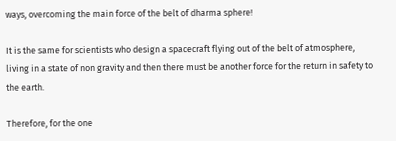ways, overcoming the main force of the belt of dharma sphere!

It is the same for scientists who design a spacecraft flying out of the belt of atmosphere, living in a state of non gravity and then there must be another force for the return in safety to the earth.

Therefore, for the one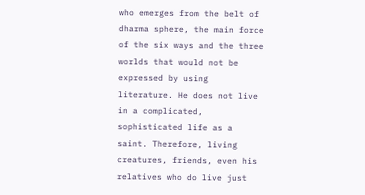who emerges from the belt of dharma sphere, the main force of the six ways and the three worlds that would not be expressed by using literature. He does not live in a complicated, sophisticated life as a saint. Therefore, living creatures, friends, even his relatives who do live just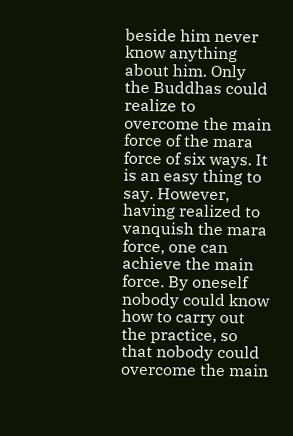beside him never know anything about him. Only the Buddhas could realize to overcome the main force of the mara force of six ways. It is an easy thing to say. However, having realized to vanquish the mara force, one can achieve the main force. By oneself nobody could know how to carry out the practice, so that nobody could overcome the main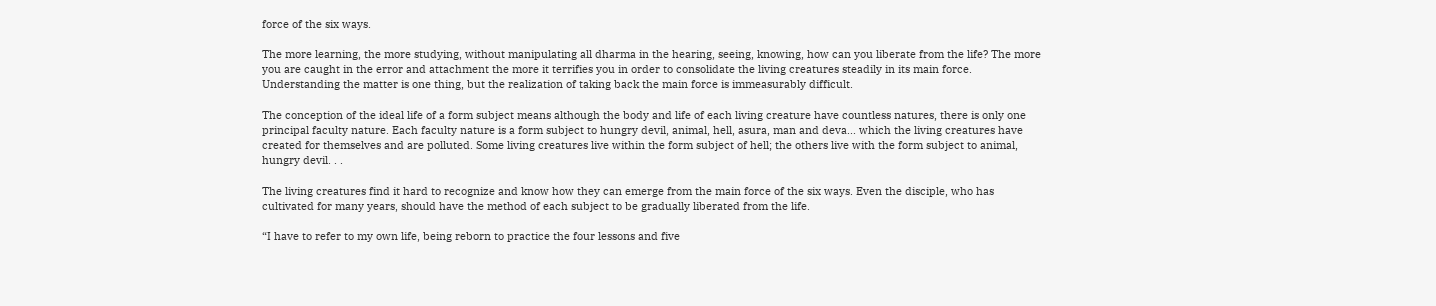force of the six ways.

The more learning, the more studying, without manipulating all dharma in the hearing, seeing, knowing, how can you liberate from the life? The more you are caught in the error and attachment the more it terrifies you in order to consolidate the living creatures steadily in its main force. Understanding the matter is one thing, but the realization of taking back the main force is immeasurably difficult.

The conception of the ideal life of a form subject means although the body and life of each living creature have countless natures, there is only one principal faculty nature. Each faculty nature is a form subject to hungry devil, animal, hell, asura, man and deva... which the living creatures have created for themselves and are polluted. Some living creatures live within the form subject of hell; the others live with the form subject to animal, hungry devil. . .

The living creatures find it hard to recognize and know how they can emerge from the main force of the six ways. Even the disciple, who has cultivated for many years, should have the method of each subject to be gradually liberated from the life.

“I have to refer to my own life, being reborn to practice the four lessons and five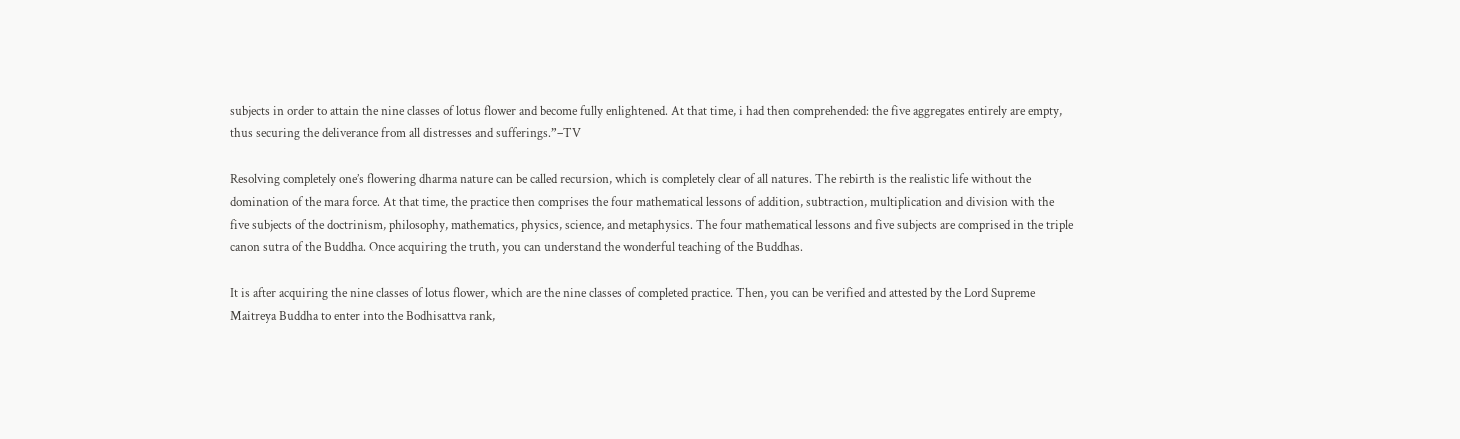subjects in order to attain the nine classes of lotus flower and become fully enlightened. At that time, i had then comprehended: the five aggregates entirely are empty, thus securing the deliverance from all distresses and sufferings.”–TV

Resolving completely one’s flowering dharma nature can be called recursion, which is completely clear of all natures. The rebirth is the realistic life without the domination of the mara force. At that time, the practice then comprises the four mathematical lessons of addition, subtraction, multiplication and division with the five subjects of the doctrinism, philosophy, mathematics, physics, science, and metaphysics. The four mathematical lessons and five subjects are comprised in the triple canon sutra of the Buddha. Once acquiring the truth, you can understand the wonderful teaching of the Buddhas.

It is after acquiring the nine classes of lotus flower, which are the nine classes of completed practice. Then, you can be verified and attested by the Lord Supreme Maitreya Buddha to enter into the Bodhisattva rank,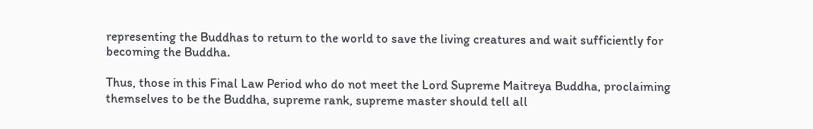representing the Buddhas to return to the world to save the living creatures and wait sufficiently for becoming the Buddha.

Thus, those in this Final Law Period who do not meet the Lord Supreme Maitreya Buddha, proclaiming themselves to be the Buddha, supreme rank, supreme master should tell all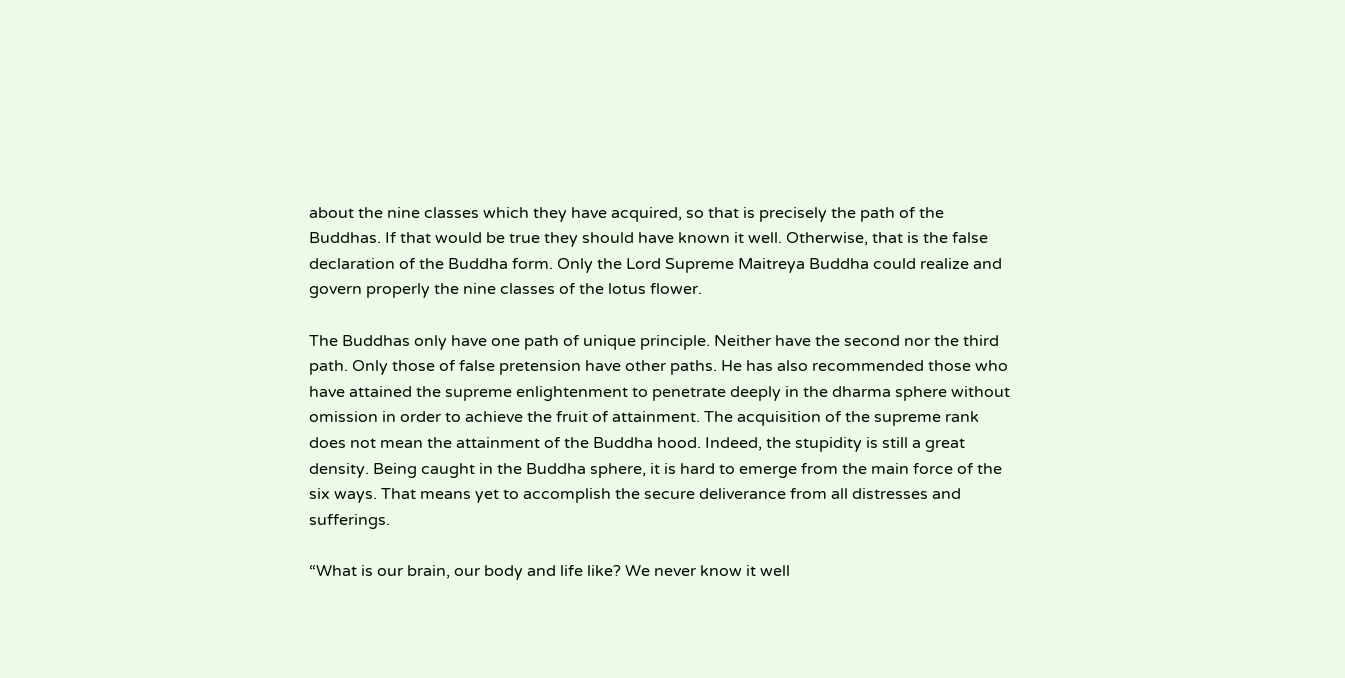about the nine classes which they have acquired, so that is precisely the path of the Buddhas. If that would be true they should have known it well. Otherwise, that is the false declaration of the Buddha form. Only the Lord Supreme Maitreya Buddha could realize and govern properly the nine classes of the lotus flower.

The Buddhas only have one path of unique principle. Neither have the second nor the third path. Only those of false pretension have other paths. He has also recommended those who have attained the supreme enlightenment to penetrate deeply in the dharma sphere without omission in order to achieve the fruit of attainment. The acquisition of the supreme rank does not mean the attainment of the Buddha hood. Indeed, the stupidity is still a great density. Being caught in the Buddha sphere, it is hard to emerge from the main force of the six ways. That means yet to accomplish the secure deliverance from all distresses and sufferings.

“What is our brain, our body and life like? We never know it well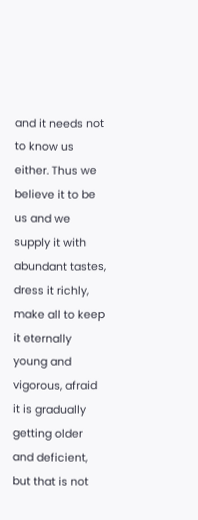and it needs not to know us either. Thus we believe it to be us and we supply it with abundant tastes, dress it richly, make all to keep it eternally young and vigorous, afraid it is gradually getting older and deficient, but that is not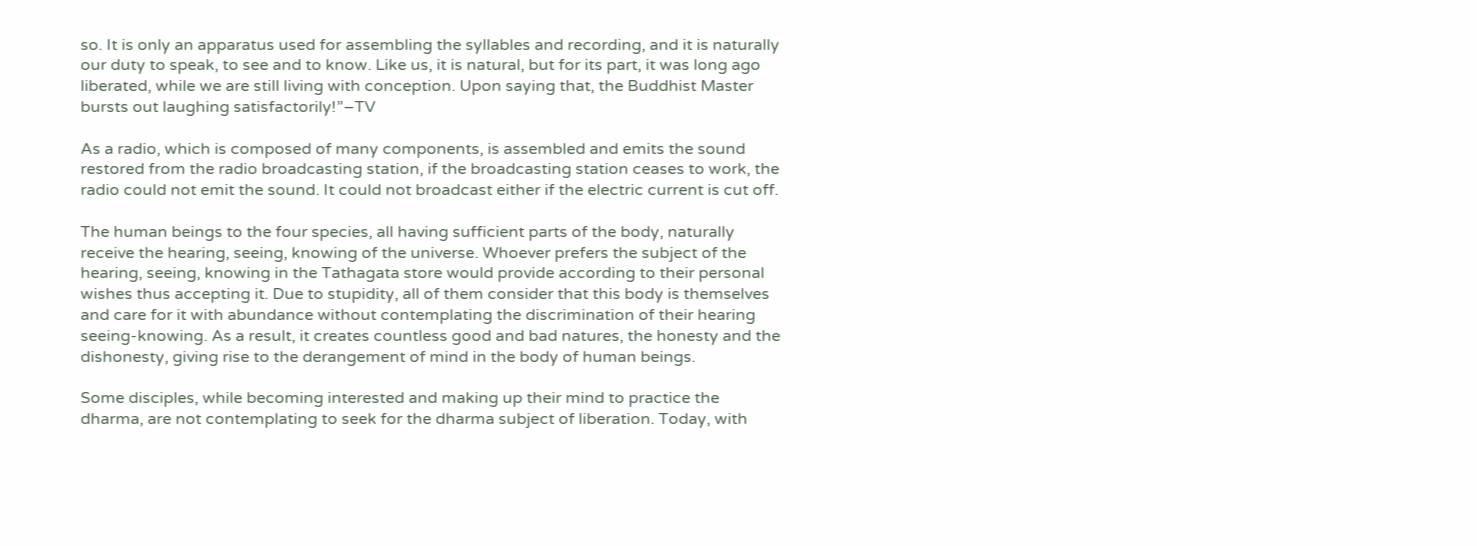so. It is only an apparatus used for assembling the syllables and recording, and it is naturally our duty to speak, to see and to know. Like us, it is natural, but for its part, it was long ago liberated, while we are still living with conception. Upon saying that, the Buddhist Master bursts out laughing satisfactorily!”–TV

As a radio, which is composed of many components, is assembled and emits the sound restored from the radio broadcasting station, if the broadcasting station ceases to work, the radio could not emit the sound. It could not broadcast either if the electric current is cut off.

The human beings to the four species, all having sufficient parts of the body, naturally receive the hearing, seeing, knowing of the universe. Whoever prefers the subject of the hearing, seeing, knowing in the Tathagata store would provide according to their personal wishes thus accepting it. Due to stupidity, all of them consider that this body is themselves and care for it with abundance without contemplating the discrimination of their hearing seeing-knowing. As a result, it creates countless good and bad natures, the honesty and the dishonesty, giving rise to the derangement of mind in the body of human beings.

Some disciples, while becoming interested and making up their mind to practice the dharma, are not contemplating to seek for the dharma subject of liberation. Today, with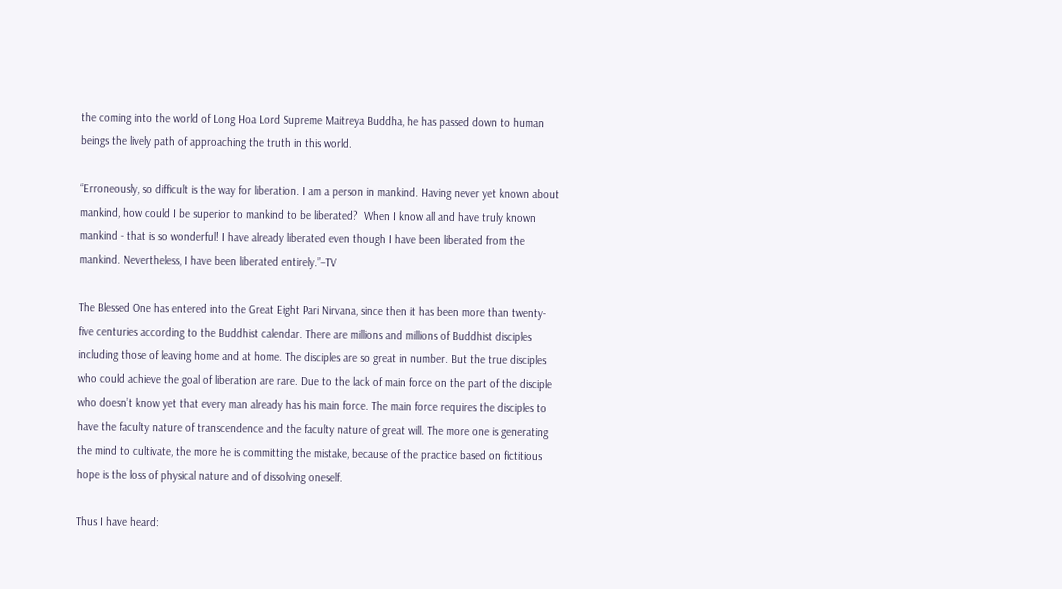the coming into the world of Long Hoa Lord Supreme Maitreya Buddha, he has passed down to human beings the lively path of approaching the truth in this world.

“Erroneously, so difficult is the way for liberation. I am a person in mankind. Having never yet known about mankind, how could I be superior to mankind to be liberated?  When I know all and have truly known mankind - that is so wonderful! I have already liberated even though I have been liberated from the mankind. Nevertheless, I have been liberated entirely.”–TV

The Blessed One has entered into the Great Eight Pari Nirvana, since then it has been more than twenty-five centuries according to the Buddhist calendar. There are millions and millions of Buddhist disciples including those of leaving home and at home. The disciples are so great in number. But the true disciples who could achieve the goal of liberation are rare. Due to the lack of main force on the part of the disciple who doesn’t know yet that every man already has his main force. The main force requires the disciples to have the faculty nature of transcendence and the faculty nature of great will. The more one is generating the mind to cultivate, the more he is committing the mistake, because of the practice based on fictitious hope is the loss of physical nature and of dissolving oneself.

Thus I have heard: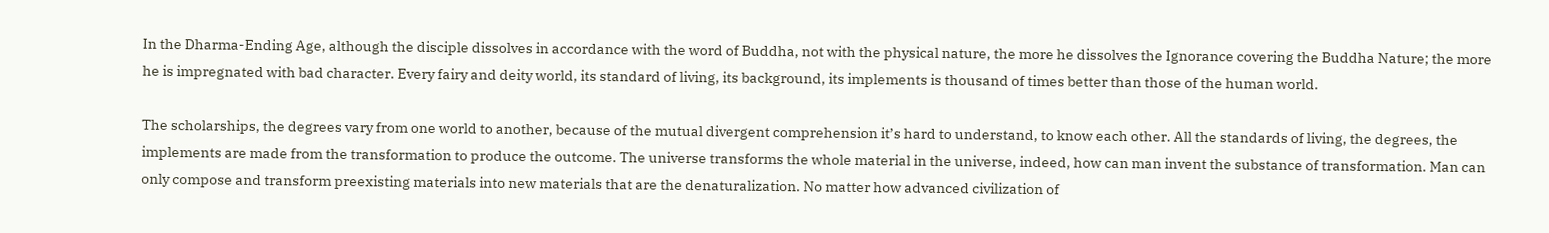In the Dharma-Ending Age, although the disciple dissolves in accordance with the word of Buddha, not with the physical nature, the more he dissolves the Ignorance covering the Buddha Nature; the more he is impregnated with bad character. Every fairy and deity world, its standard of living, its background, its implements is thousand of times better than those of the human world.

The scholarships, the degrees vary from one world to another, because of the mutual divergent comprehension it’s hard to understand, to know each other. All the standards of living, the degrees, the implements are made from the transformation to produce the outcome. The universe transforms the whole material in the universe, indeed, how can man invent the substance of transformation. Man can only compose and transform preexisting materials into new materials that are the denaturalization. No matter how advanced civilization of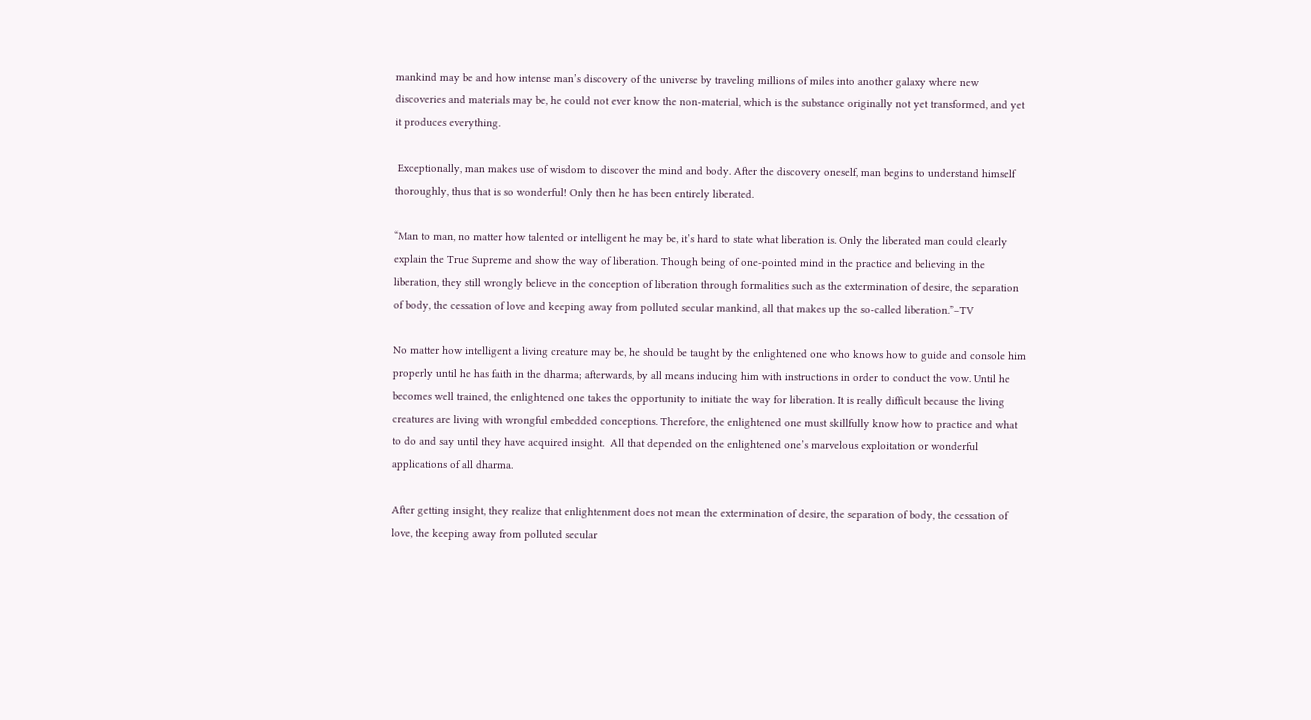mankind may be and how intense man’s discovery of the universe by traveling millions of miles into another galaxy where new discoveries and materials may be, he could not ever know the non-material, which is the substance originally not yet transformed, and yet it produces everything.

 Exceptionally, man makes use of wisdom to discover the mind and body. After the discovery oneself, man begins to understand himself thoroughly, thus that is so wonderful! Only then he has been entirely liberated.

“Man to man, no matter how talented or intelligent he may be, it’s hard to state what liberation is. Only the liberated man could clearly explain the True Supreme and show the way of liberation. Though being of one-pointed mind in the practice and believing in the liberation, they still wrongly believe in the conception of liberation through formalities such as the extermination of desire, the separation of body, the cessation of love and keeping away from polluted secular mankind, all that makes up the so-called liberation.”–TV

No matter how intelligent a living creature may be, he should be taught by the enlightened one who knows how to guide and console him properly until he has faith in the dharma; afterwards, by all means inducing him with instructions in order to conduct the vow. Until he becomes well trained, the enlightened one takes the opportunity to initiate the way for liberation. It is really difficult because the living creatures are living with wrongful embedded conceptions. Therefore, the enlightened one must skillfully know how to practice and what to do and say until they have acquired insight.  All that depended on the enlightened one’s marvelous exploitation or wonderful applications of all dharma.

After getting insight, they realize that enlightenment does not mean the extermination of desire, the separation of body, the cessation of love, the keeping away from polluted secular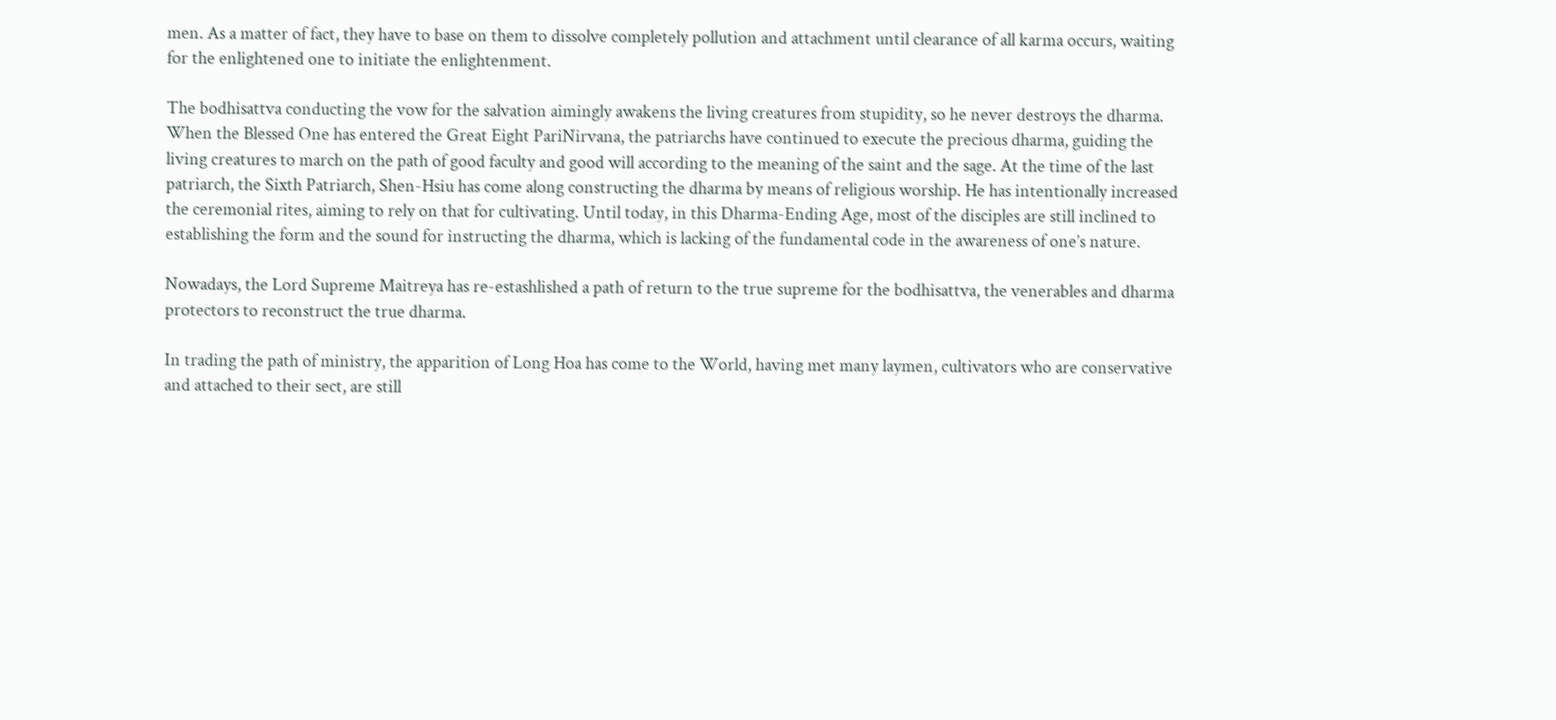men. As a matter of fact, they have to base on them to dissolve completely pollution and attachment until clearance of all karma occurs, waiting for the enlightened one to initiate the enlightenment.

The bodhisattva conducting the vow for the salvation aimingly awakens the living creatures from stupidity, so he never destroys the dharma. When the Blessed One has entered the Great Eight PariNirvana, the patriarchs have continued to execute the precious dharma, guiding the living creatures to march on the path of good faculty and good will according to the meaning of the saint and the sage. At the time of the last patriarch, the Sixth Patriarch, Shen-Hsiu has come along constructing the dharma by means of religious worship. He has intentionally increased the ceremonial rites, aiming to rely on that for cultivating. Until today, in this Dharma-Ending Age, most of the disciples are still inclined to establishing the form and the sound for instructing the dharma, which is lacking of the fundamental code in the awareness of one’s nature.

Nowadays, the Lord Supreme Maitreya has re-estashlished a path of return to the true supreme for the bodhisattva, the venerables and dharma protectors to reconstruct the true dharma.

In trading the path of ministry, the apparition of Long Hoa has come to the World, having met many laymen, cultivators who are conservative and attached to their sect, are still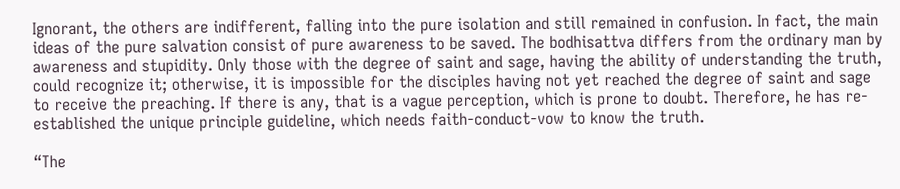Ignorant, the others are indifferent, falling into the pure isolation and still remained in confusion. In fact, the main ideas of the pure salvation consist of pure awareness to be saved. The bodhisattva differs from the ordinary man by awareness and stupidity. Only those with the degree of saint and sage, having the ability of understanding the truth, could recognize it; otherwise, it is impossible for the disciples having not yet reached the degree of saint and sage to receive the preaching. If there is any, that is a vague perception, which is prone to doubt. Therefore, he has re-established the unique principle guideline, which needs faith-conduct-vow to know the truth.

“The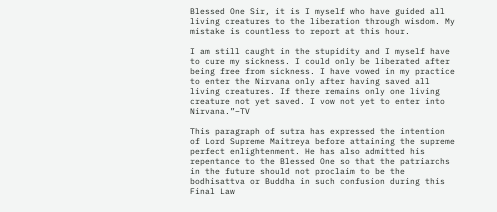Blessed One Sir, it is I myself who have guided all living creatures to the liberation through wisdom. My mistake is countless to report at this hour.

I am still caught in the stupidity and I myself have to cure my sickness. I could only be liberated after being free from sickness. I have vowed in my practice to enter the Nirvana only after having saved all living creatures. If there remains only one living creature not yet saved. I vow not yet to enter into Nirvana.”–TV

This paragraph of sutra has expressed the intention of Lord Supreme Maitreya before attaining the supreme perfect enlightenment. He has also admitted his repentance to the Blessed One so that the patriarchs in the future should not proclaim to be the bodhisattva or Buddha in such confusion during this Final Law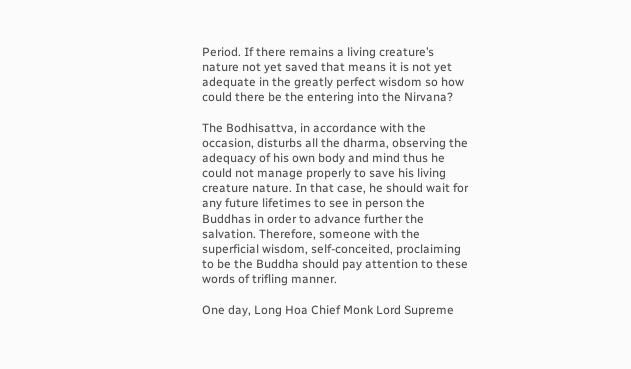Period. If there remains a living creature’s nature not yet saved that means it is not yet adequate in the greatly perfect wisdom so how could there be the entering into the Nirvana?

The Bodhisattva, in accordance with the occasion, disturbs all the dharma, observing the adequacy of his own body and mind thus he could not manage properly to save his living creature nature. In that case, he should wait for any future lifetimes to see in person the Buddhas in order to advance further the salvation. Therefore, someone with the superficial wisdom, self-conceited, proclaiming to be the Buddha should pay attention to these words of trifling manner.

One day, Long Hoa Chief Monk Lord Supreme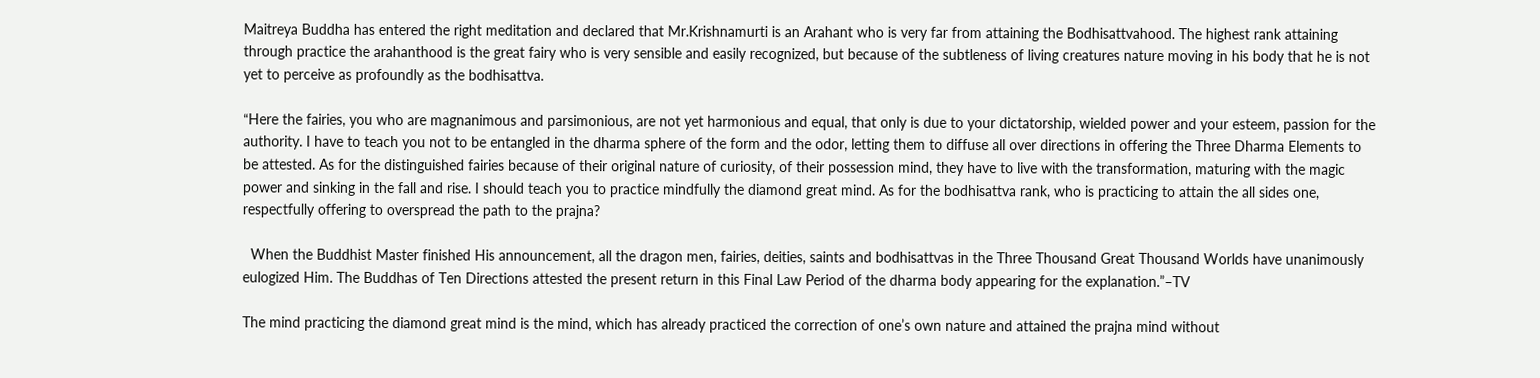Maitreya Buddha has entered the right meditation and declared that Mr.Krishnamurti is an Arahant who is very far from attaining the Bodhisattvahood. The highest rank attaining through practice the arahanthood is the great fairy who is very sensible and easily recognized, but because of the subtleness of living creatures nature moving in his body that he is not yet to perceive as profoundly as the bodhisattva.

“Here the fairies, you who are magnanimous and parsimonious, are not yet harmonious and equal, that only is due to your dictatorship, wielded power and your esteem, passion for the authority. I have to teach you not to be entangled in the dharma sphere of the form and the odor, letting them to diffuse all over directions in offering the Three Dharma Elements to be attested. As for the distinguished fairies because of their original nature of curiosity, of their possession mind, they have to live with the transformation, maturing with the magic power and sinking in the fall and rise. I should teach you to practice mindfully the diamond great mind. As for the bodhisattva rank, who is practicing to attain the all sides one, respectfully offering to overspread the path to the prajna?

  When the Buddhist Master finished His announcement, all the dragon men, fairies, deities, saints and bodhisattvas in the Three Thousand Great Thousand Worlds have unanimously eulogized Him. The Buddhas of Ten Directions attested the present return in this Final Law Period of the dharma body appearing for the explanation.”–TV

The mind practicing the diamond great mind is the mind, which has already practiced the correction of one’s own nature and attained the prajna mind without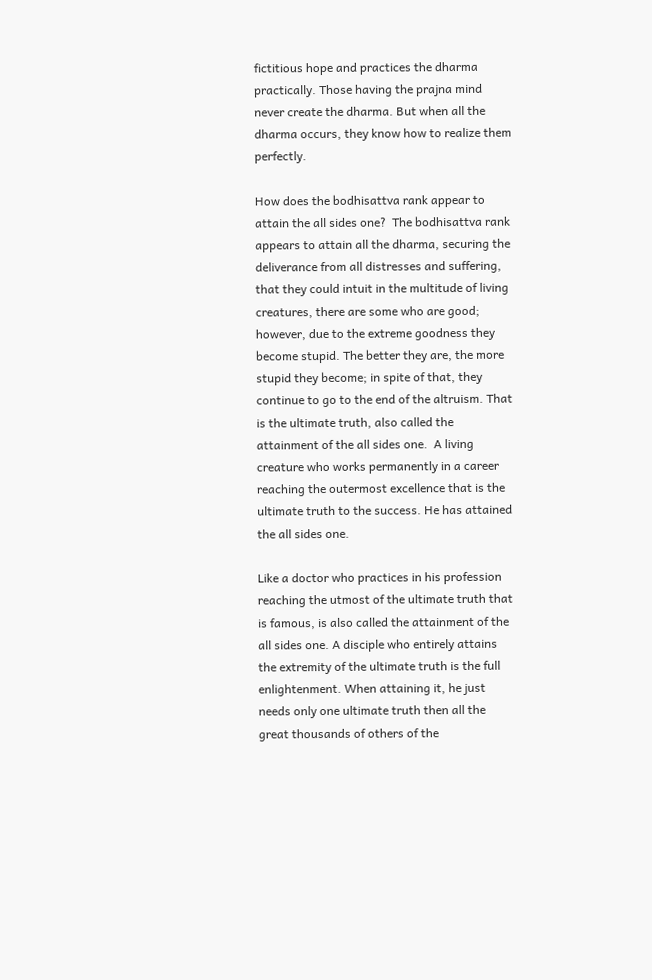fictitious hope and practices the dharma practically. Those having the prajna mind never create the dharma. But when all the dharma occurs, they know how to realize them perfectly.

How does the bodhisattva rank appear to attain the all sides one?  The bodhisattva rank appears to attain all the dharma, securing the deliverance from all distresses and suffering, that they could intuit in the multitude of living creatures, there are some who are good; however, due to the extreme goodness they become stupid. The better they are, the more stupid they become; in spite of that, they continue to go to the end of the altruism. That is the ultimate truth, also called the attainment of the all sides one.  A living creature who works permanently in a career reaching the outermost excellence that is the ultimate truth to the success. He has attained the all sides one.

Like a doctor who practices in his profession reaching the utmost of the ultimate truth that is famous, is also called the attainment of the all sides one. A disciple who entirely attains the extremity of the ultimate truth is the full enlightenment. When attaining it, he just needs only one ultimate truth then all the great thousands of others of the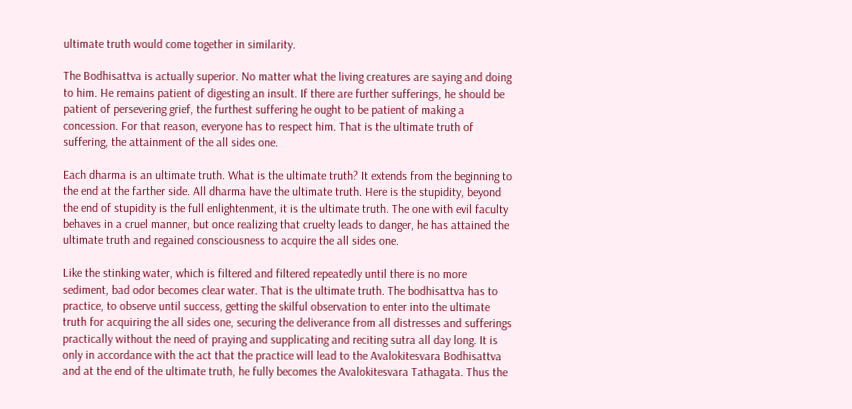ultimate truth would come together in similarity.

The Bodhisattva is actually superior. No matter what the living creatures are saying and doing to him. He remains patient of digesting an insult. If there are further sufferings, he should be patient of persevering grief, the furthest suffering he ought to be patient of making a concession. For that reason, everyone has to respect him. That is the ultimate truth of suffering, the attainment of the all sides one.

Each dharma is an ultimate truth. What is the ultimate truth? It extends from the beginning to the end at the farther side. All dharma have the ultimate truth. Here is the stupidity, beyond the end of stupidity is the full enlightenment, it is the ultimate truth. The one with evil faculty behaves in a cruel manner, but once realizing that cruelty leads to danger, he has attained the ultimate truth and regained consciousness to acquire the all sides one.

Like the stinking water, which is filtered and filtered repeatedly until there is no more sediment, bad odor becomes clear water. That is the ultimate truth. The bodhisattva has to practice, to observe until success, getting the skilful observation to enter into the ultimate truth for acquiring the all sides one, securing the deliverance from all distresses and sufferings practically without the need of praying and supplicating and reciting sutra all day long. It is only in accordance with the act that the practice will lead to the Avalokitesvara Bodhisattva and at the end of the ultimate truth, he fully becomes the Avalokitesvara Tathagata. Thus the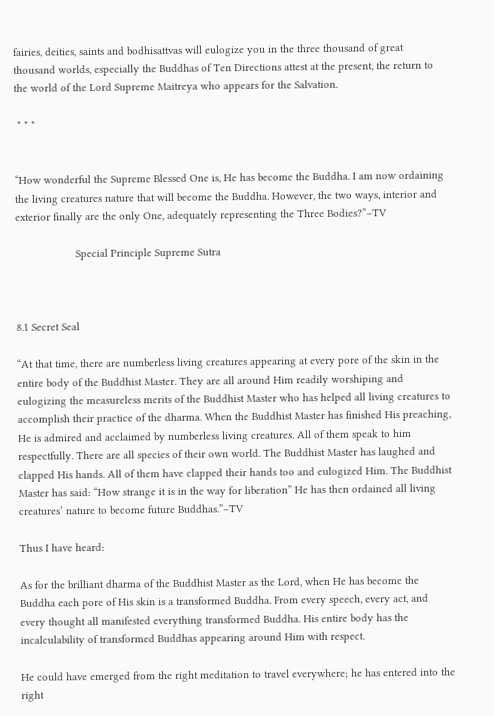fairies, deities, saints and bodhisattvas will eulogize you in the three thousand of great thousand worlds, especially the Buddhas of Ten Directions attest at the present, the return to the world of the Lord Supreme Maitreya who appears for the Salvation.

 * * *


“How wonderful the Supreme Blessed One is, He has become the Buddha. I am now ordaining the living creatures nature that will become the Buddha. However, the two ways, interior and exterior finally are the only One, adequately representing the Three Bodies?”–TV

                    Special Principle Supreme Sutra



8.1 Secret Seal

“At that time, there are numberless living creatures appearing at every pore of the skin in the entire body of the Buddhist Master. They are all around Him readily worshiping and eulogizing the measureless merits of the Buddhist Master who has helped all living creatures to accomplish their practice of the dharma. When the Buddhist Master has finished His preaching, He is admired and acclaimed by numberless living creatures. All of them speak to him respectfully. There are all species of their own world. The Buddhist Master has laughed and clapped His hands. All of them have clapped their hands too and eulogized Him. The Buddhist Master has said: “How strange it is in the way for liberation” He has then ordained all living creatures’ nature to become future Buddhas.”–TV

Thus I have heard:

As for the brilliant dharma of the Buddhist Master as the Lord, when He has become the Buddha each pore of His skin is a transformed Buddha. From every speech, every act, and every thought all manifested everything transformed Buddha. His entire body has the incalculability of transformed Buddhas appearing around Him with respect.

He could have emerged from the right meditation to travel everywhere; he has entered into the right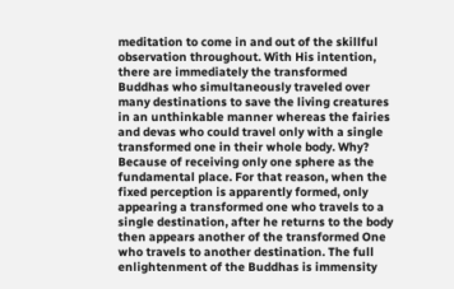meditation to come in and out of the skillful observation throughout. With His intention, there are immediately the transformed Buddhas who simultaneously traveled over many destinations to save the living creatures in an unthinkable manner whereas the fairies and devas who could travel only with a single transformed one in their whole body. Why? Because of receiving only one sphere as the fundamental place. For that reason, when the fixed perception is apparently formed, only appearing a transformed one who travels to a single destination, after he returns to the body then appears another of the transformed One who travels to another destination. The full enlightenment of the Buddhas is immensity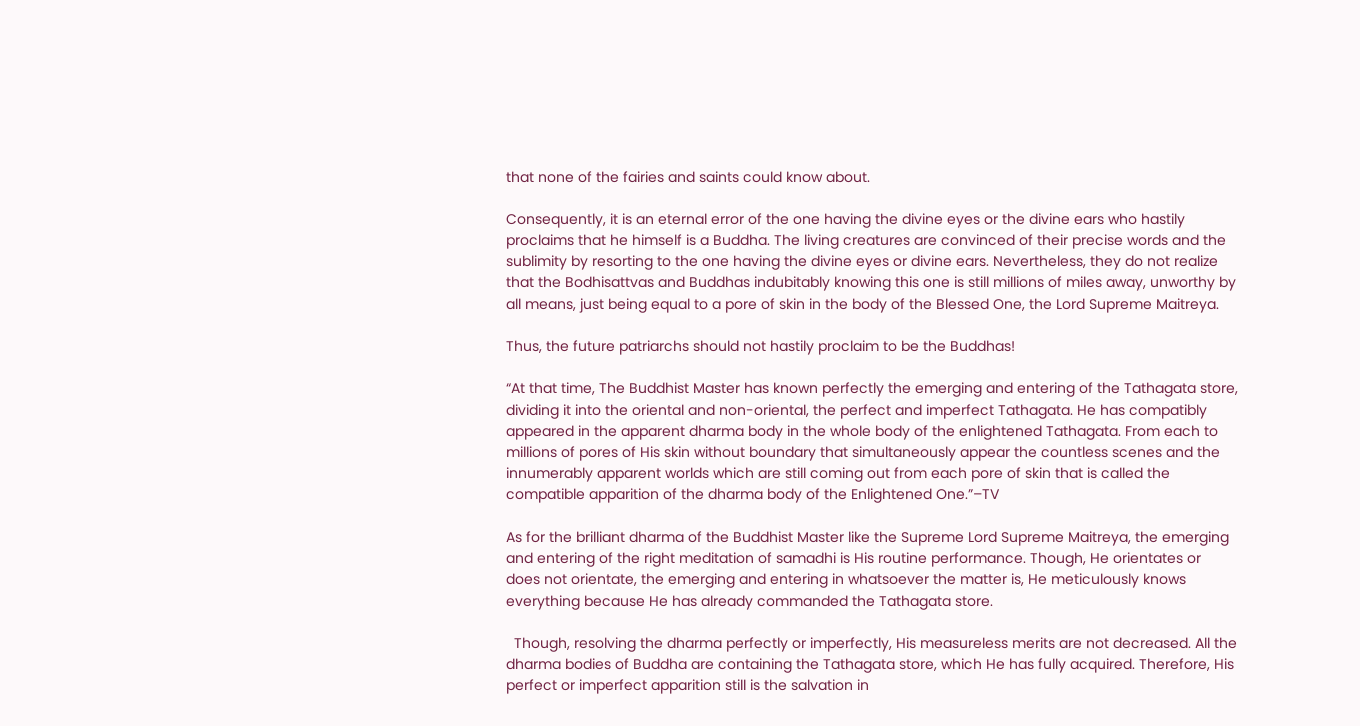that none of the fairies and saints could know about.

Consequently, it is an eternal error of the one having the divine eyes or the divine ears who hastily proclaims that he himself is a Buddha. The living creatures are convinced of their precise words and the sublimity by resorting to the one having the divine eyes or divine ears. Nevertheless, they do not realize that the Bodhisattvas and Buddhas indubitably knowing this one is still millions of miles away, unworthy by all means, just being equal to a pore of skin in the body of the Blessed One, the Lord Supreme Maitreya.

Thus, the future patriarchs should not hastily proclaim to be the Buddhas!

“At that time, The Buddhist Master has known perfectly the emerging and entering of the Tathagata store, dividing it into the oriental and non-oriental, the perfect and imperfect Tathagata. He has compatibly appeared in the apparent dharma body in the whole body of the enlightened Tathagata. From each to millions of pores of His skin without boundary that simultaneously appear the countless scenes and the innumerably apparent worlds which are still coming out from each pore of skin that is called the compatible apparition of the dharma body of the Enlightened One.”–TV

As for the brilliant dharma of the Buddhist Master like the Supreme Lord Supreme Maitreya, the emerging and entering of the right meditation of samadhi is His routine performance. Though, He orientates or does not orientate, the emerging and entering in whatsoever the matter is, He meticulously knows everything because He has already commanded the Tathagata store.

  Though, resolving the dharma perfectly or imperfectly, His measureless merits are not decreased. All the dharma bodies of Buddha are containing the Tathagata store, which He has fully acquired. Therefore, His perfect or imperfect apparition still is the salvation in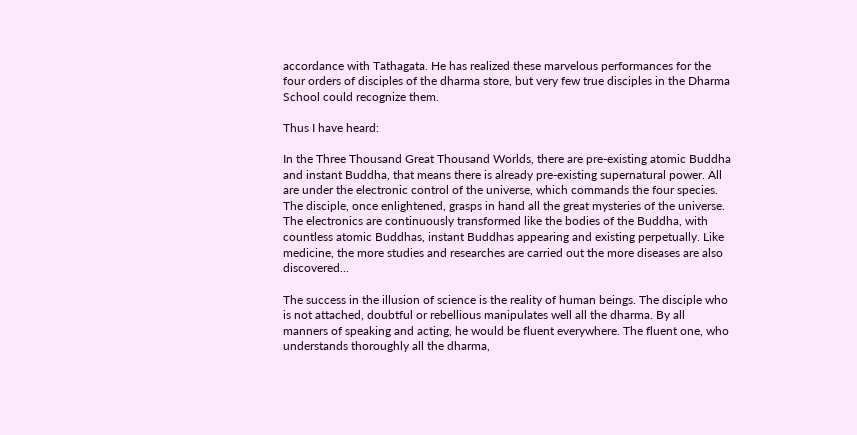accordance with Tathagata. He has realized these marvelous performances for the four orders of disciples of the dharma store, but very few true disciples in the Dharma School could recognize them.

Thus I have heard:

In the Three Thousand Great Thousand Worlds, there are pre-existing atomic Buddha and instant Buddha, that means there is already pre-existing supernatural power. All are under the electronic control of the universe, which commands the four species. The disciple, once enlightened, grasps in hand all the great mysteries of the universe. The electronics are continuously transformed like the bodies of the Buddha, with countless atomic Buddhas, instant Buddhas appearing and existing perpetually. Like medicine, the more studies and researches are carried out the more diseases are also discovered...

The success in the illusion of science is the reality of human beings. The disciple who is not attached, doubtful or rebellious manipulates well all the dharma. By all manners of speaking and acting, he would be fluent everywhere. The fluent one, who understands thoroughly all the dharma,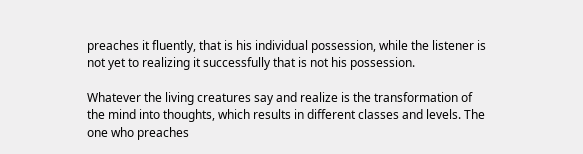preaches it fluently, that is his individual possession, while the listener is not yet to realizing it successfully that is not his possession.

Whatever the living creatures say and realize is the transformation of the mind into thoughts, which results in different classes and levels. The one who preaches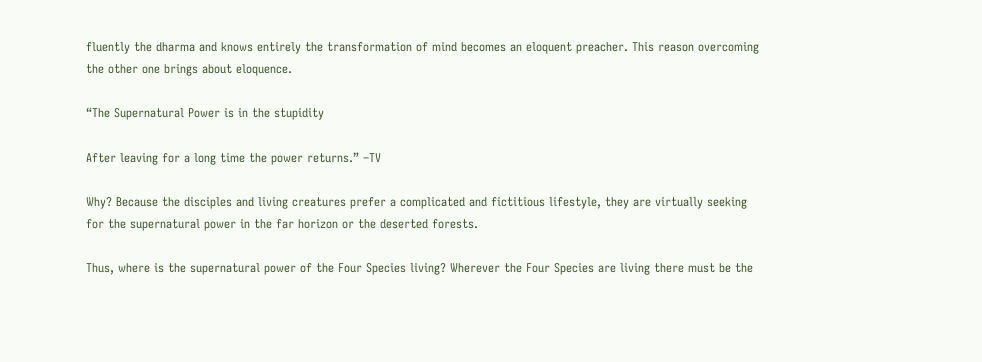fluently the dharma and knows entirely the transformation of mind becomes an eloquent preacher. This reason overcoming the other one brings about eloquence.

“The Supernatural Power is in the stupidity

After leaving for a long time the power returns.” –TV

Why? Because the disciples and living creatures prefer a complicated and fictitious lifestyle, they are virtually seeking for the supernatural power in the far horizon or the deserted forests.

Thus, where is the supernatural power of the Four Species living? Wherever the Four Species are living there must be the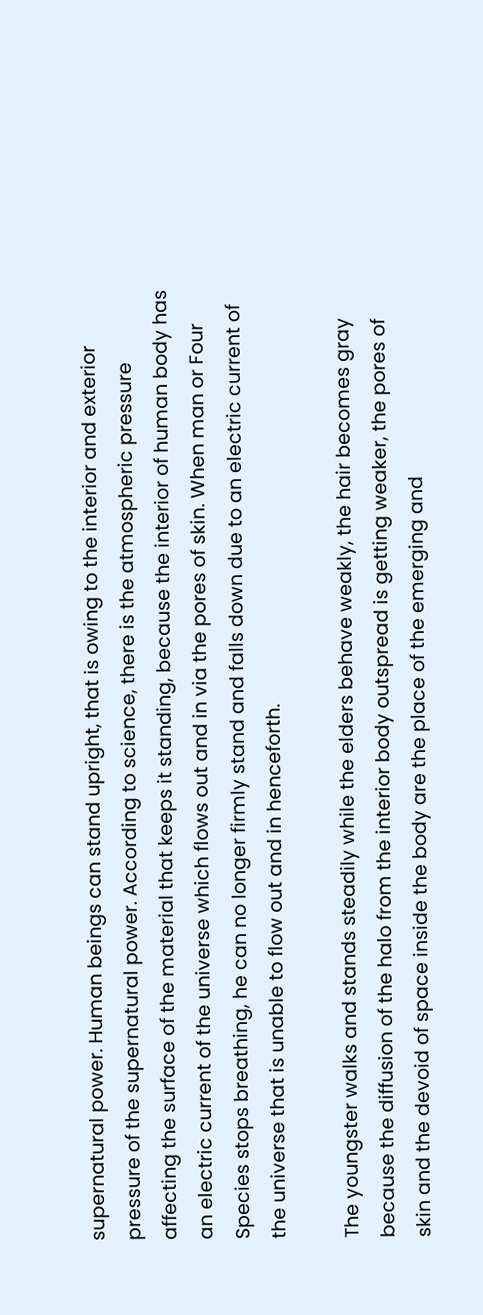supernatural power. Human beings can stand upright, that is owing to the interior and exterior pressure of the supernatural power. According to science, there is the atmospheric pressure affecting the surface of the material that keeps it standing, because the interior of human body has an electric current of the universe which flows out and in via the pores of skin. When man or Four Species stops breathing, he can no longer firmly stand and falls down due to an electric current of the universe that is unable to flow out and in henceforth.

The youngster walks and stands steadily while the elders behave weakly, the hair becomes gray because the diffusion of the halo from the interior body outspread is getting weaker, the pores of skin and the devoid of space inside the body are the place of the emerging and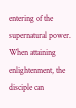entering of the supernatural power. When attaining enlightenment, the disciple can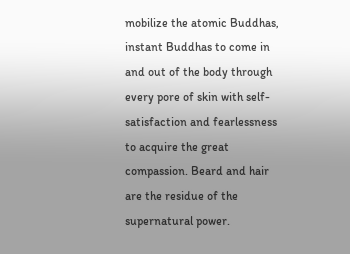mobilize the atomic Buddhas, instant Buddhas to come in and out of the body through every pore of skin with self-satisfaction and fearlessness to acquire the great compassion. Beard and hair are the residue of the supernatural power.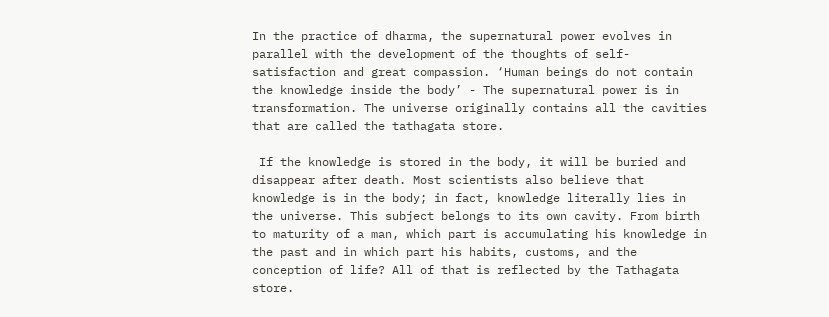In the practice of dharma, the supernatural power evolves in parallel with the development of the thoughts of self-satisfaction and great compassion. ‘Human beings do not contain the knowledge inside the body’ - The supernatural power is in transformation. The universe originally contains all the cavities that are called the tathagata store.

 If the knowledge is stored in the body, it will be buried and disappear after death. Most scientists also believe that knowledge is in the body; in fact, knowledge literally lies in the universe. This subject belongs to its own cavity. From birth to maturity of a man, which part is accumulating his knowledge in the past and in which part his habits, customs, and the conception of life? All of that is reflected by the Tathagata store.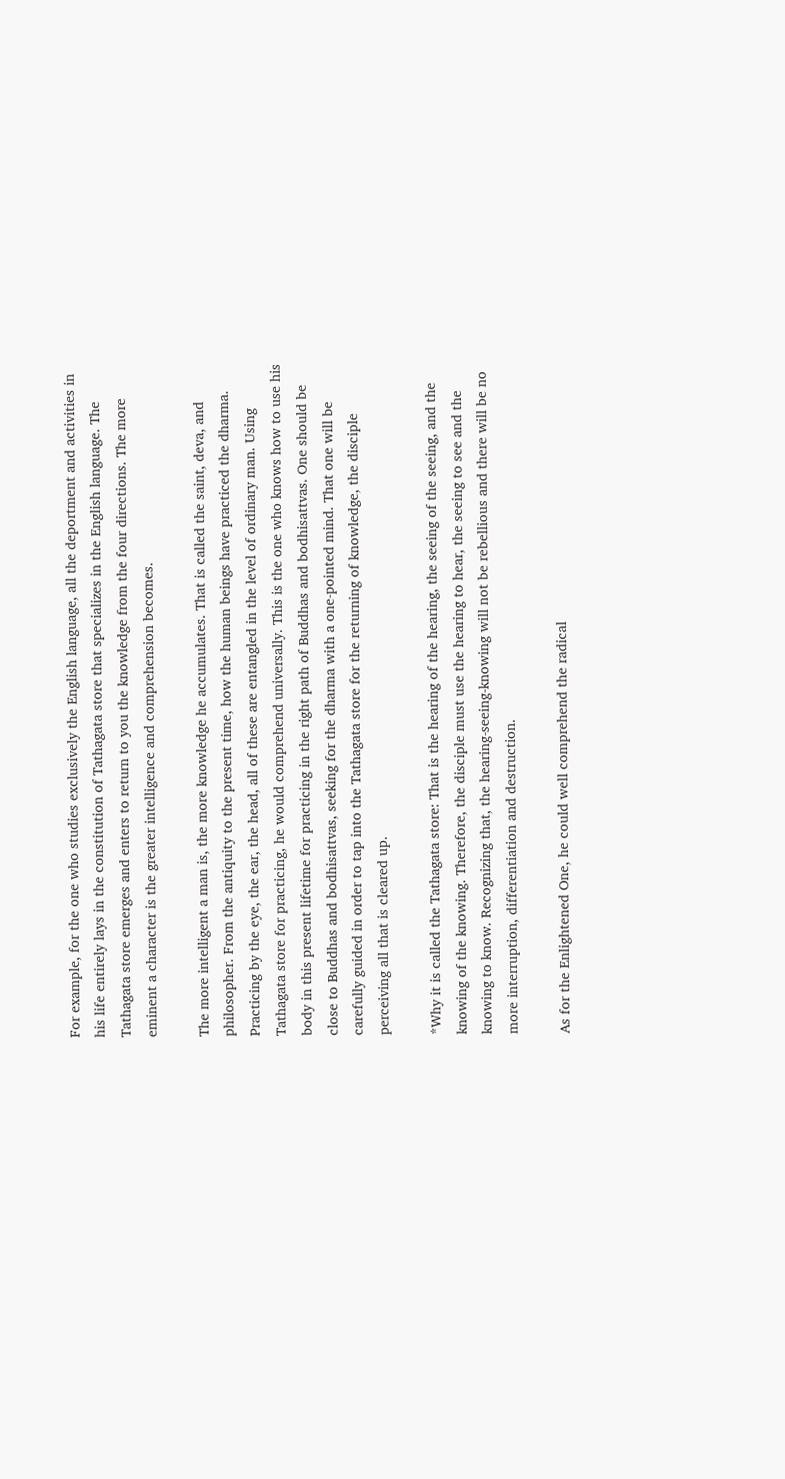For example, for the one who studies exclusively the English language, all the deportment and activities in his life entirely lays in the constitution of Tathagata store that specializes in the English language. The Tathagata store emerges and enters to return to you the knowledge from the four directions. The more eminent a character is the greater intelligence and comprehension becomes.

The more intelligent a man is, the more knowledge he accumulates. That is called the saint, deva, and philosopher. From the antiquity to the present time, how the human beings have practiced the dharma. Practicing by the eye, the ear, the head, all of these are entangled in the level of ordinary man. Using Tathagata store for practicing, he would comprehend universally. This is the one who knows how to use his body in this present lifetime for practicing in the right path of Buddhas and bodhisattvas. One should be close to Buddhas and bodhisattvas, seeking for the dharma with a one-pointed mind. That one will be carefully guided in order to tap into the Tathagata store for the returning of knowledge, the disciple perceiving all that is cleared up.

*Why it is called the Tathagata store: That is the hearing of the hearing, the seeing of the seeing, and the knowing of the knowing. Therefore, the disciple must use the hearing to hear, the seeing to see and the knowing to know. Recognizing that, the hearing-seeing-knowing will not be rebellious and there will be no more interruption, differentiation and destruction.

As for the Enlightened One, he could well comprehend the radical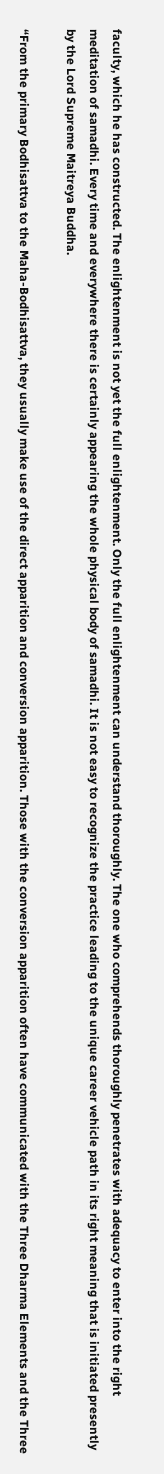faculty, which he has constructed. The enlightenment is not yet the full enlightenment. Only the full enlightenment can understand thoroughly. The one who comprehends thoroughly penetrates with adequacy to enter into the right meditation of samadhi. Every time and everywhere there is certainly appearing the whole physical body of samadhi. It is not easy to recognize the practice leading to the unique career vehicle path in its right meaning that is initiated presently by the Lord Supreme Maitreya Buddha.

“From the primary Bodhisattva to the Maha-Bodhisattva, they usually make use of the direct apparition and conversion apparition. Those with the conversion apparition often have communicated with the Three Dharma Elements and the Three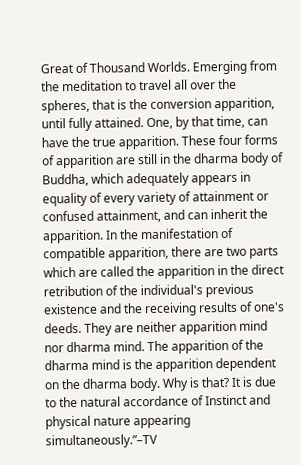Great of Thousand Worlds. Emerging from the meditation to travel all over the spheres, that is the conversion apparition, until fully attained. One, by that time, can have the true apparition. These four forms of apparition are still in the dharma body of Buddha, which adequately appears in equality of every variety of attainment or confused attainment, and can inherit the apparition. In the manifestation of compatible apparition, there are two parts which are called the apparition in the direct retribution of the individual's previous existence and the receiving results of one's deeds. They are neither apparition mind nor dharma mind. The apparition of the dharma mind is the apparition dependent on the dharma body. Why is that? It is due to the natural accordance of Instinct and physical nature appearing simultaneously.”–TV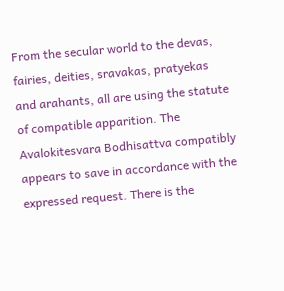From the secular world to the devas, fairies, deities, sravakas, pratyekas and arahants, all are using the statute of compatible apparition. The Avalokitesvara Bodhisattva compatibly appears to save in accordance with the expressed request. There is the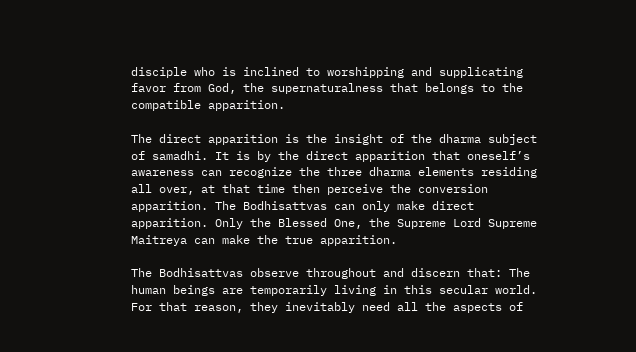disciple who is inclined to worshipping and supplicating favor from God, the supernaturalness that belongs to the compatible apparition.

The direct apparition is the insight of the dharma subject of samadhi. It is by the direct apparition that oneself’s awareness can recognize the three dharma elements residing all over, at that time then perceive the conversion apparition. The Bodhisattvas can only make direct apparition. Only the Blessed One, the Supreme Lord Supreme Maitreya can make the true apparition.

The Bodhisattvas observe throughout and discern that: The human beings are temporarily living in this secular world. For that reason, they inevitably need all the aspects of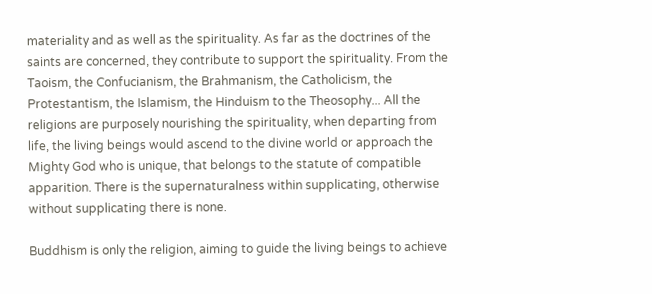materiality and as well as the spirituality. As far as the doctrines of the saints are concerned, they contribute to support the spirituality. From the Taoism, the Confucianism, the Brahmanism, the Catholicism, the Protestantism, the Islamism, the Hinduism to the Theosophy... All the religions are purposely nourishing the spirituality, when departing from life, the living beings would ascend to the divine world or approach the Mighty God who is unique, that belongs to the statute of compatible apparition. There is the supernaturalness within supplicating, otherwise without supplicating there is none.

Buddhism is only the religion, aiming to guide the living beings to achieve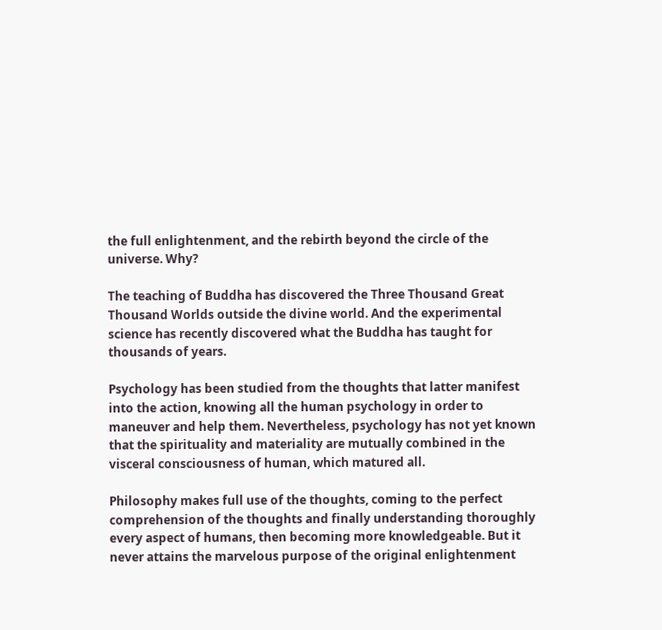the full enlightenment, and the rebirth beyond the circle of the universe. Why?

The teaching of Buddha has discovered the Three Thousand Great Thousand Worlds outside the divine world. And the experimental science has recently discovered what the Buddha has taught for thousands of years.

Psychology has been studied from the thoughts that latter manifest into the action, knowing all the human psychology in order to maneuver and help them. Nevertheless, psychology has not yet known that the spirituality and materiality are mutually combined in the visceral consciousness of human, which matured all.

Philosophy makes full use of the thoughts, coming to the perfect comprehension of the thoughts and finally understanding thoroughly every aspect of humans, then becoming more knowledgeable. But it never attains the marvelous purpose of the original enlightenment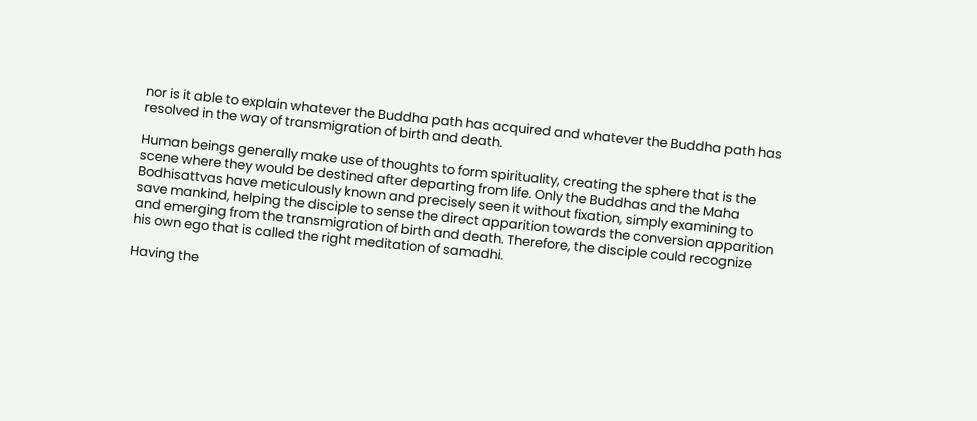nor is it able to explain whatever the Buddha path has acquired and whatever the Buddha path has resolved in the way of transmigration of birth and death.

Human beings generally make use of thoughts to form spirituality, creating the sphere that is the scene where they would be destined after departing from life. Only the Buddhas and the Maha Bodhisattvas have meticulously known and precisely seen it without fixation, simply examining to save mankind, helping the disciple to sense the direct apparition towards the conversion apparition and emerging from the transmigration of birth and death. Therefore, the disciple could recognize his own ego that is called the right meditation of samadhi.

Having the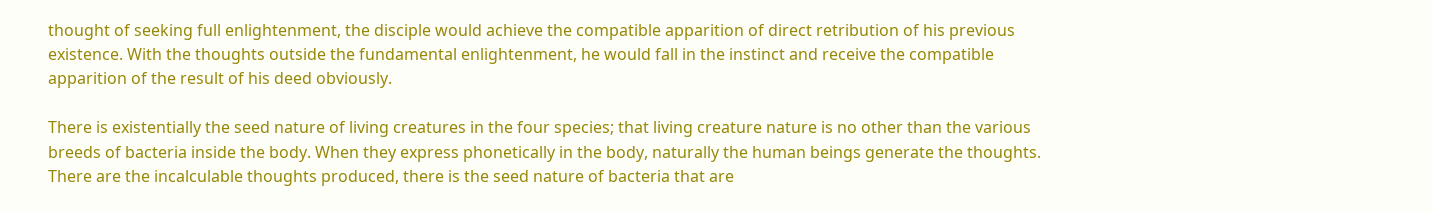thought of seeking full enlightenment, the disciple would achieve the compatible apparition of direct retribution of his previous existence. With the thoughts outside the fundamental enlightenment, he would fall in the instinct and receive the compatible apparition of the result of his deed obviously.

There is existentially the seed nature of living creatures in the four species; that living creature nature is no other than the various breeds of bacteria inside the body. When they express phonetically in the body, naturally the human beings generate the thoughts. There are the incalculable thoughts produced, there is the seed nature of bacteria that are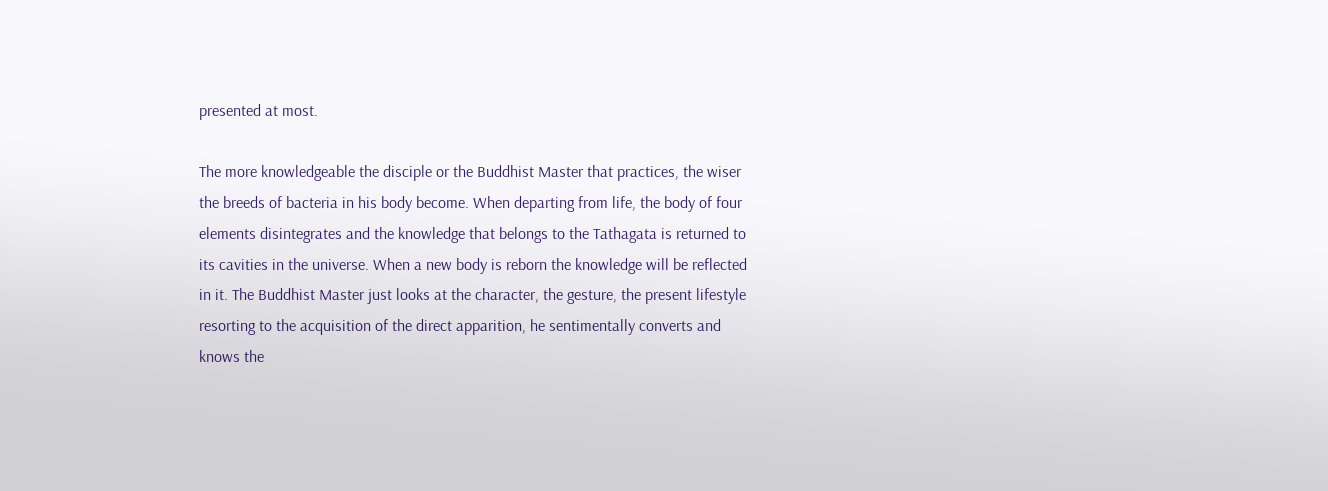presented at most.

The more knowledgeable the disciple or the Buddhist Master that practices, the wiser the breeds of bacteria in his body become. When departing from life, the body of four elements disintegrates and the knowledge that belongs to the Tathagata is returned to its cavities in the universe. When a new body is reborn the knowledge will be reflected in it. The Buddhist Master just looks at the character, the gesture, the present lifestyle resorting to the acquisition of the direct apparition, he sentimentally converts and knows the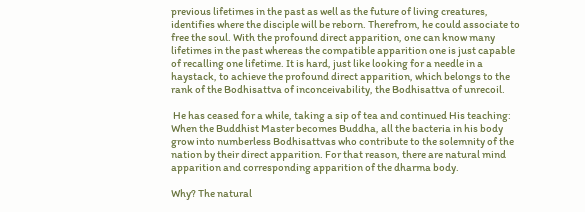previous lifetimes in the past as well as the future of living creatures, identifies where the disciple will be reborn. Therefrom, he could associate to free the soul. With the profound direct apparition, one can know many lifetimes in the past whereas the compatible apparition one is just capable of recalling one lifetime. It is hard, just like looking for a needle in a haystack, to achieve the profound direct apparition, which belongs to the rank of the Bodhisattva of inconceivability, the Bodhisattva of unrecoil.

 He has ceased for a while, taking a sip of tea and continued His teaching: When the Buddhist Master becomes Buddha, all the bacteria in his body grow into numberless Bodhisattvas who contribute to the solemnity of the nation by their direct apparition. For that reason, there are natural mind apparition and corresponding apparition of the dharma body.

Why? The natural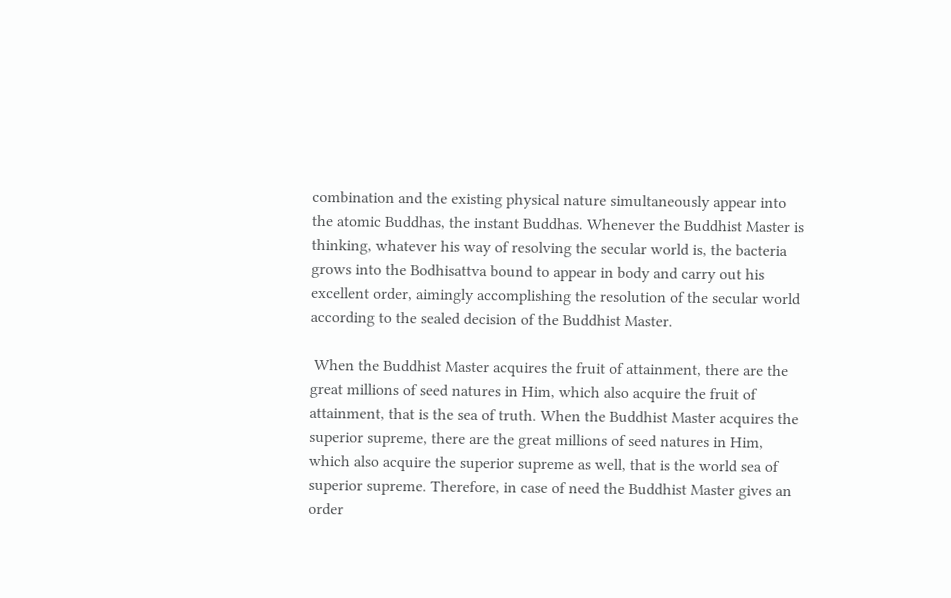combination and the existing physical nature simultaneously appear into the atomic Buddhas, the instant Buddhas. Whenever the Buddhist Master is thinking, whatever his way of resolving the secular world is, the bacteria grows into the Bodhisattva bound to appear in body and carry out his excellent order, aimingly accomplishing the resolution of the secular world according to the sealed decision of the Buddhist Master.

 When the Buddhist Master acquires the fruit of attainment, there are the great millions of seed natures in Him, which also acquire the fruit of attainment, that is the sea of truth. When the Buddhist Master acquires the superior supreme, there are the great millions of seed natures in Him, which also acquire the superior supreme as well, that is the world sea of superior supreme. Therefore, in case of need the Buddhist Master gives an order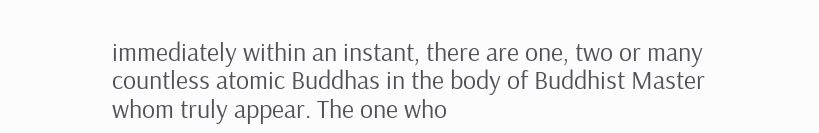immediately within an instant, there are one, two or many countless atomic Buddhas in the body of Buddhist Master whom truly appear. The one who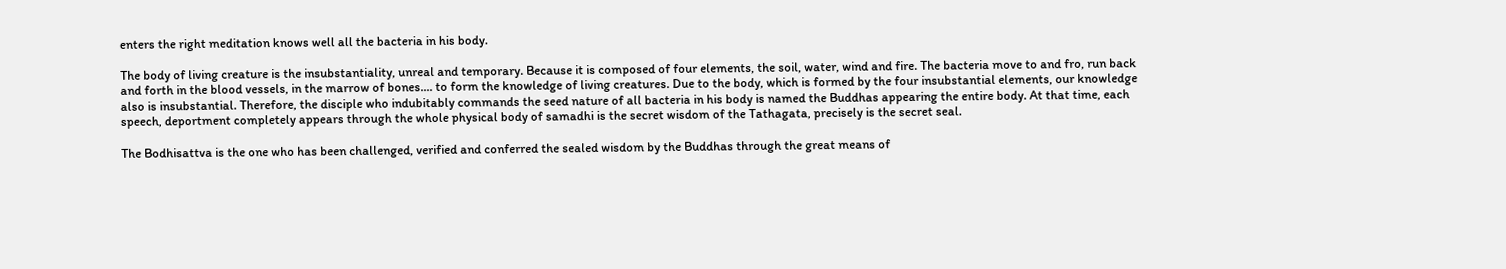enters the right meditation knows well all the bacteria in his body.

The body of living creature is the insubstantiality, unreal and temporary. Because it is composed of four elements, the soil, water, wind and fire. The bacteria move to and fro, run back and forth in the blood vessels, in the marrow of bones.... to form the knowledge of living creatures. Due to the body, which is formed by the four insubstantial elements, our knowledge also is insubstantial. Therefore, the disciple who indubitably commands the seed nature of all bacteria in his body is named the Buddhas appearing the entire body. At that time, each speech, deportment completely appears through the whole physical body of samadhi is the secret wisdom of the Tathagata, precisely is the secret seal.

The Bodhisattva is the one who has been challenged, verified and conferred the sealed wisdom by the Buddhas through the great means of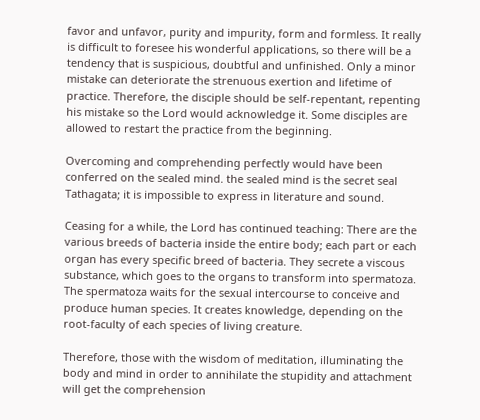favor and unfavor, purity and impurity, form and formless. It really is difficult to foresee his wonderful applications, so there will be a tendency that is suspicious, doubtful and unfinished. Only a minor mistake can deteriorate the strenuous exertion and lifetime of practice. Therefore, the disciple should be self-repentant, repenting his mistake so the Lord would acknowledge it. Some disciples are allowed to restart the practice from the beginning.

Overcoming and comprehending perfectly would have been conferred on the sealed mind. the sealed mind is the secret seal Tathagata; it is impossible to express in literature and sound.

Ceasing for a while, the Lord has continued teaching: There are the various breeds of bacteria inside the entire body; each part or each organ has every specific breed of bacteria. They secrete a viscous substance, which goes to the organs to transform into spermatoza. The spermatoza waits for the sexual intercourse to conceive and produce human species. It creates knowledge, depending on the root-faculty of each species of living creature.

Therefore, those with the wisdom of meditation, illuminating the body and mind in order to annihilate the stupidity and attachment will get the comprehension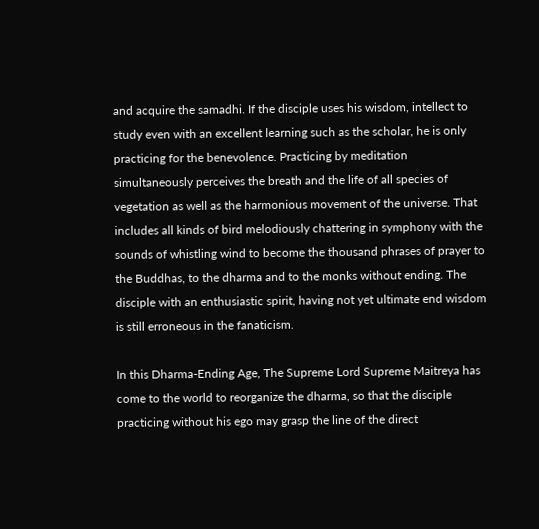and acquire the samadhi. If the disciple uses his wisdom, intellect to study even with an excellent learning such as the scholar, he is only practicing for the benevolence. Practicing by meditation simultaneously perceives the breath and the life of all species of vegetation as well as the harmonious movement of the universe. That includes all kinds of bird melodiously chattering in symphony with the sounds of whistling wind to become the thousand phrases of prayer to the Buddhas, to the dharma and to the monks without ending. The disciple with an enthusiastic spirit, having not yet ultimate end wisdom is still erroneous in the fanaticism.

In this Dharma-Ending Age, The Supreme Lord Supreme Maitreya has come to the world to reorganize the dharma, so that the disciple practicing without his ego may grasp the line of the direct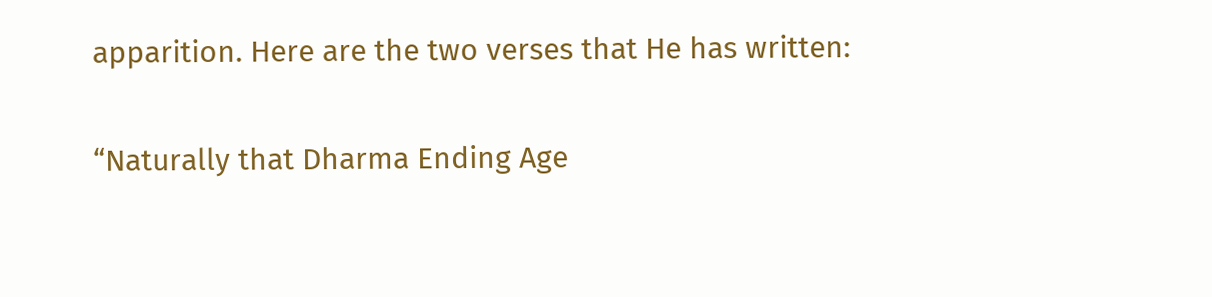apparition. Here are the two verses that He has written:

“Naturally that Dharma Ending Age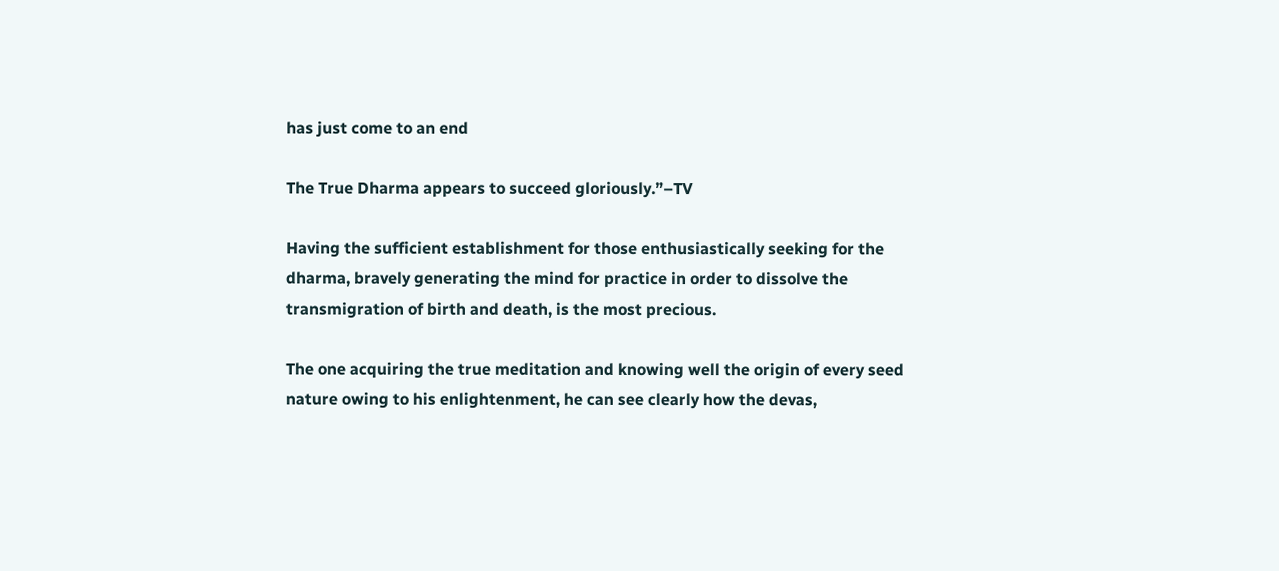has just come to an end

The True Dharma appears to succeed gloriously.”–TV

Having the sufficient establishment for those enthusiastically seeking for the dharma, bravely generating the mind for practice in order to dissolve the transmigration of birth and death, is the most precious.

The one acquiring the true meditation and knowing well the origin of every seed nature owing to his enlightenment, he can see clearly how the devas,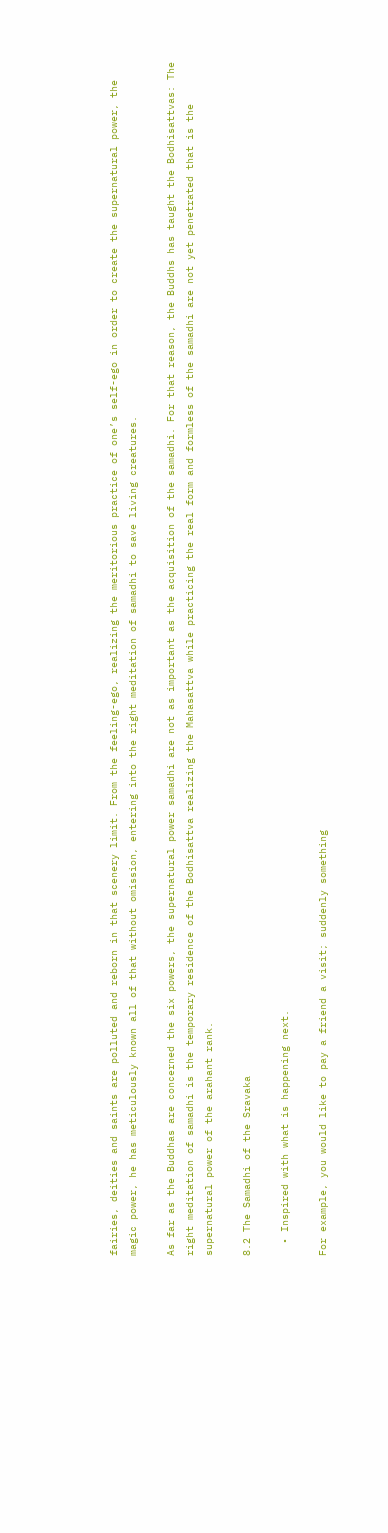fairies, deities and saints are polluted and reborn in that scenery limit. From the feeling-ego, realizing the meritorious practice of one’s self-ego in order to create the supernatural power, the magic power, he has meticulously known all of that without omission, entering into the right meditation of samadhi to save living creatures.

As far as the Buddhas are concerned the six powers, the supernatural power samadhi are not as important as the acquisition of the samadhi. For that reason, the Buddhs has taught the Bodhisattvas: The right meditation of samadhi is the temporary residence of the Bodhisattva realizing the Mahasattva while practicing the real form and formless of the samadhi are not yet penetrated that is the supernatural power of the arahant rank.

8.2 The Samadhi of the Sravaka

  • Inspired with what is happening next.

For example, you would like to pay a friend a visit; suddenly something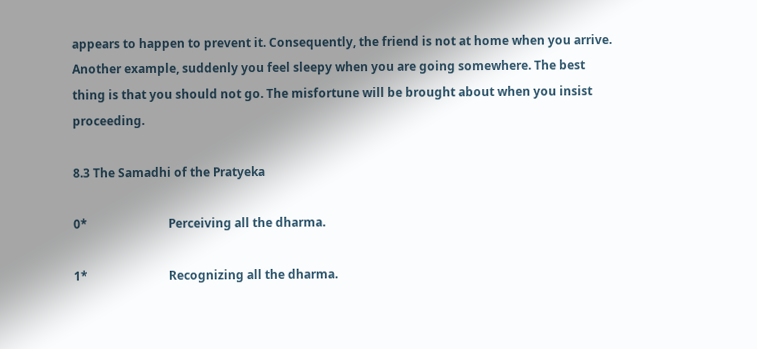appears to happen to prevent it. Consequently, the friend is not at home when you arrive. Another example, suddenly you feel sleepy when you are going somewhere. The best thing is that you should not go. The misfortune will be brought about when you insist proceeding.

8.3 The Samadhi of the Pratyeka

0*                           Perceiving all the dharma.

1*                           Recognizing all the dharma.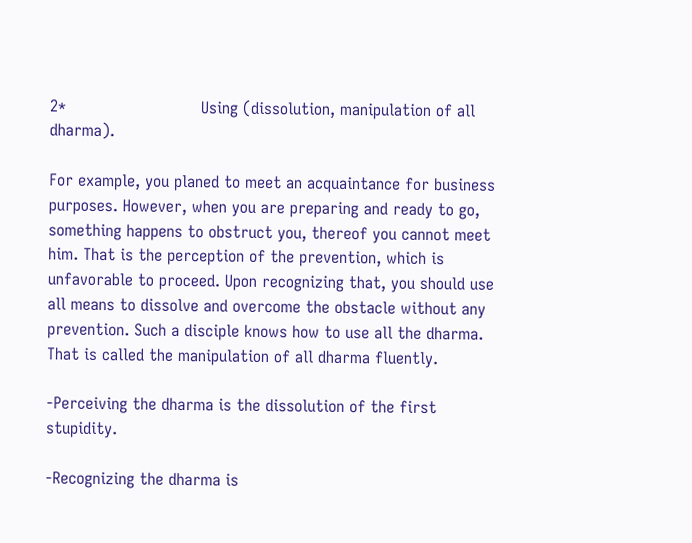2*                           Using (dissolution, manipulation of all dharma).

For example, you planed to meet an acquaintance for business purposes. However, when you are preparing and ready to go, something happens to obstruct you, thereof you cannot meet him. That is the perception of the prevention, which is unfavorable to proceed. Upon recognizing that, you should use all means to dissolve and overcome the obstacle without any prevention. Such a disciple knows how to use all the dharma. That is called the manipulation of all dharma fluently.

-Perceiving the dharma is the dissolution of the first stupidity.

-Recognizing the dharma is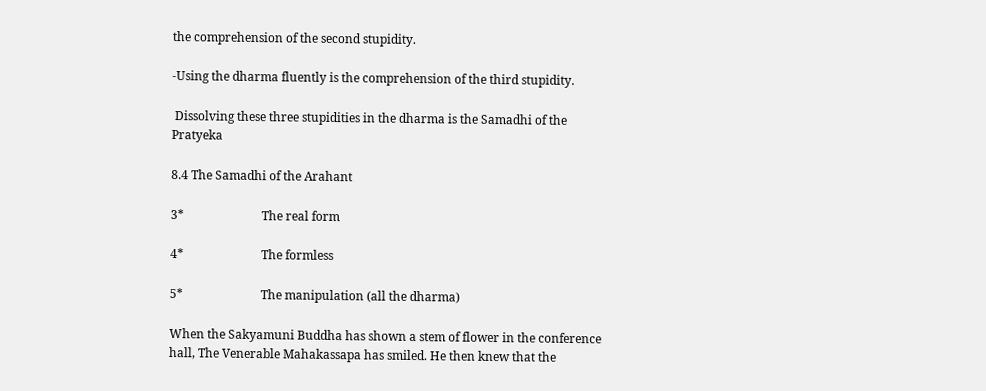the comprehension of the second stupidity.

-Using the dharma fluently is the comprehension of the third stupidity.

 Dissolving these three stupidities in the dharma is the Samadhi of the Pratyeka

8.4 The Samadhi of the Arahant

3*                          The real form

4*                          The formless

5*                          The manipulation (all the dharma)

When the Sakyamuni Buddha has shown a stem of flower in the conference hall, The Venerable Mahakassapa has smiled. He then knew that the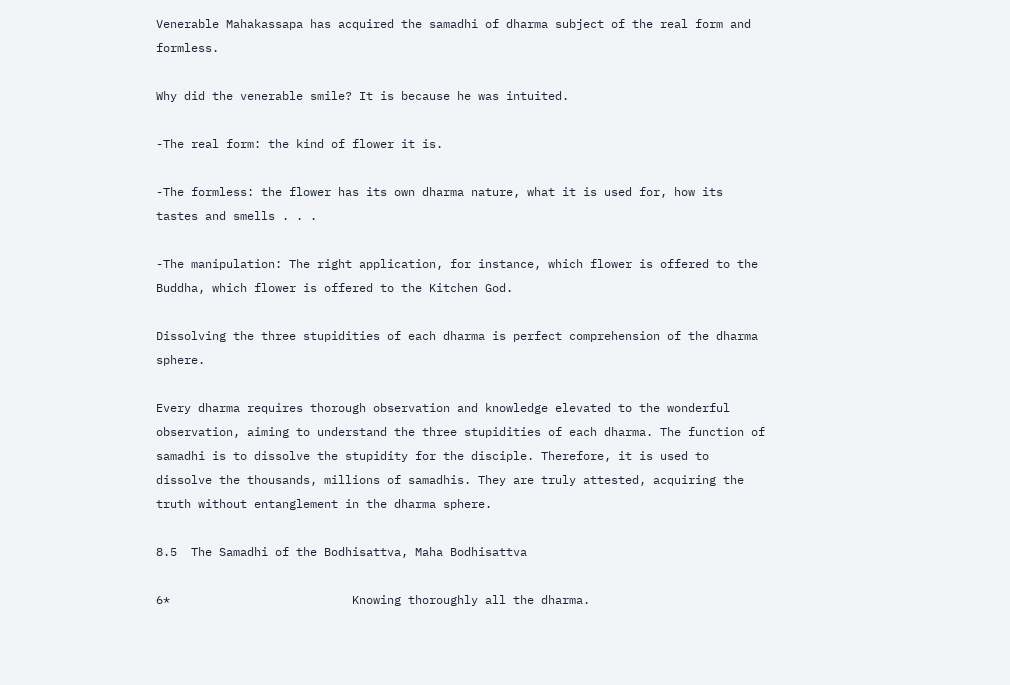Venerable Mahakassapa has acquired the samadhi of dharma subject of the real form and formless.

Why did the venerable smile? It is because he was intuited.

-The real form: the kind of flower it is.

-The formless: the flower has its own dharma nature, what it is used for, how its tastes and smells . . .

-The manipulation: The right application, for instance, which flower is offered to the Buddha, which flower is offered to the Kitchen God.

Dissolving the three stupidities of each dharma is perfect comprehension of the dharma sphere.

Every dharma requires thorough observation and knowledge elevated to the wonderful observation, aiming to understand the three stupidities of each dharma. The function of samadhi is to dissolve the stupidity for the disciple. Therefore, it is used to dissolve the thousands, millions of samadhis. They are truly attested, acquiring the truth without entanglement in the dharma sphere.

8.5  The Samadhi of the Bodhisattva, Maha Bodhisattva

6*                          Knowing thoroughly all the dharma.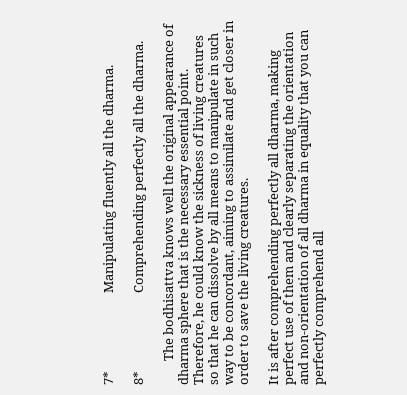7*                          Manipulating fluently all the dharma.

8*                          Comprehending perfectly all the dharma.

        The bodhisattva knows well the original appearance of dharma sphere that is the necessary essential point. Therefore, he could know the sickness of living creatures so that he can dissolve by all means to manipulate in such way to be concordant, aiming to assimilate and get closer in order to save the living creatures.

It is after comprehending perfectly all dharma, making perfect use of them and clearly separating the orientation and non-orientation of all dharma in equality that you can perfectly comprehend all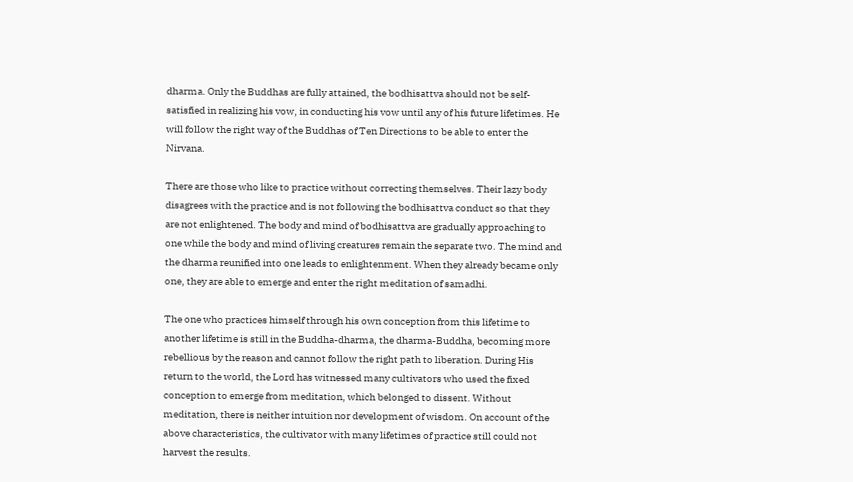dharma. Only the Buddhas are fully attained, the bodhisattva should not be self-satisfied in realizing his vow, in conducting his vow until any of his future lifetimes. He will follow the right way of the Buddhas of Ten Directions to be able to enter the Nirvana.

There are those who like to practice without correcting themselves. Their lazy body disagrees with the practice and is not following the bodhisattva conduct so that they are not enlightened. The body and mind of bodhisattva are gradually approaching to one while the body and mind of living creatures remain the separate two. The mind and the dharma reunified into one leads to enlightenment. When they already became only one, they are able to emerge and enter the right meditation of samadhi.

The one who practices himself through his own conception from this lifetime to another lifetime is still in the Buddha-dharma, the dharma-Buddha, becoming more rebellious by the reason and cannot follow the right path to liberation. During His return to the world, the Lord has witnessed many cultivators who used the fixed conception to emerge from meditation, which belonged to dissent. Without meditation, there is neither intuition nor development of wisdom. On account of the above characteristics, the cultivator with many lifetimes of practice still could not harvest the results.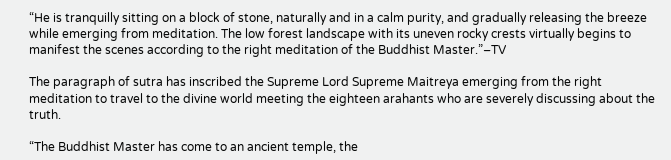“He is tranquilly sitting on a block of stone, naturally and in a calm purity, and gradually releasing the breeze while emerging from meditation. The low forest landscape with its uneven rocky crests virtually begins to manifest the scenes according to the right meditation of the Buddhist Master.”–TV

The paragraph of sutra has inscribed the Supreme Lord Supreme Maitreya emerging from the right meditation to travel to the divine world meeting the eighteen arahants who are severely discussing about the truth.

“The Buddhist Master has come to an ancient temple, the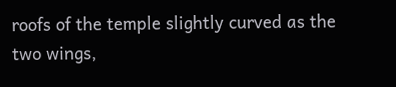roofs of the temple slightly curved as the two wings,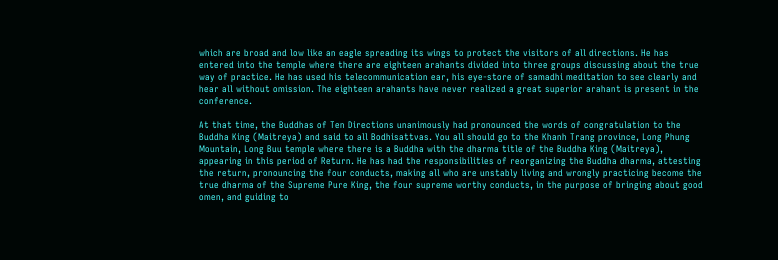which are broad and low like an eagle spreading its wings to protect the visitors of all directions. He has entered into the temple where there are eighteen arahants divided into three groups discussing about the true way of practice. He has used his telecommunication ear, his eye-store of samadhi meditation to see clearly and hear all without omission. The eighteen arahants have never realized a great superior arahant is present in the conference.

At that time, the Buddhas of Ten Directions unanimously had pronounced the words of congratulation to the Buddha King (Maitreya) and said to all Bodhisattvas. You all should go to the Khanh Trang province, Long Phung Mountain, Long Buu temple where there is a Buddha with the dharma title of the Buddha King (Maitreya), appearing in this period of Return. He has had the responsibilities of reorganizing the Buddha dharma, attesting the return, pronouncing the four conducts, making all who are unstably living and wrongly practicing become the true dharma of the Supreme Pure King, the four supreme worthy conducts, in the purpose of bringing about good omen, and guiding to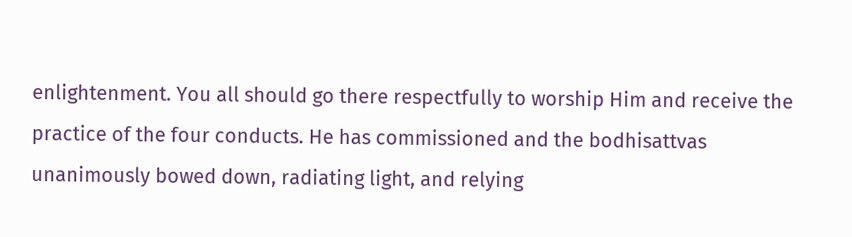enlightenment. You all should go there respectfully to worship Him and receive the practice of the four conducts. He has commissioned and the bodhisattvas unanimously bowed down, radiating light, and relying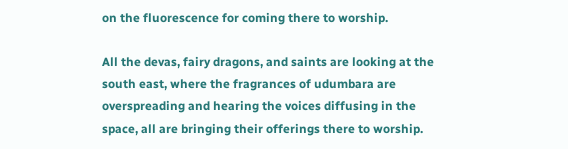on the fluorescence for coming there to worship.

All the devas, fairy dragons, and saints are looking at the south east, where the fragrances of udumbara are overspreading and hearing the voices diffusing in the space, all are bringing their offerings there to worship.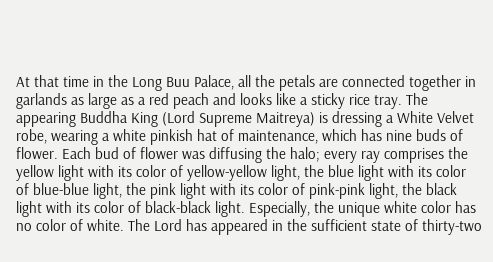At that time in the Long Buu Palace, all the petals are connected together in garlands as large as a red peach and looks like a sticky rice tray. The appearing Buddha King (Lord Supreme Maitreya) is dressing a White Velvet robe, wearing a white pinkish hat of maintenance, which has nine buds of flower. Each bud of flower was diffusing the halo; every ray comprises the yellow light with its color of yellow-yellow light, the blue light with its color of blue-blue light, the pink light with its color of pink-pink light, the black light with its color of black-black light. Especially, the unique white color has no color of white. The Lord has appeared in the sufficient state of thirty-two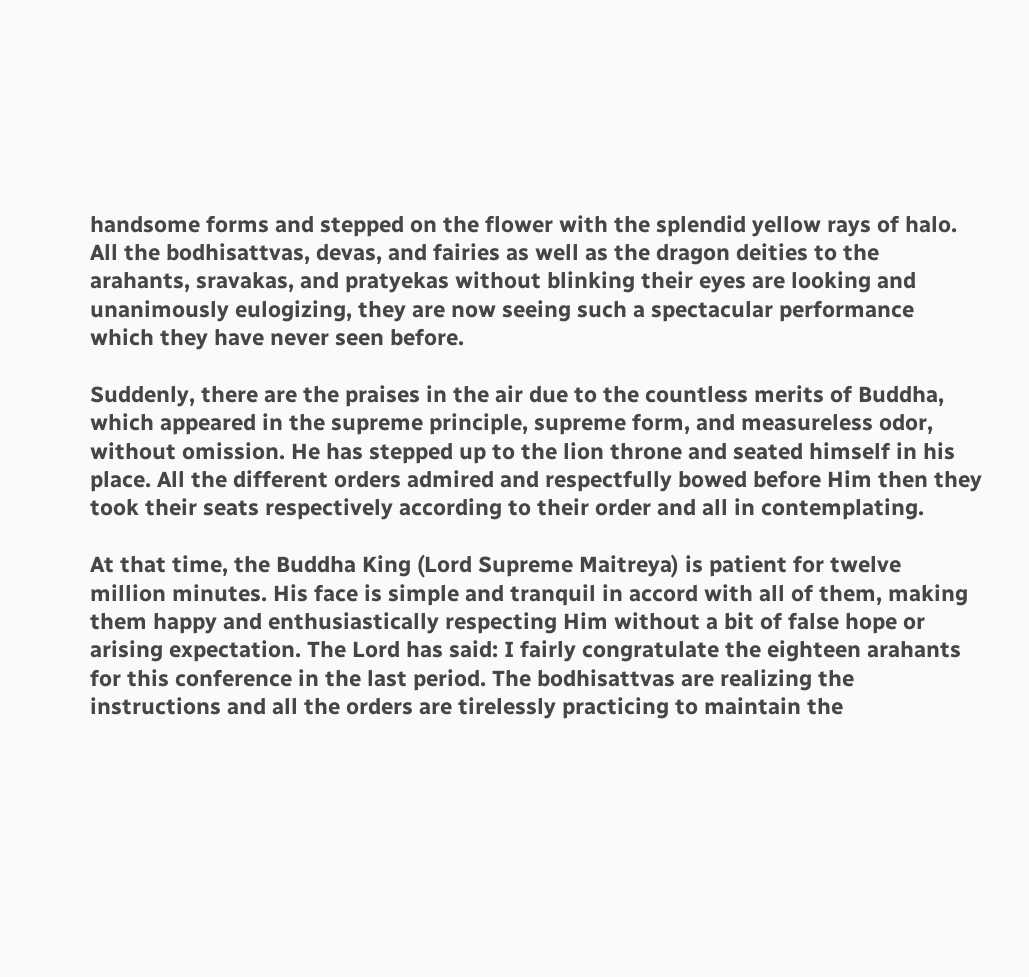handsome forms and stepped on the flower with the splendid yellow rays of halo. All the bodhisattvas, devas, and fairies as well as the dragon deities to the arahants, sravakas, and pratyekas without blinking their eyes are looking and unanimously eulogizing, they are now seeing such a spectacular performance which they have never seen before.

Suddenly, there are the praises in the air due to the countless merits of Buddha, which appeared in the supreme principle, supreme form, and measureless odor, without omission. He has stepped up to the lion throne and seated himself in his place. All the different orders admired and respectfully bowed before Him then they took their seats respectively according to their order and all in contemplating.

At that time, the Buddha King (Lord Supreme Maitreya) is patient for twelve million minutes. His face is simple and tranquil in accord with all of them, making them happy and enthusiastically respecting Him without a bit of false hope or arising expectation. The Lord has said: I fairly congratulate the eighteen arahants for this conference in the last period. The bodhisattvas are realizing the instructions and all the orders are tirelessly practicing to maintain the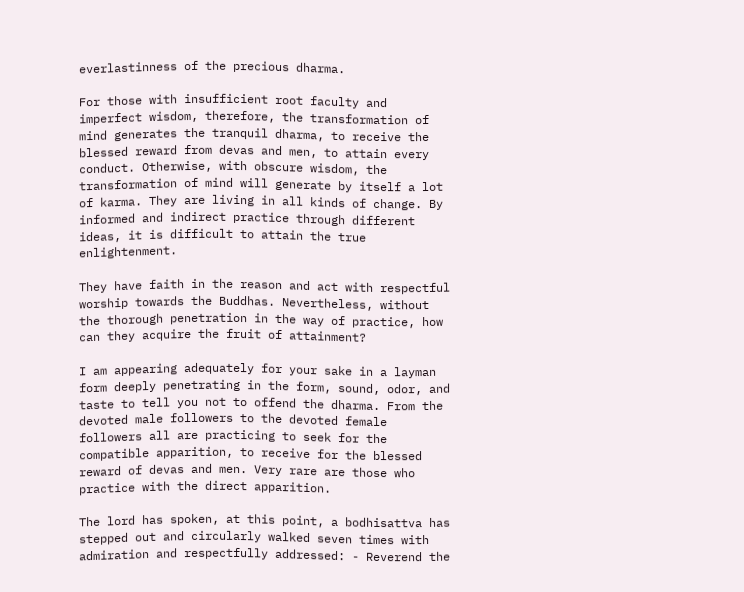everlastinness of the precious dharma.

For those with insufficient root faculty and imperfect wisdom, therefore, the transformation of mind generates the tranquil dharma, to receive the blessed reward from devas and men, to attain every conduct. Otherwise, with obscure wisdom, the transformation of mind will generate by itself a lot of karma. They are living in all kinds of change. By informed and indirect practice through different ideas, it is difficult to attain the true enlightenment.

They have faith in the reason and act with respectful worship towards the Buddhas. Nevertheless, without the thorough penetration in the way of practice, how can they acquire the fruit of attainment?

I am appearing adequately for your sake in a layman form deeply penetrating in the form, sound, odor, and taste to tell you not to offend the dharma. From the devoted male followers to the devoted female followers all are practicing to seek for the compatible apparition, to receive for the blessed reward of devas and men. Very rare are those who practice with the direct apparition.

The lord has spoken, at this point, a bodhisattva has stepped out and circularly walked seven times with admiration and respectfully addressed: - Reverend the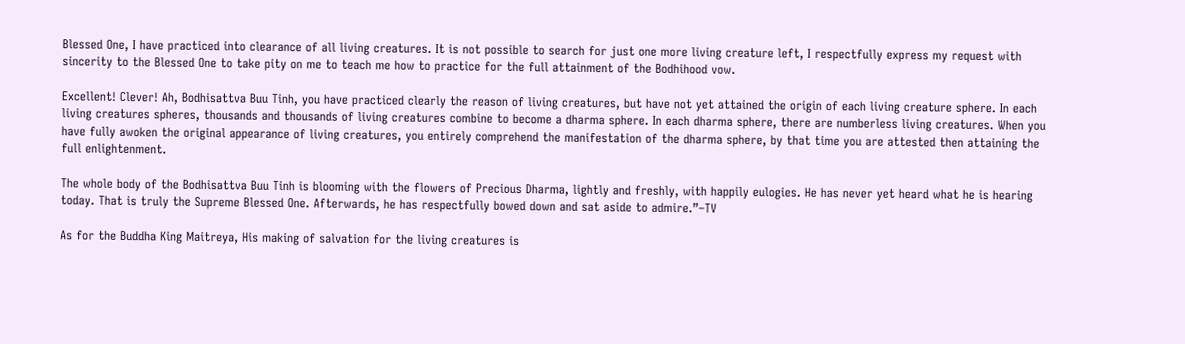Blessed One, I have practiced into clearance of all living creatures. It is not possible to search for just one more living creature left, I respectfully express my request with sincerity to the Blessed One to take pity on me to teach me how to practice for the full attainment of the Bodhihood vow.

Excellent! Clever! Ah, Bodhisattva Buu Tinh, you have practiced clearly the reason of living creatures, but have not yet attained the origin of each living creature sphere. In each living creatures spheres, thousands and thousands of living creatures combine to become a dharma sphere. In each dharma sphere, there are numberless living creatures. When you have fully awoken the original appearance of living creatures, you entirely comprehend the manifestation of the dharma sphere, by that time you are attested then attaining the full enlightenment.

The whole body of the Bodhisattva Buu Tinh is blooming with the flowers of Precious Dharma, lightly and freshly, with happily eulogies. He has never yet heard what he is hearing today. That is truly the Supreme Blessed One. Afterwards, he has respectfully bowed down and sat aside to admire.”–TV

As for the Buddha King Maitreya, His making of salvation for the living creatures is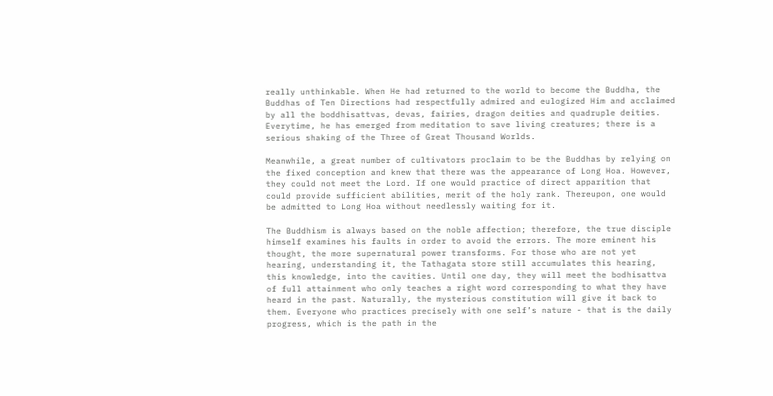really unthinkable. When He had returned to the world to become the Buddha, the Buddhas of Ten Directions had respectfully admired and eulogized Him and acclaimed by all the boddhisattvas, devas, fairies, dragon deities and quadruple deities. Everytime, he has emerged from meditation to save living creatures; there is a serious shaking of the Three of Great Thousand Worlds.

Meanwhile, a great number of cultivators proclaim to be the Buddhas by relying on the fixed conception and knew that there was the appearance of Long Hoa. However, they could not meet the Lord. If one would practice of direct apparition that could provide sufficient abilities, merit of the holy rank. Thereupon, one would be admitted to Long Hoa without needlessly waiting for it.

The Buddhism is always based on the noble affection; therefore, the true disciple himself examines his faults in order to avoid the errors. The more eminent his thought, the more supernatural power transforms. For those who are not yet hearing, understanding it, the Tathagata store still accumulates this hearing, this knowledge, into the cavities. Until one day, they will meet the bodhisattva of full attainment who only teaches a right word corresponding to what they have heard in the past. Naturally, the mysterious constitution will give it back to them. Everyone who practices precisely with one self’s nature - that is the daily progress, which is the path in the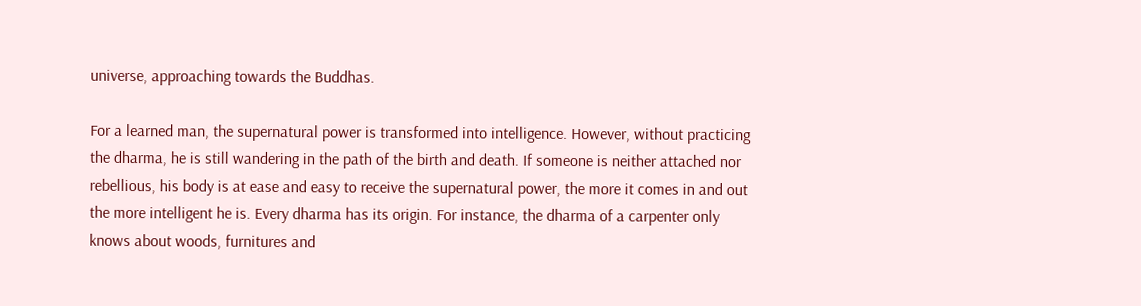universe, approaching towards the Buddhas.

For a learned man, the supernatural power is transformed into intelligence. However, without practicing the dharma, he is still wandering in the path of the birth and death. If someone is neither attached nor rebellious, his body is at ease and easy to receive the supernatural power, the more it comes in and out the more intelligent he is. Every dharma has its origin. For instance, the dharma of a carpenter only knows about woods, furnitures and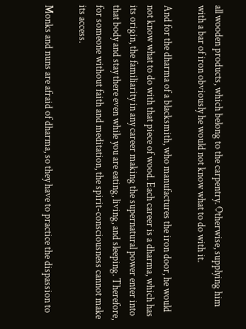all wooden products, which belong to the carpentry. Otherwise, supplying him with a bar of iron obviously he would not know what to do with it.

And for the dharma of a blacksmith, who manufactures the iron door, he would not know what to do with that piece of wood. Each career is a dharma, which has its origin, the familiarity in any career making the supernatural power enter into that body and stay there even while you are eating, living, and sleeping. Therefore, for someone without faith and meditation, the spirit-consciousness cannot make its access.

Monks and nuns are afraid of dharma, so they have to practice the dispassion to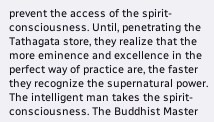prevent the access of the spirit-consciousness. Until, penetrating the Tathagata store, they realize that the more eminence and excellence in the perfect way of practice are, the faster they recognize the supernatural power. The intelligent man takes the spirit-consciousness. The Buddhist Master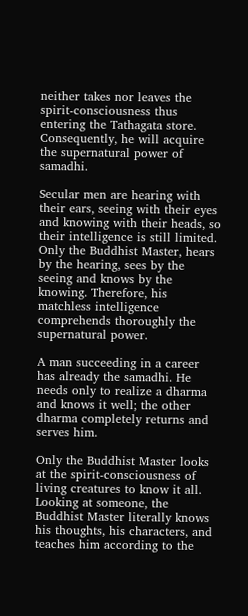neither takes nor leaves the spirit-consciousness thus entering the Tathagata store. Consequently, he will acquire the supernatural power of samadhi.

Secular men are hearing with their ears, seeing with their eyes and knowing with their heads, so their intelligence is still limited. Only the Buddhist Master, hears by the hearing, sees by the seeing and knows by the knowing. Therefore, his matchless intelligence comprehends thoroughly the supernatural power.

A man succeeding in a career has already the samadhi. He needs only to realize a dharma and knows it well; the other dharma completely returns and serves him.

Only the Buddhist Master looks at the spirit-consciousness of living creatures to know it all. Looking at someone, the Buddhist Master literally knows his thoughts, his characters, and teaches him according to the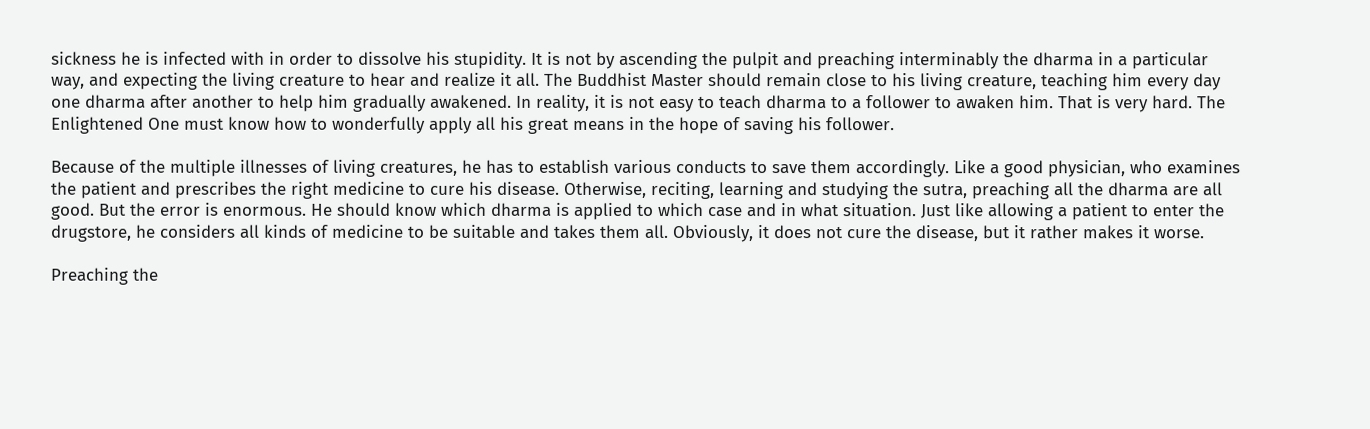sickness he is infected with in order to dissolve his stupidity. It is not by ascending the pulpit and preaching interminably the dharma in a particular way, and expecting the living creature to hear and realize it all. The Buddhist Master should remain close to his living creature, teaching him every day one dharma after another to help him gradually awakened. In reality, it is not easy to teach dharma to a follower to awaken him. That is very hard. The Enlightened One must know how to wonderfully apply all his great means in the hope of saving his follower.

Because of the multiple illnesses of living creatures, he has to establish various conducts to save them accordingly. Like a good physician, who examines the patient and prescribes the right medicine to cure his disease. Otherwise, reciting, learning and studying the sutra, preaching all the dharma are all good. But the error is enormous. He should know which dharma is applied to which case and in what situation. Just like allowing a patient to enter the drugstore, he considers all kinds of medicine to be suitable and takes them all. Obviously, it does not cure the disease, but it rather makes it worse.

Preaching the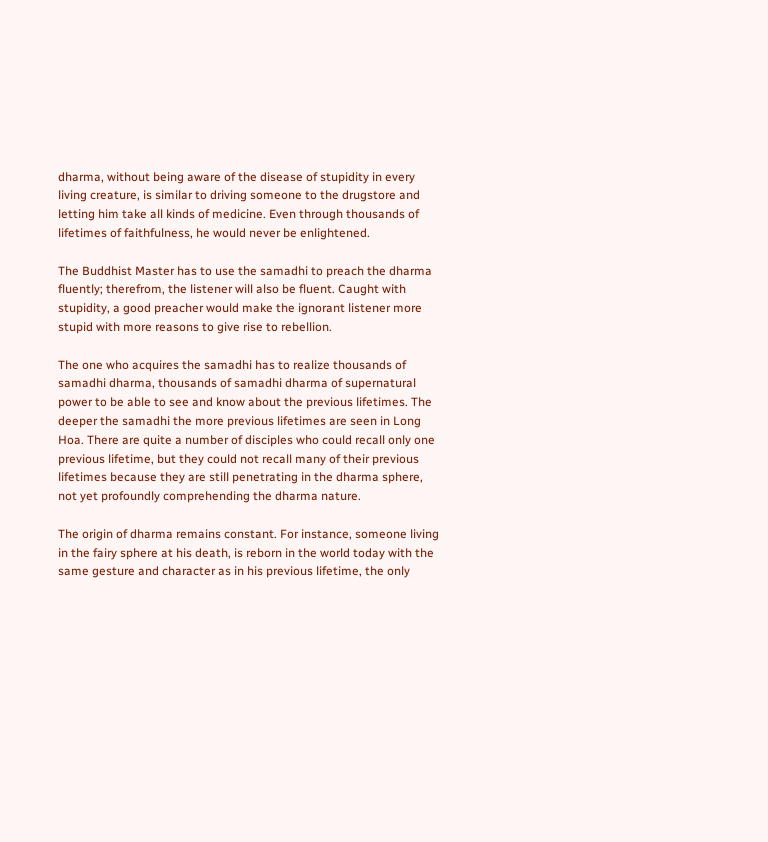dharma, without being aware of the disease of stupidity in every living creature, is similar to driving someone to the drugstore and letting him take all kinds of medicine. Even through thousands of lifetimes of faithfulness, he would never be enlightened.

The Buddhist Master has to use the samadhi to preach the dharma fluently; therefrom, the listener will also be fluent. Caught with stupidity, a good preacher would make the ignorant listener more stupid with more reasons to give rise to rebellion.

The one who acquires the samadhi has to realize thousands of samadhi dharma, thousands of samadhi dharma of supernatural power to be able to see and know about the previous lifetimes. The deeper the samadhi the more previous lifetimes are seen in Long Hoa. There are quite a number of disciples who could recall only one previous lifetime, but they could not recall many of their previous lifetimes because they are still penetrating in the dharma sphere, not yet profoundly comprehending the dharma nature.

The origin of dharma remains constant. For instance, someone living in the fairy sphere at his death, is reborn in the world today with the same gesture and character as in his previous lifetime, the only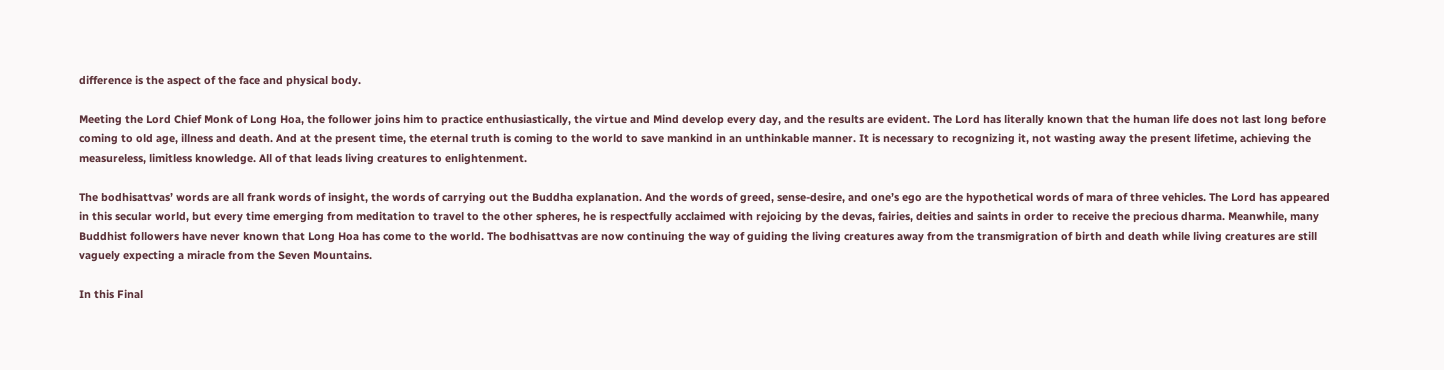difference is the aspect of the face and physical body.

Meeting the Lord Chief Monk of Long Hoa, the follower joins him to practice enthusiastically, the virtue and Mind develop every day, and the results are evident. The Lord has literally known that the human life does not last long before coming to old age, illness and death. And at the present time, the eternal truth is coming to the world to save mankind in an unthinkable manner. It is necessary to recognizing it, not wasting away the present lifetime, achieving the measureless, limitless knowledge. All of that leads living creatures to enlightenment.

The bodhisattvas’ words are all frank words of insight, the words of carrying out the Buddha explanation. And the words of greed, sense-desire, and one’s ego are the hypothetical words of mara of three vehicles. The Lord has appeared in this secular world, but every time emerging from meditation to travel to the other spheres, he is respectfully acclaimed with rejoicing by the devas, fairies, deities and saints in order to receive the precious dharma. Meanwhile, many Buddhist followers have never known that Long Hoa has come to the world. The bodhisattvas are now continuing the way of guiding the living creatures away from the transmigration of birth and death while living creatures are still vaguely expecting a miracle from the Seven Mountains.

In this Final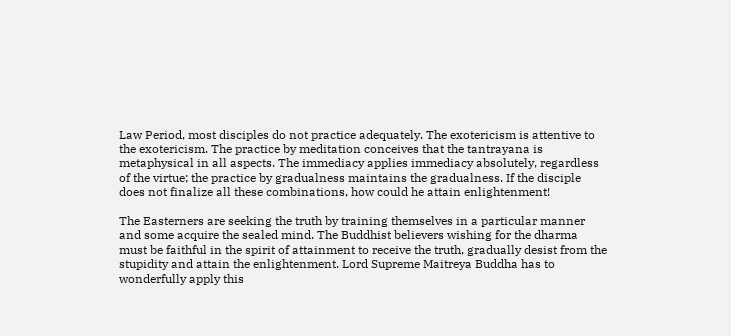Law Period, most disciples do not practice adequately. The exotericism is attentive to the exotericism. The practice by meditation conceives that the tantrayana is metaphysical in all aspects. The immediacy applies immediacy absolutely, regardless of the virtue; the practice by gradualness maintains the gradualness. If the disciple does not finalize all these combinations, how could he attain enlightenment!

The Easterners are seeking the truth by training themselves in a particular manner and some acquire the sealed mind. The Buddhist believers wishing for the dharma must be faithful in the spirit of attainment to receive the truth, gradually desist from the stupidity and attain the enlightenment. Lord Supreme Maitreya Buddha has to wonderfully apply this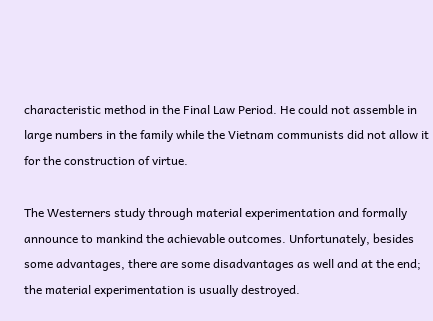characteristic method in the Final Law Period. He could not assemble in large numbers in the family while the Vietnam communists did not allow it for the construction of virtue.

The Westerners study through material experimentation and formally announce to mankind the achievable outcomes. Unfortunately, besides some advantages, there are some disadvantages as well and at the end; the material experimentation is usually destroyed.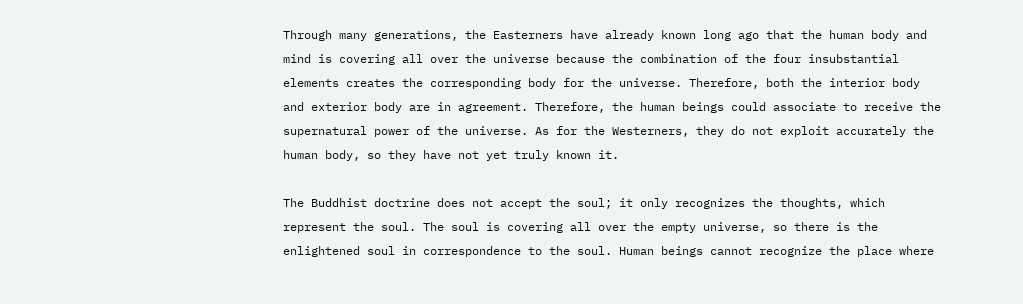Through many generations, the Easterners have already known long ago that the human body and mind is covering all over the universe because the combination of the four insubstantial elements creates the corresponding body for the universe. Therefore, both the interior body and exterior body are in agreement. Therefore, the human beings could associate to receive the supernatural power of the universe. As for the Westerners, they do not exploit accurately the human body, so they have not yet truly known it.

The Buddhist doctrine does not accept the soul; it only recognizes the thoughts, which represent the soul. The soul is covering all over the empty universe, so there is the enlightened soul in correspondence to the soul. Human beings cannot recognize the place where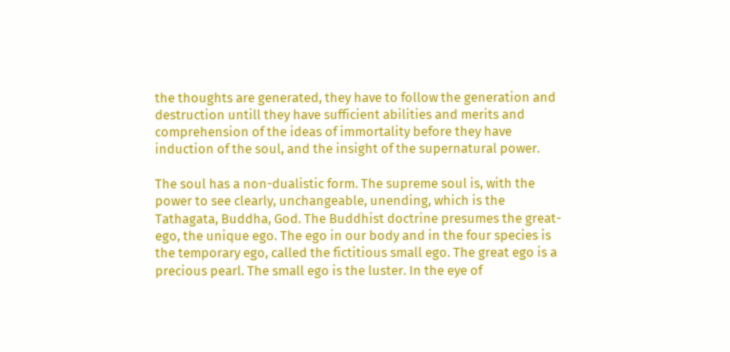the thoughts are generated, they have to follow the generation and destruction untill they have sufficient abilities and merits and comprehension of the ideas of immortality before they have induction of the soul, and the insight of the supernatural power.

The soul has a non-dualistic form. The supreme soul is, with the power to see clearly, unchangeable, unending, which is the Tathagata, Buddha, God. The Buddhist doctrine presumes the great-ego, the unique ego. The ego in our body and in the four species is the temporary ego, called the fictitious small ego. The great ego is a precious pearl. The small ego is the luster. In the eye of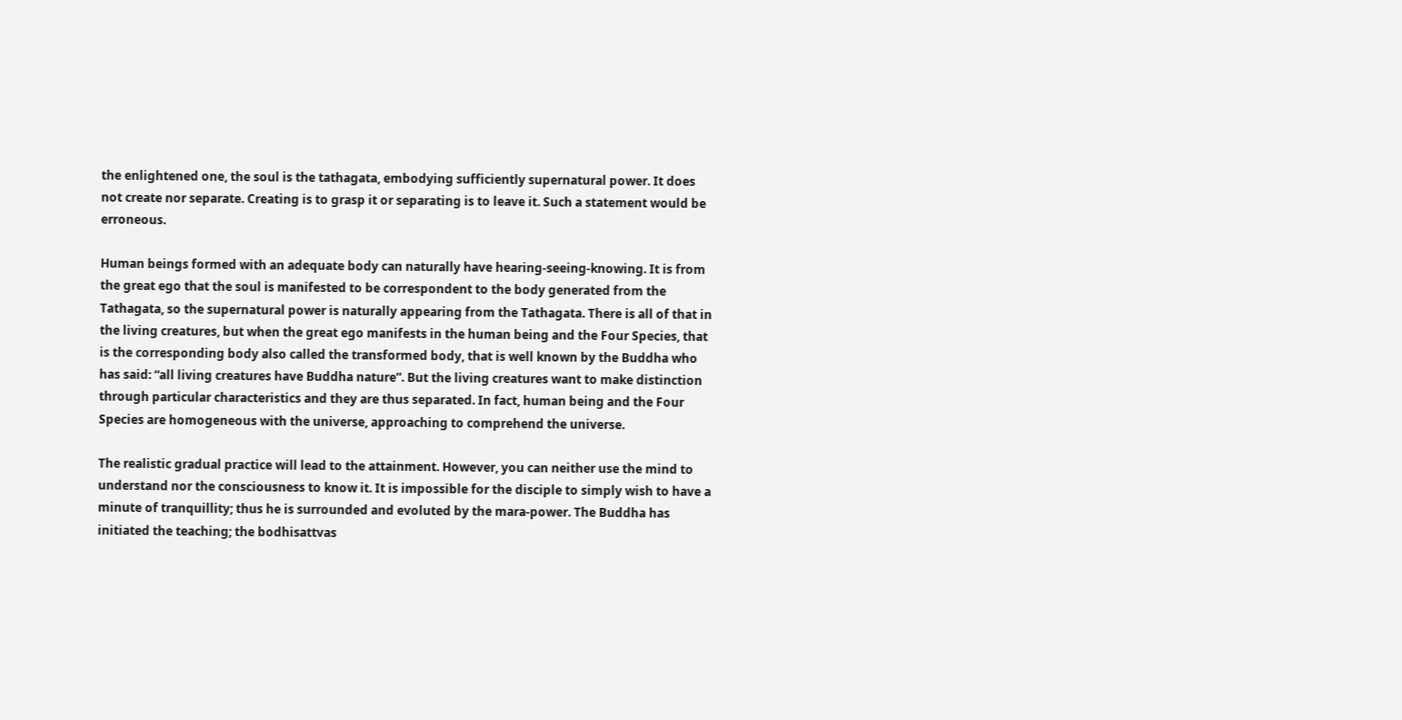the enlightened one, the soul is the tathagata, embodying sufficiently supernatural power. It does not create nor separate. Creating is to grasp it or separating is to leave it. Such a statement would be erroneous.

Human beings formed with an adequate body can naturally have hearing-seeing-knowing. It is from the great ego that the soul is manifested to be correspondent to the body generated from the Tathagata, so the supernatural power is naturally appearing from the Tathagata. There is all of that in the living creatures, but when the great ego manifests in the human being and the Four Species, that is the corresponding body also called the transformed body, that is well known by the Buddha who has said: “all living creatures have Buddha nature”. But the living creatures want to make distinction through particular characteristics and they are thus separated. In fact, human being and the Four Species are homogeneous with the universe, approaching to comprehend the universe.

The realistic gradual practice will lead to the attainment. However, you can neither use the mind to understand nor the consciousness to know it. It is impossible for the disciple to simply wish to have a minute of tranquillity; thus he is surrounded and evoluted by the mara-power. The Buddha has initiated the teaching; the bodhisattvas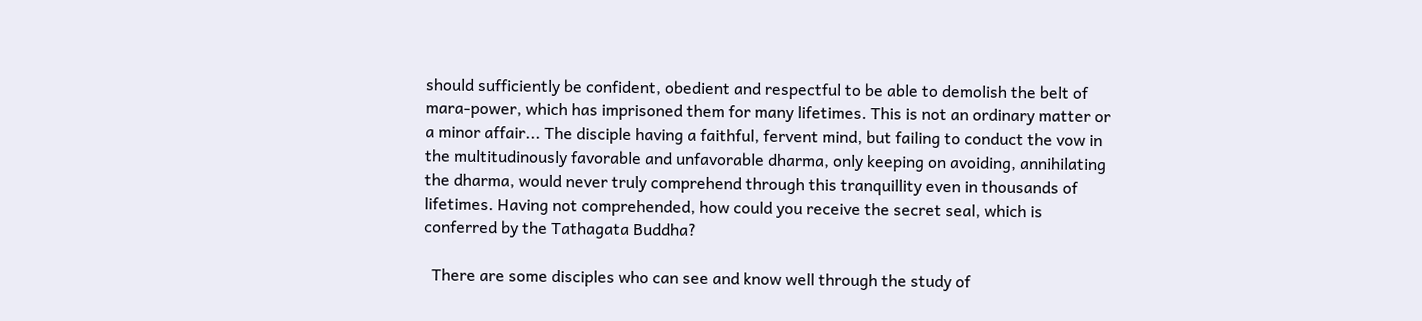should sufficiently be confident, obedient and respectful to be able to demolish the belt of mara-power, which has imprisoned them for many lifetimes. This is not an ordinary matter or a minor affair... The disciple having a faithful, fervent mind, but failing to conduct the vow in the multitudinously favorable and unfavorable dharma, only keeping on avoiding, annihilating the dharma, would never truly comprehend through this tranquillity even in thousands of lifetimes. Having not comprehended, how could you receive the secret seal, which is conferred by the Tathagata Buddha?

  There are some disciples who can see and know well through the study of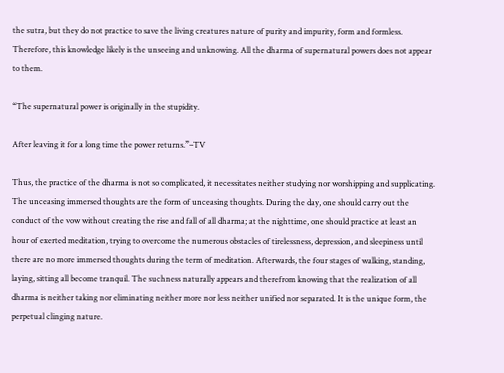the sutra, but they do not practice to save the living creatures nature of purity and impurity, form and formless. Therefore, this knowledge likely is the unseeing and unknowing. All the dharma of supernatural powers does not appear to them.

“The supernatural power is originally in the stupidity.

After leaving it for a long time the power returns.”–TV

Thus, the practice of the dharma is not so complicated, it necessitates neither studying nor worshipping and supplicating. The unceasing immersed thoughts are the form of unceasing thoughts. During the day, one should carry out the conduct of the vow without creating the rise and fall of all dharma; at the nighttime, one should practice at least an hour of exerted meditation, trying to overcome the numerous obstacles of tirelessness, depression, and sleepiness until there are no more immersed thoughts during the term of meditation. Afterwards, the four stages of walking, standing, laying, sitting all become tranquil. The suchness naturally appears and therefrom knowing that the realization of all dharma is neither taking nor eliminating neither more nor less neither unified nor separated. It is the unique form, the perpetual clinging nature.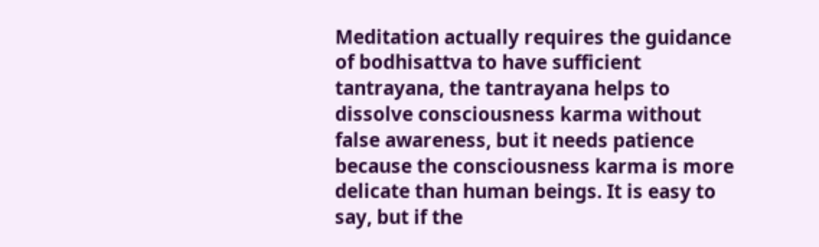Meditation actually requires the guidance of bodhisattva to have sufficient tantrayana, the tantrayana helps to dissolve consciousness karma without false awareness, but it needs patience because the consciousness karma is more delicate than human beings. It is easy to say, but if the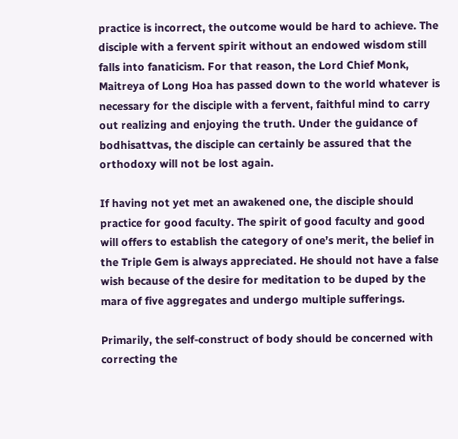practice is incorrect, the outcome would be hard to achieve. The disciple with a fervent spirit without an endowed wisdom still falls into fanaticism. For that reason, the Lord Chief Monk, Maitreya of Long Hoa has passed down to the world whatever is necessary for the disciple with a fervent, faithful mind to carry out realizing and enjoying the truth. Under the guidance of bodhisattvas, the disciple can certainly be assured that the orthodoxy will not be lost again.

If having not yet met an awakened one, the disciple should practice for good faculty. The spirit of good faculty and good will offers to establish the category of one’s merit, the belief in the Triple Gem is always appreciated. He should not have a false wish because of the desire for meditation to be duped by the mara of five aggregates and undergo multiple sufferings.

Primarily, the self-construct of body should be concerned with correcting the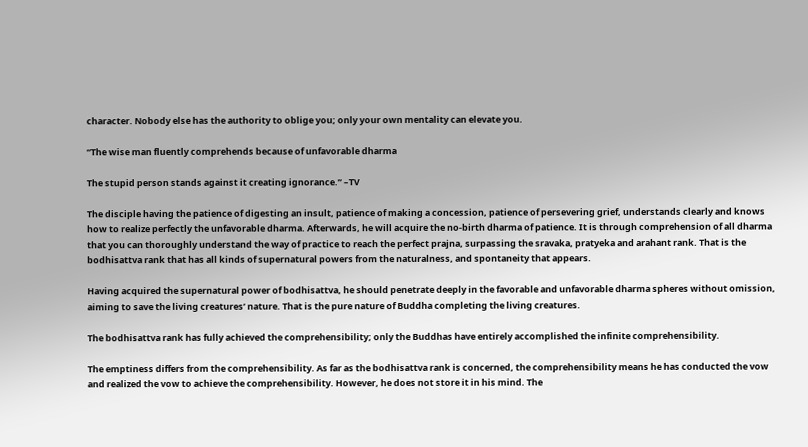character. Nobody else has the authority to oblige you; only your own mentality can elevate you.

“The wise man fluently comprehends because of unfavorable dharma

The stupid person stands against it creating ignorance.” –TV

The disciple having the patience of digesting an insult, patience of making a concession, patience of persevering grief, understands clearly and knows how to realize perfectly the unfavorable dharma. Afterwards, he will acquire the no-birth dharma of patience. It is through comprehension of all dharma that you can thoroughly understand the way of practice to reach the perfect prajna, surpassing the sravaka, pratyeka and arahant rank. That is the bodhisattva rank that has all kinds of supernatural powers from the naturalness, and spontaneity that appears.

Having acquired the supernatural power of bodhisattva, he should penetrate deeply in the favorable and unfavorable dharma spheres without omission, aiming to save the living creatures’ nature. That is the pure nature of Buddha completing the living creatures.

The bodhisattva rank has fully achieved the comprehensibility; only the Buddhas have entirely accomplished the infinite comprehensibility.

The emptiness differs from the comprehensibility. As far as the bodhisattva rank is concerned, the comprehensibility means he has conducted the vow and realized the vow to achieve the comprehensibility. However, he does not store it in his mind. The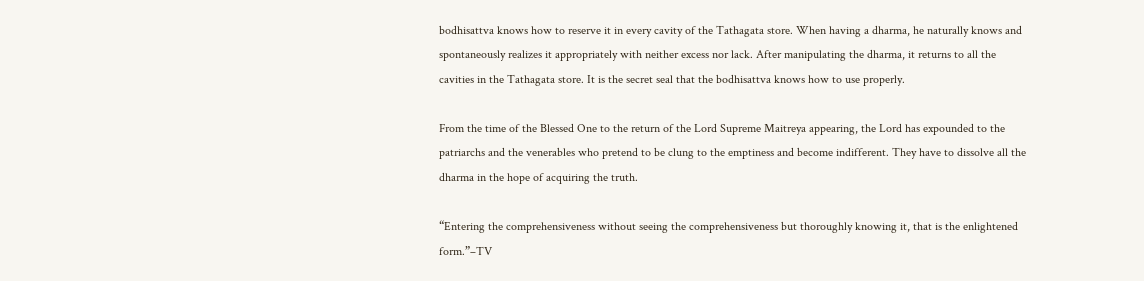bodhisattva knows how to reserve it in every cavity of the Tathagata store. When having a dharma, he naturally knows and spontaneously realizes it appropriately with neither excess nor lack. After manipulating the dharma, it returns to all the cavities in the Tathagata store. It is the secret seal that the bodhisattva knows how to use properly.

From the time of the Blessed One to the return of the Lord Supreme Maitreya appearing, the Lord has expounded to the patriarchs and the venerables who pretend to be clung to the emptiness and become indifferent. They have to dissolve all the dharma in the hope of acquiring the truth.

“Entering the comprehensiveness without seeing the comprehensiveness but thoroughly knowing it, that is the enlightened form.”–TV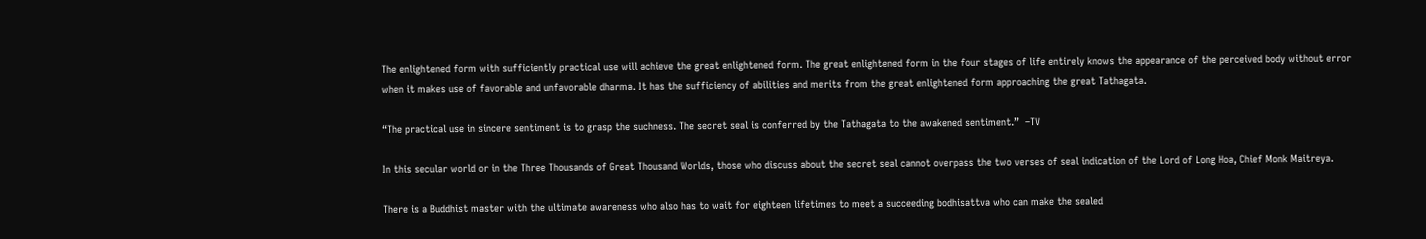The enlightened form with sufficiently practical use will achieve the great enlightened form. The great enlightened form in the four stages of life entirely knows the appearance of the perceived body without error when it makes use of favorable and unfavorable dharma. It has the sufficiency of abilities and merits from the great enlightened form approaching the great Tathagata.

“The practical use in sincere sentiment is to grasp the suchness. The secret seal is conferred by the Tathagata to the awakened sentiment.”  –TV

In this secular world or in the Three Thousands of Great Thousand Worlds, those who discuss about the secret seal cannot overpass the two verses of seal indication of the Lord of Long Hoa, Chief Monk Maitreya.

There is a Buddhist master with the ultimate awareness who also has to wait for eighteen lifetimes to meet a succeeding bodhisattva who can make the sealed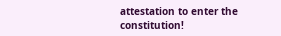attestation to enter the constitution!